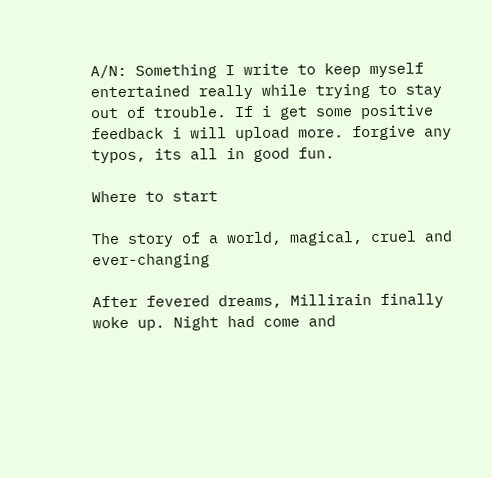A/N: Something I write to keep myself entertained really while trying to stay out of trouble. If i get some positive feedback i will upload more. forgive any typos, its all in good fun.

Where to start

The story of a world, magical, cruel and ever-changing

After fevered dreams, Millirain finally woke up. Night had come and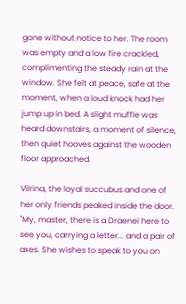gone without notice to her. The room was empty and a low fire crackled, complimenting the steady rain at the window. She felt at peace, safe at the moment, when a loud knock had her jump up in bed. A slight muffle was heard downstairs, a moment of silence, then quiet hooves against the wooden floor approached.

Vilrina, the loyal succubus and one of her only friends peaked inside the door. "My, master, there is a Draenei here to see you, carrying a letter... and a pair of axes. She wishes to speak to you on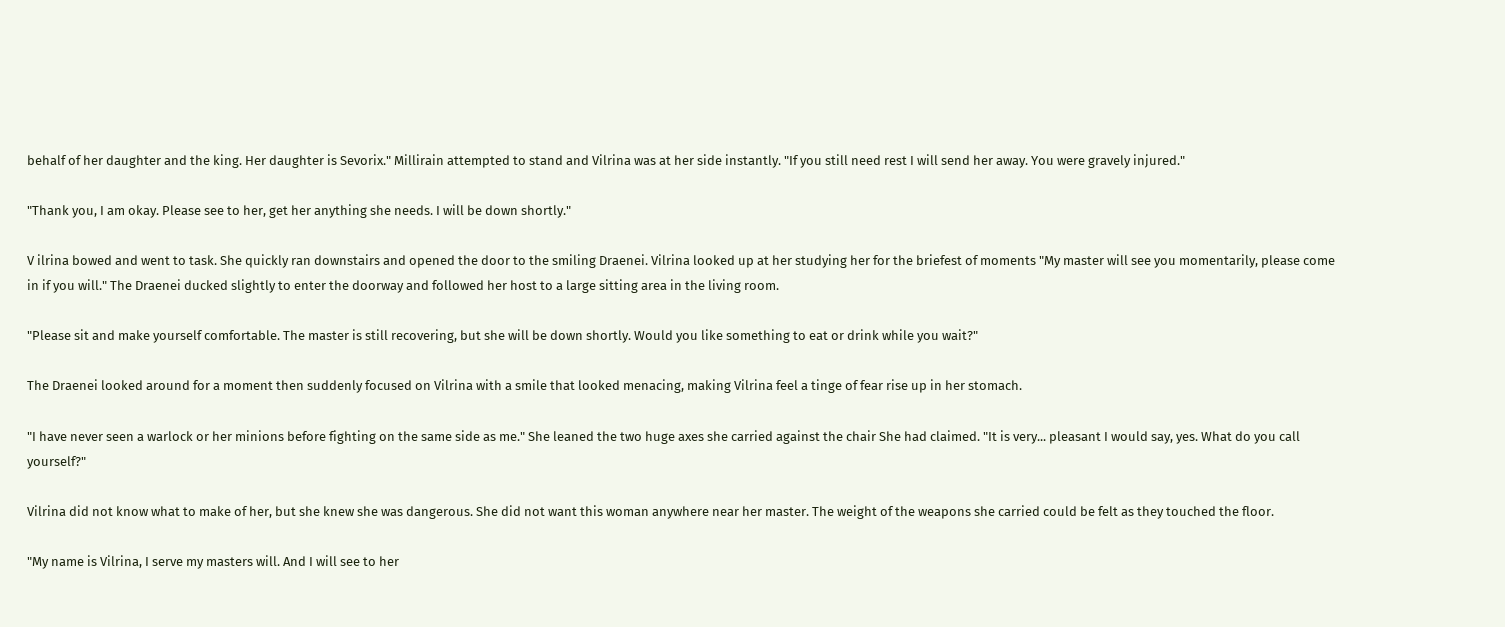behalf of her daughter and the king. Her daughter is Sevorix." Millirain attempted to stand and Vilrina was at her side instantly. "If you still need rest I will send her away. You were gravely injured."

"Thank you, I am okay. Please see to her, get her anything she needs. I will be down shortly."

V ilrina bowed and went to task. She quickly ran downstairs and opened the door to the smiling Draenei. Vilrina looked up at her studying her for the briefest of moments "My master will see you momentarily, please come in if you will." The Draenei ducked slightly to enter the doorway and followed her host to a large sitting area in the living room.

"Please sit and make yourself comfortable. The master is still recovering, but she will be down shortly. Would you like something to eat or drink while you wait?"

The Draenei looked around for a moment then suddenly focused on Vilrina with a smile that looked menacing, making Vilrina feel a tinge of fear rise up in her stomach.

"I have never seen a warlock or her minions before fighting on the same side as me." She leaned the two huge axes she carried against the chair She had claimed. "It is very... pleasant I would say, yes. What do you call yourself?"

Vilrina did not know what to make of her, but she knew she was dangerous. She did not want this woman anywhere near her master. The weight of the weapons she carried could be felt as they touched the floor.

"My name is Vilrina, I serve my masters will. And I will see to her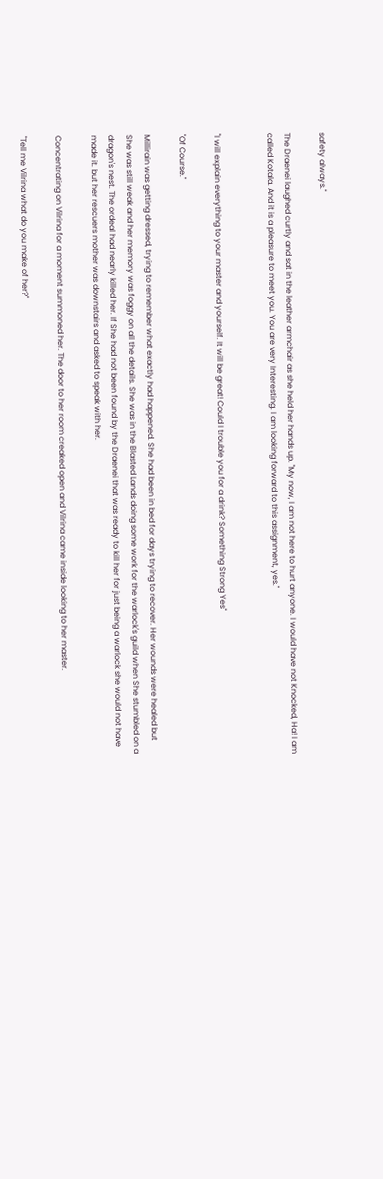safety always."

The Draenei laughed curtly and sat in the leather armchair as she held her hands up. "My now, I am not here to hurt anyone. I would have not Knocked, Ha! I am called Kotala. And it is a pleasure to meet you. You are very Interesting. I am looking forward to this assignment, yes."


"I will explain everything to your master and yourself. It will be great! Could I trouble you for a drink? Something Strong Yes"

"Of Course."

Millirain was getting dressed, trying to remember what exactly had happened. She had been in bed for days trying to recover. Her wounds were healed but She was still weak and her memory was foggy on all the details. She was in the Blasted Lands doing some work for the warlock's guild when She stumbled on a dragon's nest. The ordeal had nearly killed her. If She had not been found by the Draenei that was ready to kill her for just being a warlock she would not have made it. but her rescuers mother was downstairs and asked to speak with her.

Concentrating on Vilrina for a moment summoned her. The door to her room creaked open and Vilrina came inside looking to her master.

"Tell me Vilrina what do you make of her?"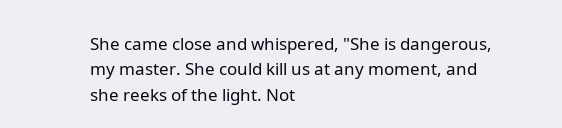She came close and whispered, "She is dangerous, my master. She could kill us at any moment, and she reeks of the light. Not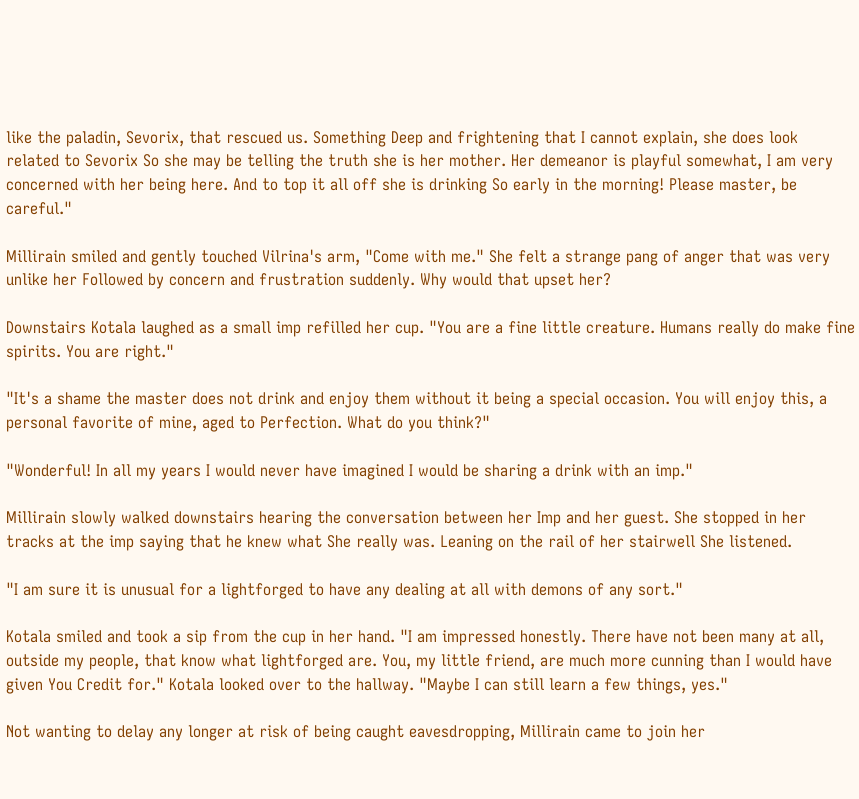like the paladin, Sevorix, that rescued us. Something Deep and frightening that I cannot explain, she does look related to Sevorix So she may be telling the truth she is her mother. Her demeanor is playful somewhat, I am very concerned with her being here. And to top it all off she is drinking So early in the morning! Please master, be careful."

Millirain smiled and gently touched Vilrina's arm, "Come with me." She felt a strange pang of anger that was very unlike her Followed by concern and frustration suddenly. Why would that upset her?

Downstairs Kotala laughed as a small imp refilled her cup. "You are a fine little creature. Humans really do make fine spirits. You are right."

"It's a shame the master does not drink and enjoy them without it being a special occasion. You will enjoy this, a personal favorite of mine, aged to Perfection. What do you think?"

"Wonderful! In all my years I would never have imagined I would be sharing a drink with an imp."

Millirain slowly walked downstairs hearing the conversation between her Imp and her guest. She stopped in her tracks at the imp saying that he knew what She really was. Leaning on the rail of her stairwell She listened.

"I am sure it is unusual for a lightforged to have any dealing at all with demons of any sort."

Kotala smiled and took a sip from the cup in her hand. "I am impressed honestly. There have not been many at all, outside my people, that know what lightforged are. You, my little friend, are much more cunning than I would have given You Credit for." Kotala looked over to the hallway. "Maybe I can still learn a few things, yes."

Not wanting to delay any longer at risk of being caught eavesdropping, Millirain came to join her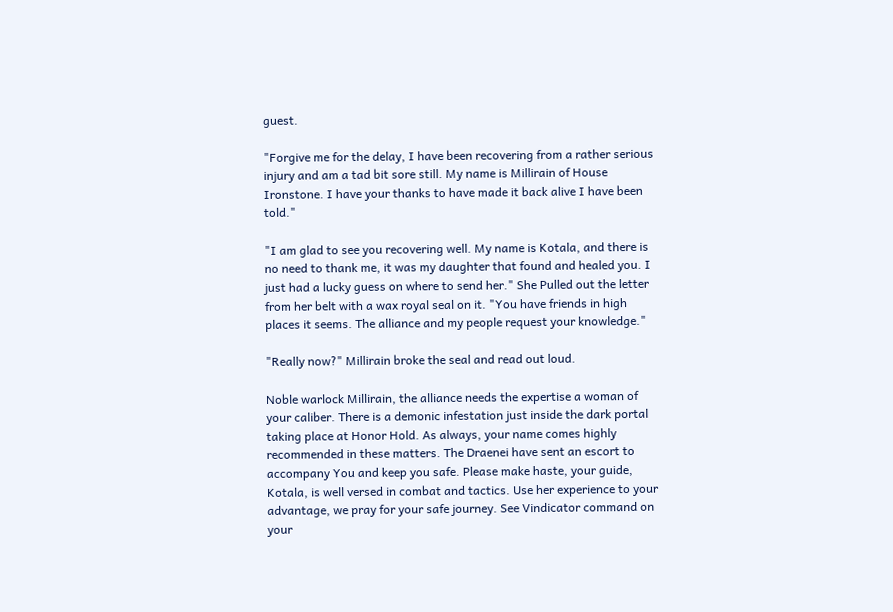guest.

"Forgive me for the delay, I have been recovering from a rather serious injury and am a tad bit sore still. My name is Millirain of House Ironstone. I have your thanks to have made it back alive I have been told."

"I am glad to see you recovering well. My name is Kotala, and there is no need to thank me, it was my daughter that found and healed you. I just had a lucky guess on where to send her." She Pulled out the letter from her belt with a wax royal seal on it. "You have friends in high places it seems. The alliance and my people request your knowledge."

"Really now?" Millirain broke the seal and read out loud.

Noble warlock Millirain, the alliance needs the expertise a woman of your caliber. There is a demonic infestation just inside the dark portal taking place at Honor Hold. As always, your name comes highly recommended in these matters. The Draenei have sent an escort to accompany You and keep you safe. Please make haste, your guide, Kotala, is well versed in combat and tactics. Use her experience to your advantage, we pray for your safe journey. See Vindicator command on your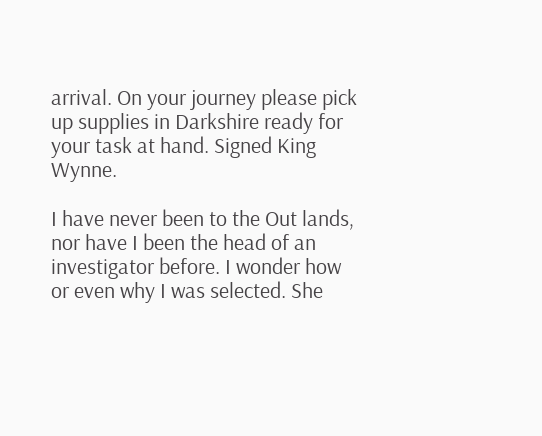arrival. On your journey please pick up supplies in Darkshire ready for your task at hand. Signed King Wynne.

I have never been to the Out lands, nor have I been the head of an investigator before. I wonder how or even why I was selected. She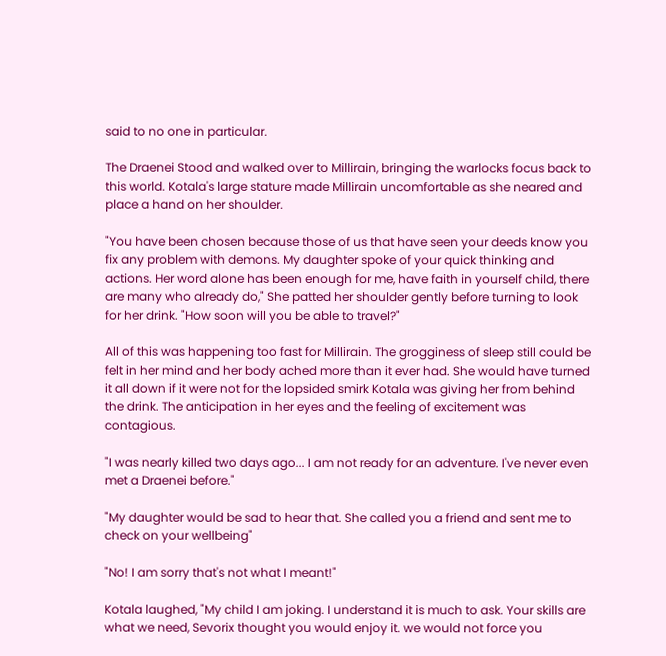said to no one in particular.

The Draenei Stood and walked over to Millirain, bringing the warlocks focus back to this world. Kotala's large stature made Millirain uncomfortable as she neared and place a hand on her shoulder.

"You have been chosen because those of us that have seen your deeds know you fix any problem with demons. My daughter spoke of your quick thinking and actions. Her word alone has been enough for me, have faith in yourself child, there are many who already do," She patted her shoulder gently before turning to look for her drink. "How soon will you be able to travel?"

All of this was happening too fast for Millirain. The grogginess of sleep still could be felt in her mind and her body ached more than it ever had. She would have turned it all down if it were not for the lopsided smirk Kotala was giving her from behind the drink. The anticipation in her eyes and the feeling of excitement was contagious.

"I was nearly killed two days ago... I am not ready for an adventure. I've never even met a Draenei before."

"My daughter would be sad to hear that. She called you a friend and sent me to check on your wellbeing"

"No! I am sorry that's not what I meant!"

Kotala laughed, "My child I am joking. I understand it is much to ask. Your skills are what we need, Sevorix thought you would enjoy it. we would not force you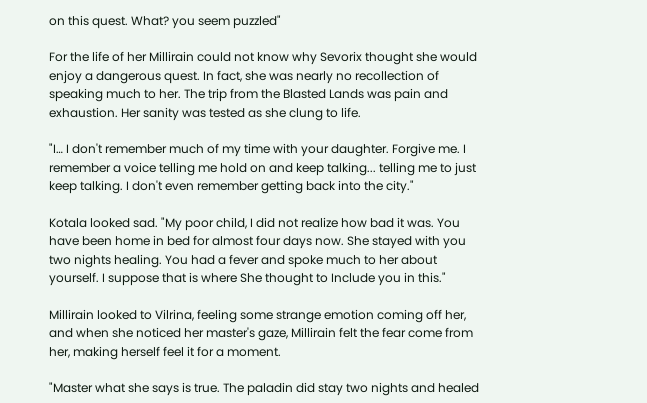on this quest. What? you seem puzzled"

For the life of her Millirain could not know why Sevorix thought she would enjoy a dangerous quest. In fact, she was nearly no recollection of speaking much to her. The trip from the Blasted Lands was pain and exhaustion. Her sanity was tested as she clung to life.

"I… I don't remember much of my time with your daughter. Forgive me. I remember a voice telling me hold on and keep talking... telling me to just keep talking. I don't even remember getting back into the city."

Kotala looked sad. "My poor child, I did not realize how bad it was. You have been home in bed for almost four days now. She stayed with you two nights healing. You had a fever and spoke much to her about yourself. I suppose that is where She thought to Include you in this."

Millirain looked to Vilrina, feeling some strange emotion coming off her, and when she noticed her master's gaze, Millirain felt the fear come from her, making herself feel it for a moment.

"Master what she says is true. The paladin did stay two nights and healed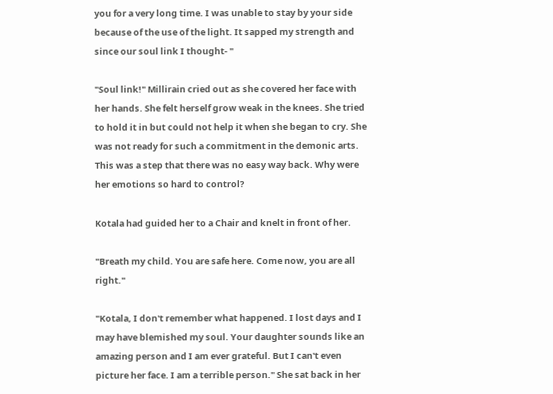you for a very long time. I was unable to stay by your side because of the use of the light. It sapped my strength and since our soul link I thought- "

"Soul link!" Millirain cried out as she covered her face with her hands. She felt herself grow weak in the knees. She tried to hold it in but could not help it when she began to cry. She was not ready for such a commitment in the demonic arts. This was a step that there was no easy way back. Why were her emotions so hard to control?

Kotala had guided her to a Chair and knelt in front of her.

"Breath my child. You are safe here. Come now, you are all right."

"Kotala, I don't remember what happened. I lost days and I may have blemished my soul. Your daughter sounds like an amazing person and I am ever grateful. But I can't even picture her face. I am a terrible person." She sat back in her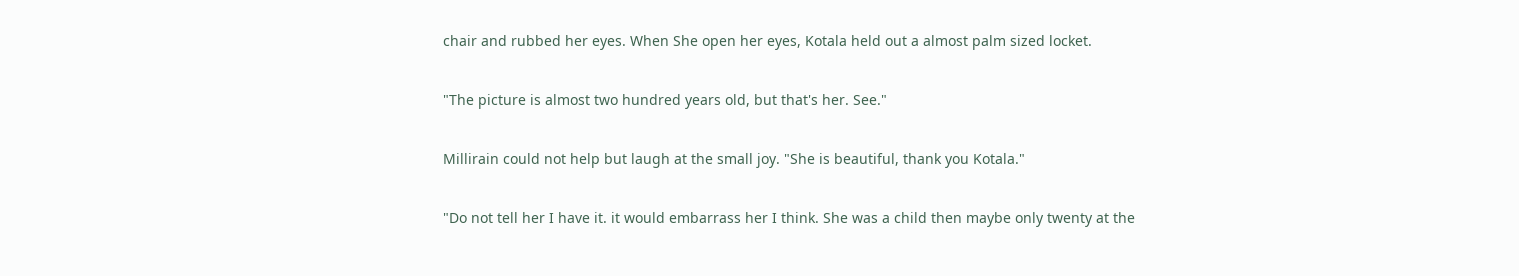chair and rubbed her eyes. When She open her eyes, Kotala held out a almost palm sized locket.

"The picture is almost two hundred years old, but that's her. See."

Millirain could not help but laugh at the small joy. "She is beautiful, thank you Kotala."

"Do not tell her I have it. it would embarrass her I think. She was a child then maybe only twenty at the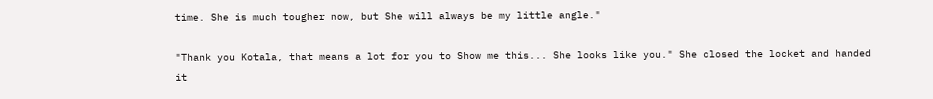time. She is much tougher now, but She will always be my little angle."

"Thank you Kotala, that means a lot for you to Show me this... She looks like you." She closed the locket and handed it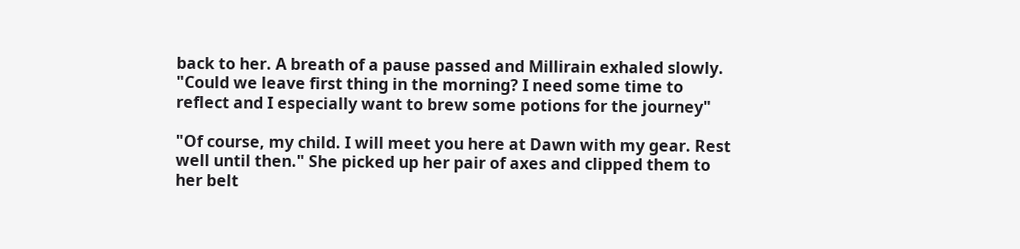back to her. A breath of a pause passed and Millirain exhaled slowly. "Could we leave first thing in the morning? I need some time to reflect and I especially want to brew some potions for the journey"

"Of course, my child. I will meet you here at Dawn with my gear. Rest well until then." She picked up her pair of axes and clipped them to her belt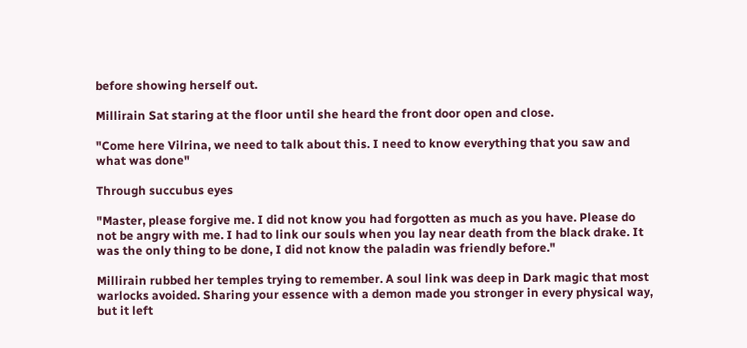before showing herself out.

Millirain Sat staring at the floor until she heard the front door open and close.

"Come here Vilrina, we need to talk about this. I need to know everything that you saw and what was done"

Through succubus eyes

"Master, please forgive me. I did not know you had forgotten as much as you have. Please do not be angry with me. I had to link our souls when you lay near death from the black drake. It was the only thing to be done, I did not know the paladin was friendly before."

Millirain rubbed her temples trying to remember. A soul link was deep in Dark magic that most warlocks avoided. Sharing your essence with a demon made you stronger in every physical way, but it left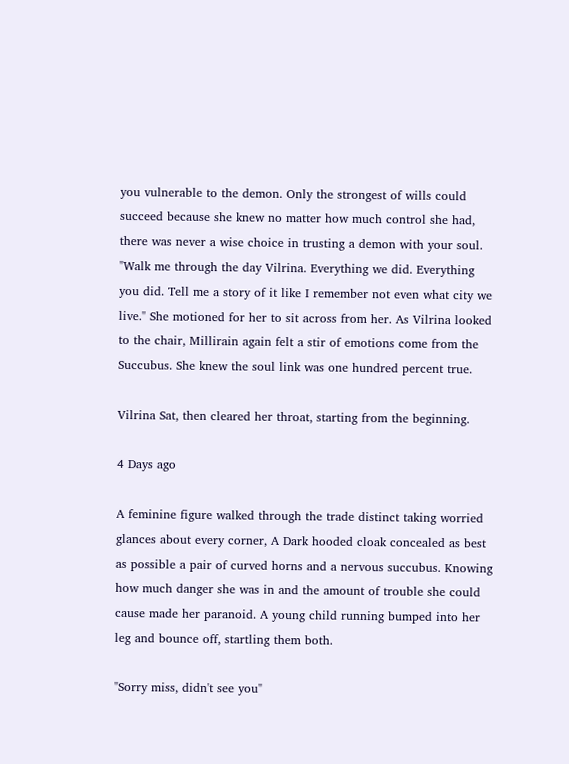you vulnerable to the demon. Only the strongest of wills could succeed because she knew no matter how much control she had, there was never a wise choice in trusting a demon with your soul. "Walk me through the day Vilrina. Everything we did. Everything you did. Tell me a story of it like I remember not even what city we live." She motioned for her to sit across from her. As Vilrina looked to the chair, Millirain again felt a stir of emotions come from the Succubus. She knew the soul link was one hundred percent true.

Vilrina Sat, then cleared her throat, starting from the beginning.

4 Days ago

A feminine figure walked through the trade distinct taking worried glances about every corner, A Dark hooded cloak concealed as best as possible a pair of curved horns and a nervous succubus. Knowing how much danger she was in and the amount of trouble she could cause made her paranoid. A young child running bumped into her leg and bounce off, startling them both.

"Sorry miss, didn't see you"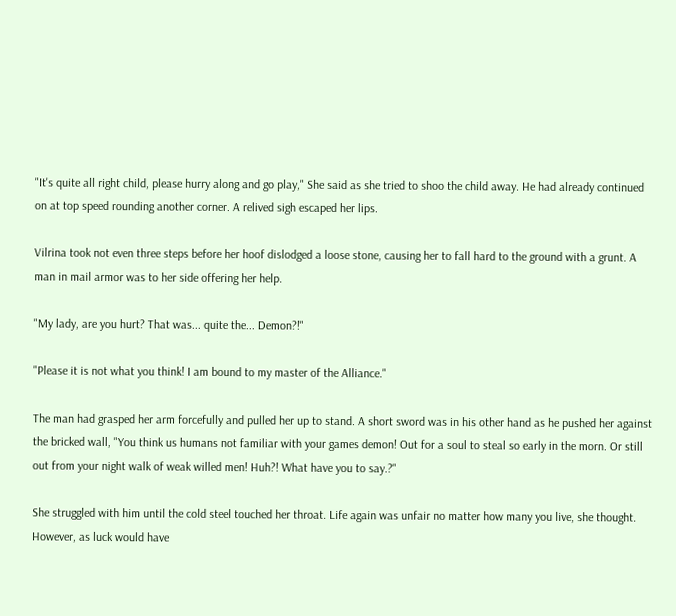"It's quite all right child, please hurry along and go play," She said as she tried to shoo the child away. He had already continued on at top speed rounding another corner. A relived sigh escaped her lips.

Vilrina took not even three steps before her hoof dislodged a loose stone, causing her to fall hard to the ground with a grunt. A man in mail armor was to her side offering her help.

"My lady, are you hurt? That was... quite the... Demon?!"

"Please it is not what you think! I am bound to my master of the Alliance."

The man had grasped her arm forcefully and pulled her up to stand. A short sword was in his other hand as he pushed her against the bricked wall, "You think us humans not familiar with your games demon! Out for a soul to steal so early in the morn. Or still out from your night walk of weak willed men! Huh?! What have you to say.?"

She struggled with him until the cold steel touched her throat. Life again was unfair no matter how many you live, she thought. However, as luck would have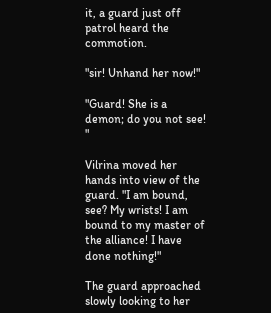it, a guard just off patrol heard the commotion.

"sir! Unhand her now!"

"Guard! She is a demon; do you not see! "

Vilrina moved her hands into view of the guard. "I am bound, see? My wrists! I am bound to my master of the alliance! I have done nothing!"

The guard approached slowly looking to her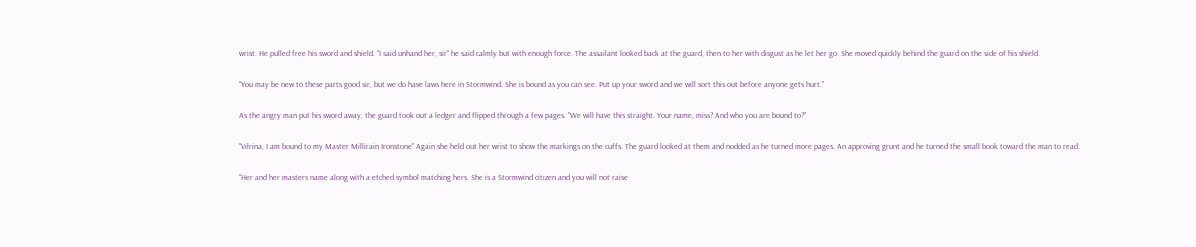wrist. He pulled free his sword and shield. "I said unhand her, sir" he said calmly but with enough force. The assailant looked back at the guard, then to her with disgust as he let her go. She moved quickly behind the guard on the side of his shield.

"You may be new to these parts good sir, but we do have laws here in Stormwind. She is bound as you can see. Put up your sword and we will sort this out before anyone gets hurt."

As the angry man put his sword away, the guard took out a ledger and flipped through a few pages. "We will have this straight. Your name, miss? And who you are bound to?"

"Vilrina, I am bound to my Master Millirain Ironstone" Again she held out her wrist to show the markings on the cuffs. The guard looked at them and nodded as he turned more pages. An approving grunt and he turned the small book toward the man to read.

"Her and her masters name along with a etched symbol matching hers. She is a Stormwind citizen and you will not raise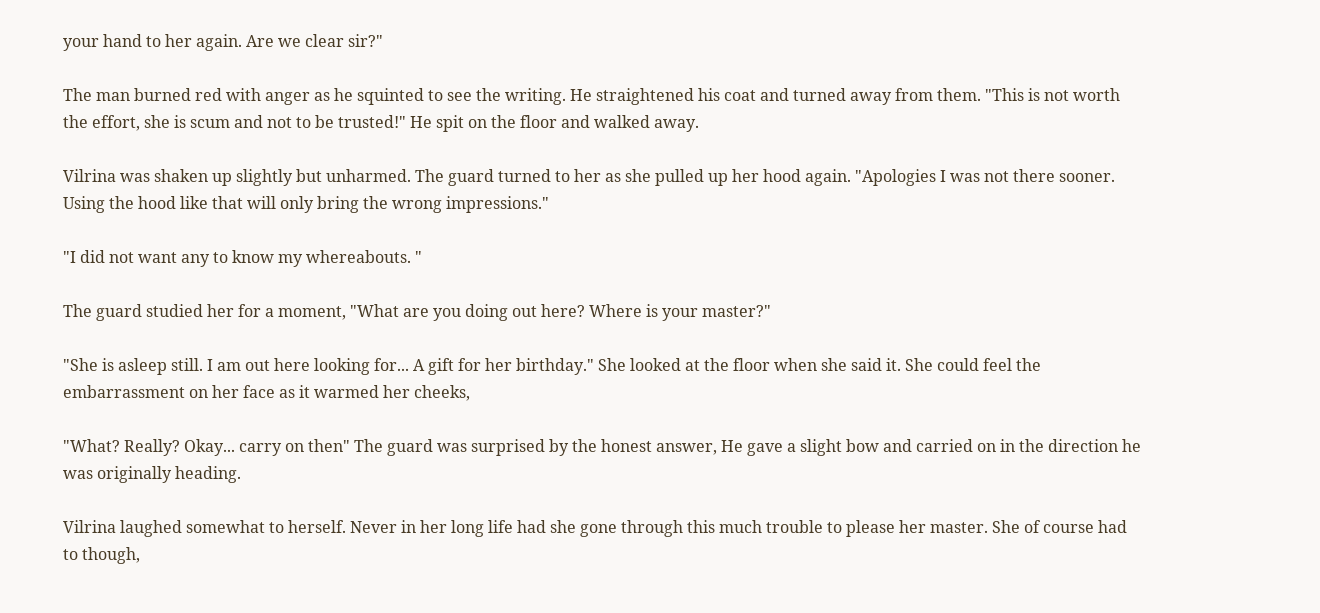your hand to her again. Are we clear sir?"

The man burned red with anger as he squinted to see the writing. He straightened his coat and turned away from them. "This is not worth the effort, she is scum and not to be trusted!" He spit on the floor and walked away.

Vilrina was shaken up slightly but unharmed. The guard turned to her as she pulled up her hood again. "Apologies I was not there sooner. Using the hood like that will only bring the wrong impressions."

"I did not want any to know my whereabouts. "

The guard studied her for a moment, "What are you doing out here? Where is your master?"

"She is asleep still. I am out here looking for... A gift for her birthday." She looked at the floor when she said it. She could feel the embarrassment on her face as it warmed her cheeks,

"What? Really? Okay... carry on then" The guard was surprised by the honest answer, He gave a slight bow and carried on in the direction he was originally heading.

Vilrina laughed somewhat to herself. Never in her long life had she gone through this much trouble to please her master. She of course had to though,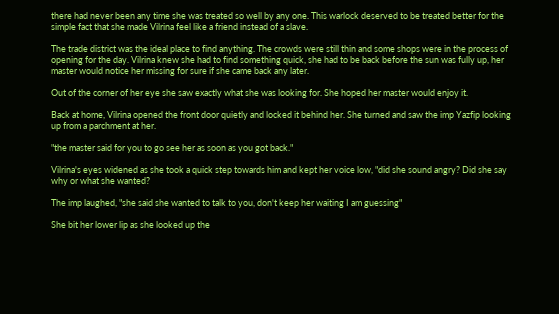there had never been any time she was treated so well by any one. This warlock deserved to be treated better for the simple fact that she made Vilrina feel like a friend instead of a slave.

The trade district was the ideal place to find anything. The crowds were still thin and some shops were in the process of opening for the day. Vilrina knew she had to find something quick, she had to be back before the sun was fully up, her master would notice her missing for sure if she came back any later.

Out of the corner of her eye she saw exactly what she was looking for. She hoped her master would enjoy it.

Back at home, Vilrina opened the front door quietly and locked it behind her. She turned and saw the imp Yazfip looking up from a parchment at her.

"the master said for you to go see her as soon as you got back."

Vilrina's eyes widened as she took a quick step towards him and kept her voice low, "did she sound angry? Did she say why or what she wanted?

The imp laughed, "she said she wanted to talk to you, don't keep her waiting I am guessing"

She bit her lower lip as she looked up the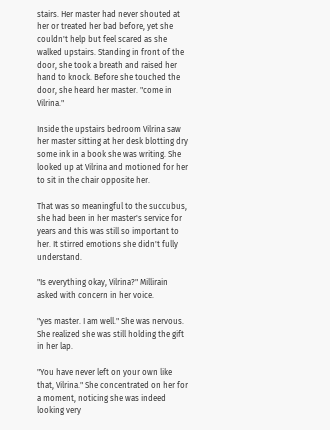stairs. Her master had never shouted at her or treated her bad before, yet she couldn't help but feel scared as she walked upstairs. Standing in front of the door, she took a breath and raised her hand to knock. Before she touched the door, she heard her master. "come in Vilrina."

Inside the upstairs bedroom Vilrina saw her master sitting at her desk blotting dry some ink in a book she was writing. She looked up at Vilrina and motioned for her to sit in the chair opposite her.

That was so meaningful to the succubus, she had been in her master's service for years and this was still so important to her. It stirred emotions she didn't fully understand.

"Is everything okay, Vilrina?" Millirain asked with concern in her voice.

"yes master. I am well." She was nervous. She realized she was still holding the gift in her lap.

"You have never left on your own like that, Vilrina." She concentrated on her for a moment, noticing she was indeed looking very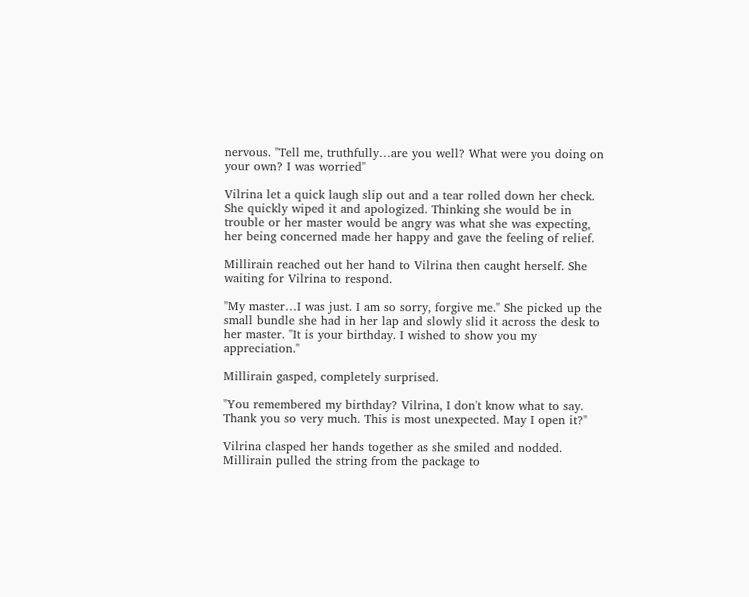nervous. "Tell me, truthfully…are you well? What were you doing on your own? I was worried"

Vilrina let a quick laugh slip out and a tear rolled down her check. She quickly wiped it and apologized. Thinking she would be in trouble or her master would be angry was what she was expecting, her being concerned made her happy and gave the feeling of relief.

Millirain reached out her hand to Vilrina then caught herself. She waiting for Vilrina to respond.

"My master…I was just. I am so sorry, forgive me." She picked up the small bundle she had in her lap and slowly slid it across the desk to her master. "It is your birthday. I wished to show you my appreciation."

Millirain gasped, completely surprised.

"You remembered my birthday? Vilrina, I don't know what to say. Thank you so very much. This is most unexpected. May I open it?"

Vilrina clasped her hands together as she smiled and nodded. Millirain pulled the string from the package to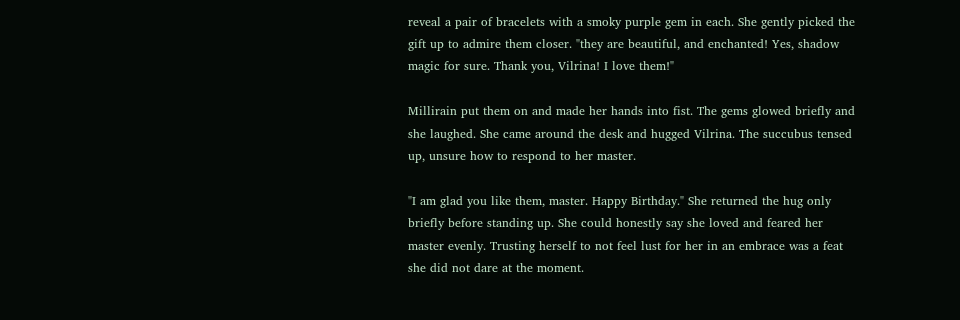reveal a pair of bracelets with a smoky purple gem in each. She gently picked the gift up to admire them closer. "they are beautiful, and enchanted! Yes, shadow magic for sure. Thank you, Vilrina! I love them!"

Millirain put them on and made her hands into fist. The gems glowed briefly and she laughed. She came around the desk and hugged Vilrina. The succubus tensed up, unsure how to respond to her master.

"I am glad you like them, master. Happy Birthday." She returned the hug only briefly before standing up. She could honestly say she loved and feared her master evenly. Trusting herself to not feel lust for her in an embrace was a feat she did not dare at the moment.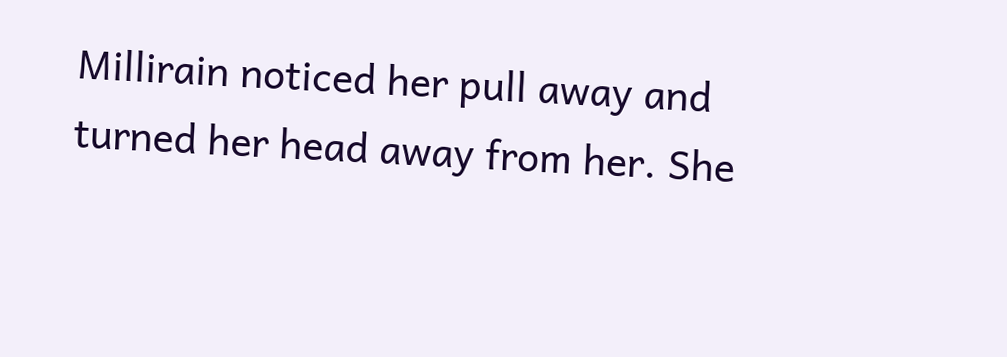Millirain noticed her pull away and turned her head away from her. She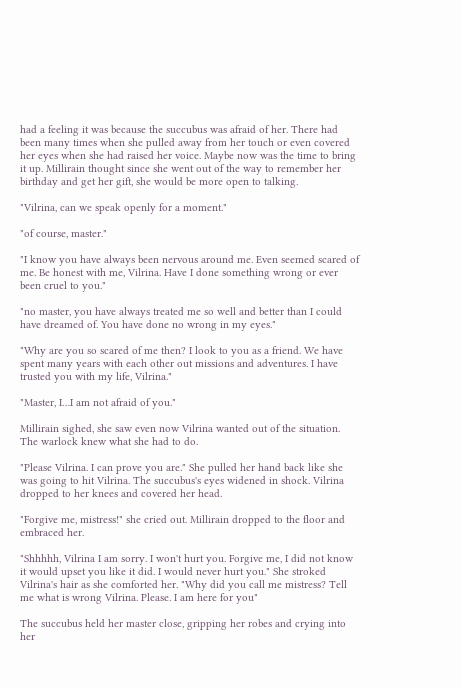had a feeling it was because the succubus was afraid of her. There had been many times when she pulled away from her touch or even covered her eyes when she had raised her voice. Maybe now was the time to bring it up. Millirain thought since she went out of the way to remember her birthday and get her gift, she would be more open to talking.

"Vilrina, can we speak openly for a moment."

"of course, master."

"I know you have always been nervous around me. Even seemed scared of me. Be honest with me, Vilrina. Have I done something wrong or ever been cruel to you."

"no master, you have always treated me so well and better than I could have dreamed of. You have done no wrong in my eyes."

"Why are you so scared of me then? I look to you as a friend. We have spent many years with each other out missions and adventures. I have trusted you with my life, Vilrina."

"Master, I…I am not afraid of you."

Millirain sighed, she saw even now Vilrina wanted out of the situation. The warlock knew what she had to do.

"Please Vilrina. I can prove you are." She pulled her hand back like she was going to hit Vilrina. The succubus's eyes widened in shock. Vilrina dropped to her knees and covered her head.

"Forgive me, mistress!" she cried out. Millirain dropped to the floor and embraced her.

"Shhhhh, Vilrina I am sorry. I won't hurt you. Forgive me, I did not know it would upset you like it did. I would never hurt you." She stroked Vilrina's hair as she comforted her. "Why did you call me mistress? Tell me what is wrong Vilrina. Please. I am here for you"

The succubus held her master close, gripping her robes and crying into her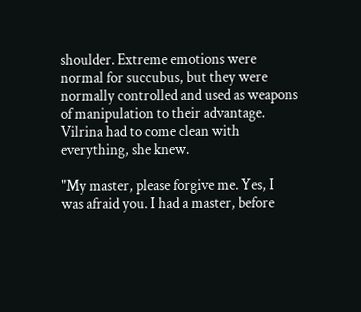shoulder. Extreme emotions were normal for succubus, but they were normally controlled and used as weapons of manipulation to their advantage. Vilrina had to come clean with everything, she knew.

"My master, please forgive me. Yes, I was afraid you. I had a master, before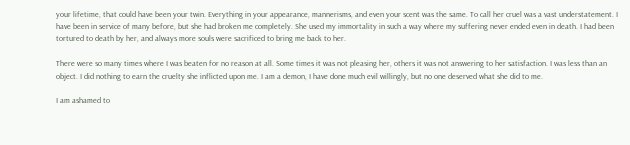your lifetime, that could have been your twin. Everything in your appearance, mannerisms, and even your scent was the same. To call her cruel was a vast understatement. I have been in service of many before, but she had broken me completely. She used my immortality in such a way where my suffering never ended even in death. I had been tortured to death by her, and always more souls were sacrificed to bring me back to her.

There were so many times where I was beaten for no reason at all. Some times it was not pleasing her, others it was not answering to her satisfaction. I was less than an object. I did nothing to earn the cruelty she inflicted upon me. I am a demon, I have done much evil willingly, but no one deserved what she did to me.

I am ashamed to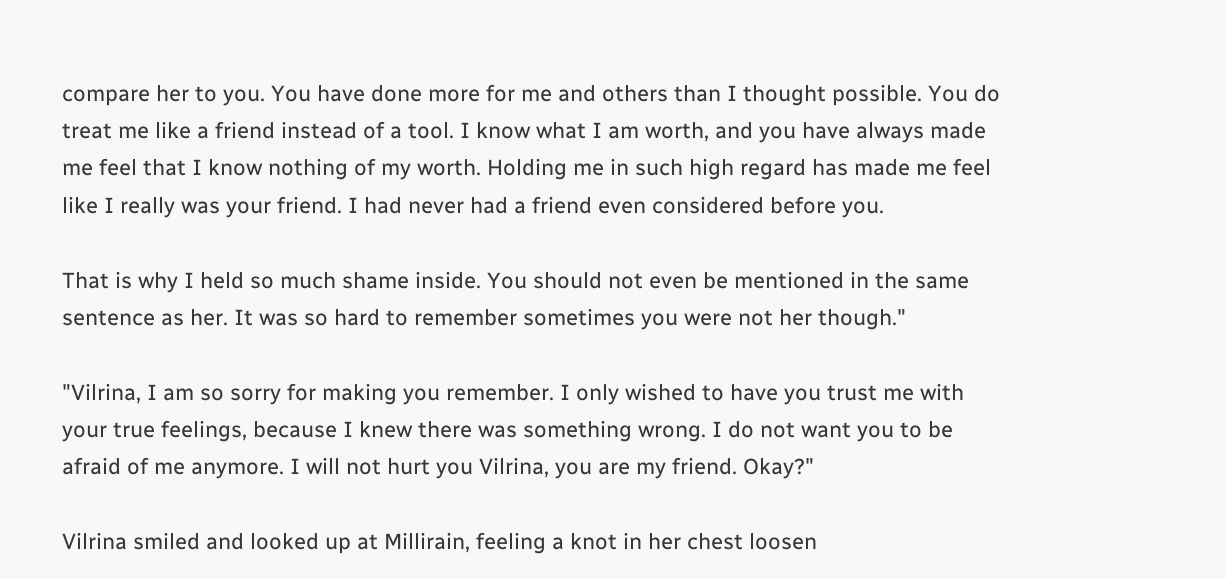compare her to you. You have done more for me and others than I thought possible. You do treat me like a friend instead of a tool. I know what I am worth, and you have always made me feel that I know nothing of my worth. Holding me in such high regard has made me feel like I really was your friend. I had never had a friend even considered before you.

That is why I held so much shame inside. You should not even be mentioned in the same sentence as her. It was so hard to remember sometimes you were not her though."

"Vilrina, I am so sorry for making you remember. I only wished to have you trust me with your true feelings, because I knew there was something wrong. I do not want you to be afraid of me anymore. I will not hurt you Vilrina, you are my friend. Okay?"

Vilrina smiled and looked up at Millirain, feeling a knot in her chest loosen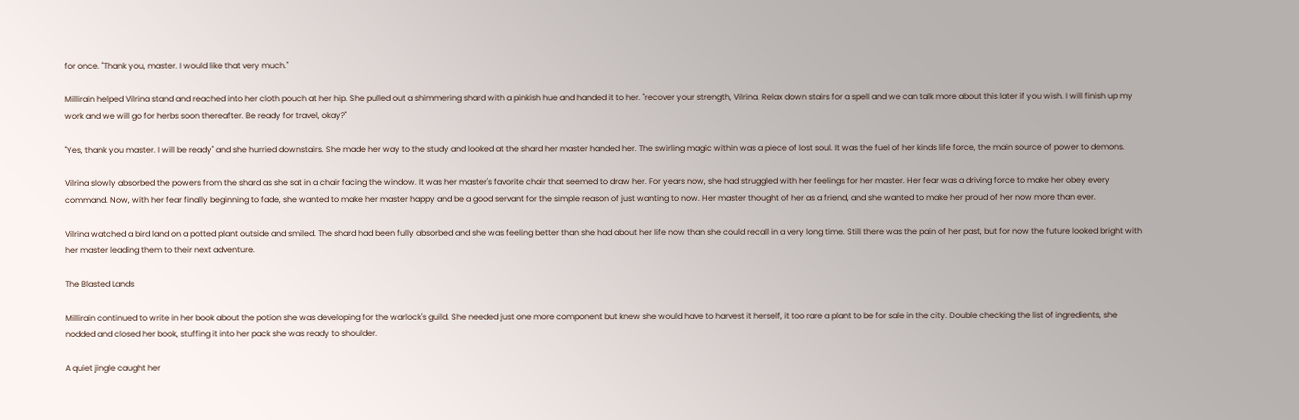for once. "Thank you, master. I would like that very much."

Millirain helped Vilrina stand and reached into her cloth pouch at her hip. She pulled out a shimmering shard with a pinkish hue and handed it to her. "recover your strength, Vilrina. Relax down stairs for a spell and we can talk more about this later if you wish. I will finish up my work and we will go for herbs soon thereafter. Be ready for travel, okay?"

"Yes, thank you master. I will be ready" and she hurried downstairs. She made her way to the study and looked at the shard her master handed her. The swirling magic within was a piece of lost soul. It was the fuel of her kinds life force, the main source of power to demons.

Vilrina slowly absorbed the powers from the shard as she sat in a chair facing the window. It was her master's favorite chair that seemed to draw her. For years now, she had struggled with her feelings for her master. Her fear was a driving force to make her obey every command. Now, with her fear finally beginning to fade, she wanted to make her master happy and be a good servant for the simple reason of just wanting to now. Her master thought of her as a friend, and she wanted to make her proud of her now more than ever.

Vilrina watched a bird land on a potted plant outside and smiled. The shard had been fully absorbed and she was feeling better than she had about her life now than she could recall in a very long time. Still there was the pain of her past, but for now the future looked bright with her master leading them to their next adventure.

The Blasted Lands

Millirain continued to write in her book about the potion she was developing for the warlock's guild. She needed just one more component but knew she would have to harvest it herself, it too rare a plant to be for sale in the city. Double checking the list of ingredients, she nodded and closed her book, stuffing it into her pack she was ready to shoulder.

A quiet jingle caught her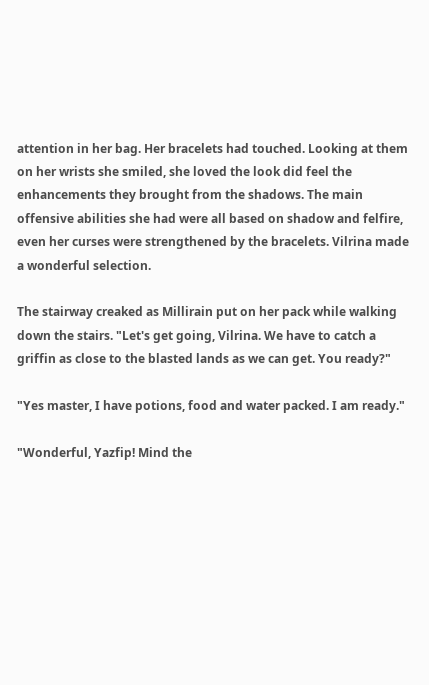attention in her bag. Her bracelets had touched. Looking at them on her wrists she smiled, she loved the look did feel the enhancements they brought from the shadows. The main offensive abilities she had were all based on shadow and felfire, even her curses were strengthened by the bracelets. Vilrina made a wonderful selection.

The stairway creaked as Millirain put on her pack while walking down the stairs. "Let's get going, Vilrina. We have to catch a griffin as close to the blasted lands as we can get. You ready?"

"Yes master, I have potions, food and water packed. I am ready."

"Wonderful, Yazfip! Mind the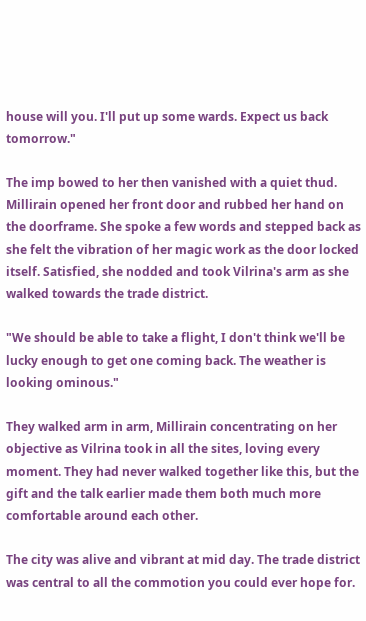house will you. I'll put up some wards. Expect us back tomorrow."

The imp bowed to her then vanished with a quiet thud. Millirain opened her front door and rubbed her hand on the doorframe. She spoke a few words and stepped back as she felt the vibration of her magic work as the door locked itself. Satisfied, she nodded and took Vilrina's arm as she walked towards the trade district.

"We should be able to take a flight, I don't think we'll be lucky enough to get one coming back. The weather is looking ominous."

They walked arm in arm, Millirain concentrating on her objective as Vilrina took in all the sites, loving every moment. They had never walked together like this, but the gift and the talk earlier made them both much more comfortable around each other.

The city was alive and vibrant at mid day. The trade district was central to all the commotion you could ever hope for.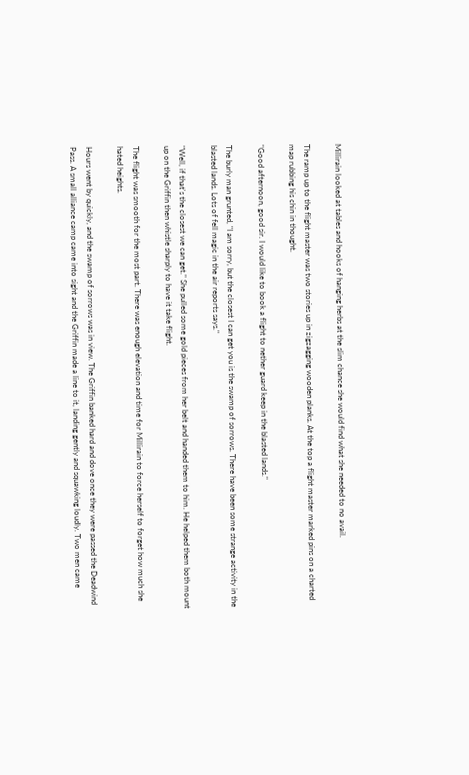Millirain looked at tables and hooks of hanging herbs at the slim chance she would find what she needed to no avail.

The ramp up to the flight master was two stories up in zigzagging wooden planks. At the top a flight master marked pins on a charted map rubbing his chin in thought.

"Good afternoon, good sir. I would like to book a flight to nether guard keep in the blasted lands."

The burly man grunted, "I am sorry, but the closest I can get you is the swamp of sorrows. There have been some strange activity in the blasted lands. Lots of fell magic in the air reports says."

"Well, if that's the closest we can get." She pulled some gold pieces from her belt and handed them to him. He helped them both mount up on the Griffin then whistle sharply to have it take flight.

The flight was smooth for the most part. There was enough elevation and time for Millirain to force herself to forget how much she hated heights.

Hours went by quickly, and the swamp of sorrows was in view. The Griffin banked hard and dove once they were passed the Deadwind Pass. A small alliance camp came into sight and the Griffin made a line to it, landing gently and squawking loudly. Two men came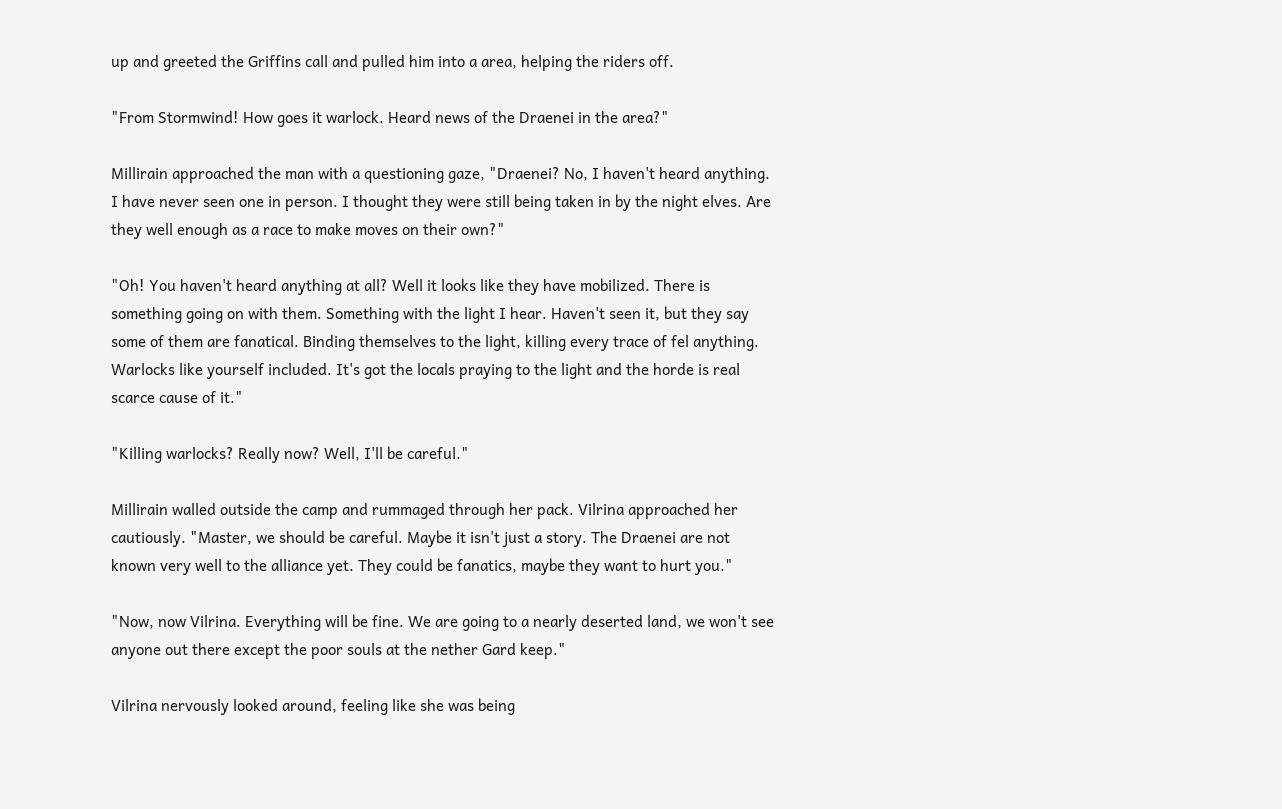up and greeted the Griffins call and pulled him into a area, helping the riders off.

"From Stormwind! How goes it warlock. Heard news of the Draenei in the area?"

Millirain approached the man with a questioning gaze, "Draenei? No, I haven't heard anything. I have never seen one in person. I thought they were still being taken in by the night elves. Are they well enough as a race to make moves on their own?"

"Oh! You haven't heard anything at all? Well it looks like they have mobilized. There is something going on with them. Something with the light I hear. Haven't seen it, but they say some of them are fanatical. Binding themselves to the light, killing every trace of fel anything. Warlocks like yourself included. It's got the locals praying to the light and the horde is real scarce cause of it."

"Killing warlocks? Really now? Well, I'll be careful."

Millirain walled outside the camp and rummaged through her pack. Vilrina approached her cautiously. "Master, we should be careful. Maybe it isn't just a story. The Draenei are not known very well to the alliance yet. They could be fanatics, maybe they want to hurt you."

"Now, now Vilrina. Everything will be fine. We are going to a nearly deserted land, we won't see anyone out there except the poor souls at the nether Gard keep."

Vilrina nervously looked around, feeling like she was being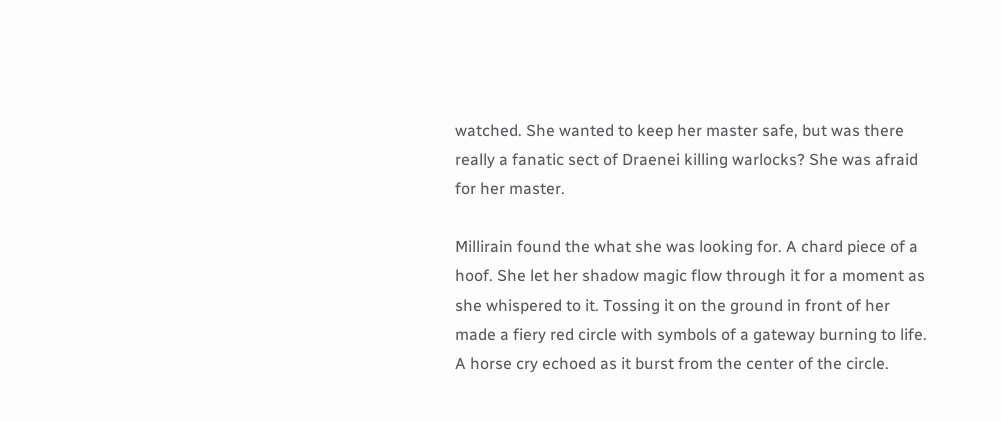watched. She wanted to keep her master safe, but was there really a fanatic sect of Draenei killing warlocks? She was afraid for her master.

Millirain found the what she was looking for. A chard piece of a hoof. She let her shadow magic flow through it for a moment as she whispered to it. Tossing it on the ground in front of her made a fiery red circle with symbols of a gateway burning to life. A horse cry echoed as it burst from the center of the circle.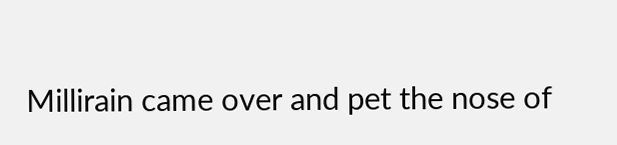Millirain came over and pet the nose of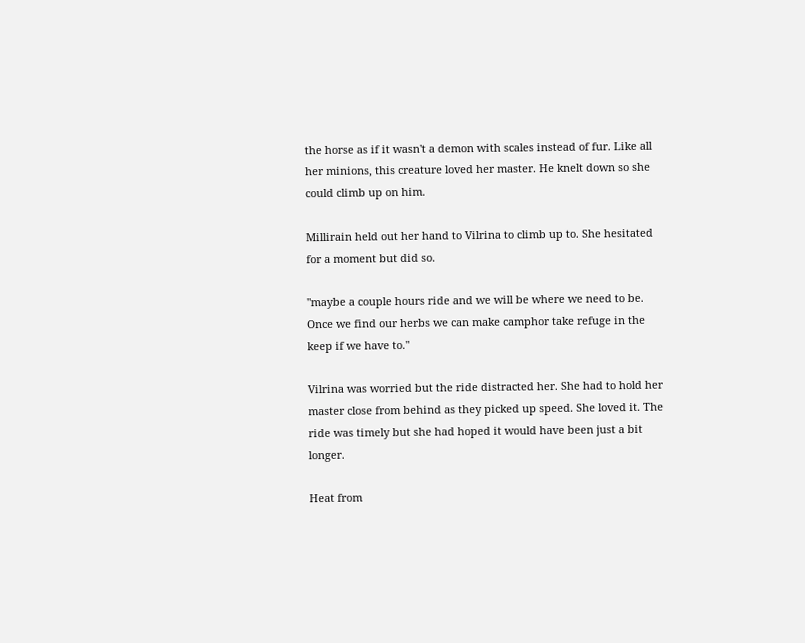the horse as if it wasn't a demon with scales instead of fur. Like all her minions, this creature loved her master. He knelt down so she could climb up on him.

Millirain held out her hand to Vilrina to climb up to. She hesitated for a moment but did so.

"maybe a couple hours ride and we will be where we need to be. Once we find our herbs we can make camphor take refuge in the keep if we have to."

Vilrina was worried but the ride distracted her. She had to hold her master close from behind as they picked up speed. She loved it. The ride was timely but she had hoped it would have been just a bit longer.

Heat from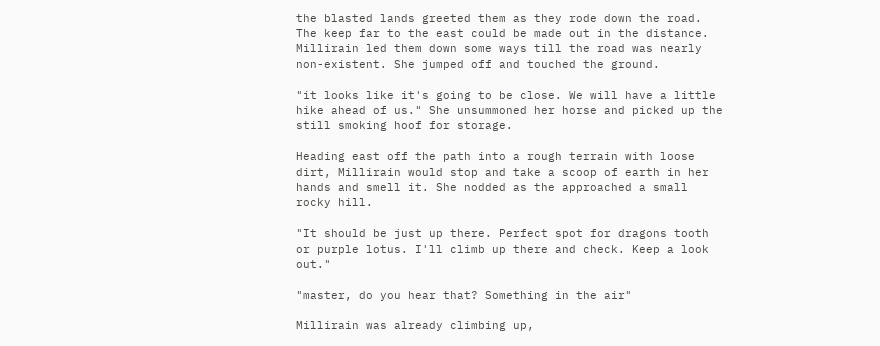the blasted lands greeted them as they rode down the road. The keep far to the east could be made out in the distance. Millirain led them down some ways till the road was nearly non-existent. She jumped off and touched the ground.

"it looks like it's going to be close. We will have a little hike ahead of us." She unsummoned her horse and picked up the still smoking hoof for storage.

Heading east off the path into a rough terrain with loose dirt, Millirain would stop and take a scoop of earth in her hands and smell it. She nodded as the approached a small rocky hill.

"It should be just up there. Perfect spot for dragons tooth or purple lotus. I'll climb up there and check. Keep a look out."

"master, do you hear that? Something in the air"

Millirain was already climbing up,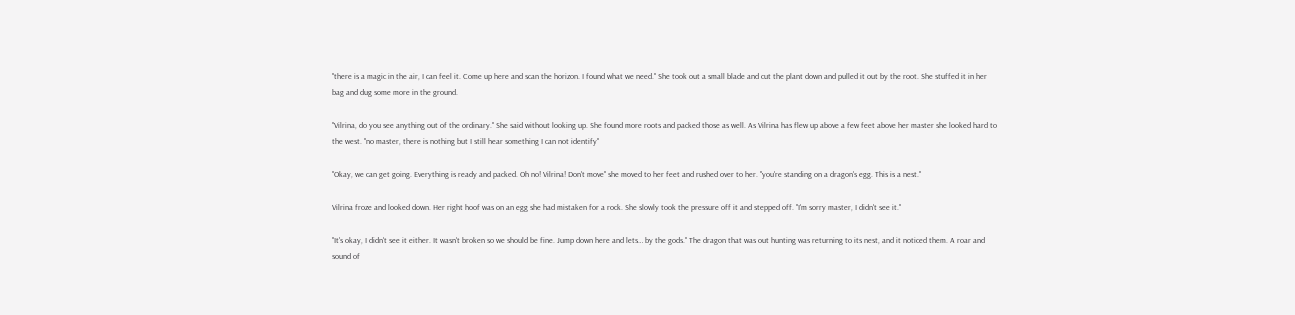"there is a magic in the air, I can feel it. Come up here and scan the horizon. I found what we need." She took out a small blade and cut the plant down and pulled it out by the root. She stuffed it in her bag and dug some more in the ground.

"Vilrina, do you see anything out of the ordinary." She said without looking up. She found more roots and packed those as well. As Vilrina has flew up above a few feet above her master she looked hard to the west. "no master, there is nothing but I still hear something I can not identify"

"Okay, we can get going. Everything is ready and packed. Oh no! Vilrina! Don't move" she moved to her feet and rushed over to her. "you're standing on a dragon's egg. This is a nest."

Vilrina froze and looked down. Her right hoof was on an egg she had mistaken for a rock. She slowly took the pressure off it and stepped off. "I'm sorry master, I didn't see it."

"It's okay, I didn't see it either. It wasn't broken so we should be fine. Jump down here and lets… by the gods." The dragon that was out hunting was returning to its nest, and it noticed them. A roar and sound of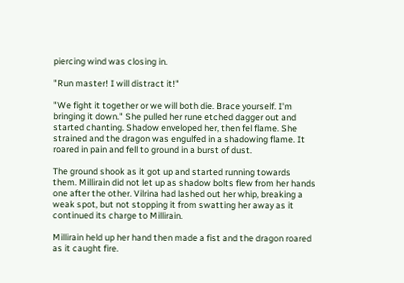piercing wind was closing in.

"Run master! I will distract it!"

"We fight it together or we will both die. Brace yourself. I'm bringing it down." She pulled her rune etched dagger out and started chanting. Shadow enveloped her, then fel flame. She strained and the dragon was engulfed in a shadowing flame. It roared in pain and fell to ground in a burst of dust.

The ground shook as it got up and started running towards them. Millirain did not let up as shadow bolts flew from her hands one after the other. Vilrina had lashed out her whip, breaking a weak spot, but not stopping it from swatting her away as it continued its charge to Millirain.

Millirain held up her hand then made a fist and the dragon roared as it caught fire.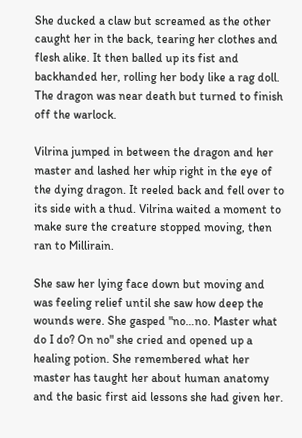She ducked a claw but screamed as the other caught her in the back, tearing her clothes and flesh alike. It then balled up its fist and backhanded her, rolling her body like a rag doll. The dragon was near death but turned to finish off the warlock.

Vilrina jumped in between the dragon and her master and lashed her whip right in the eye of the dying dragon. It reeled back and fell over to its side with a thud. Vilrina waited a moment to make sure the creature stopped moving, then ran to Millirain.

She saw her lying face down but moving and was feeling relief until she saw how deep the wounds were. She gasped "no…no. Master what do I do? On no" she cried and opened up a healing potion. She remembered what her master has taught her about human anatomy and the basic first aid lessons she had given her.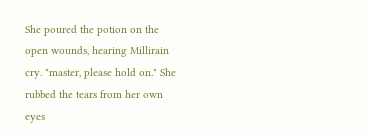She poured the potion on the open wounds, hearing Millirain cry. "master, please hold on." She rubbed the tears from her own eyes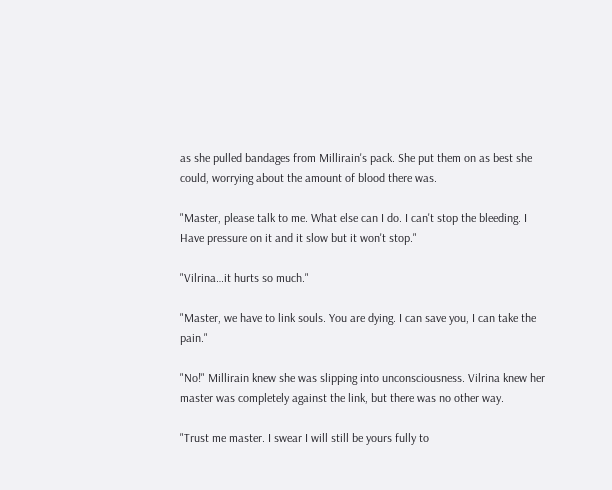as she pulled bandages from Millirain's pack. She put them on as best she could, worrying about the amount of blood there was.

"Master, please talk to me. What else can I do. I can't stop the bleeding. I Have pressure on it and it slow but it won't stop."

"Vilrina…it hurts so much."

"Master, we have to link souls. You are dying. I can save you, I can take the pain."

"No!" Millirain knew she was slipping into unconsciousness. Vilrina knew her master was completely against the link, but there was no other way.

"Trust me master. I swear I will still be yours fully to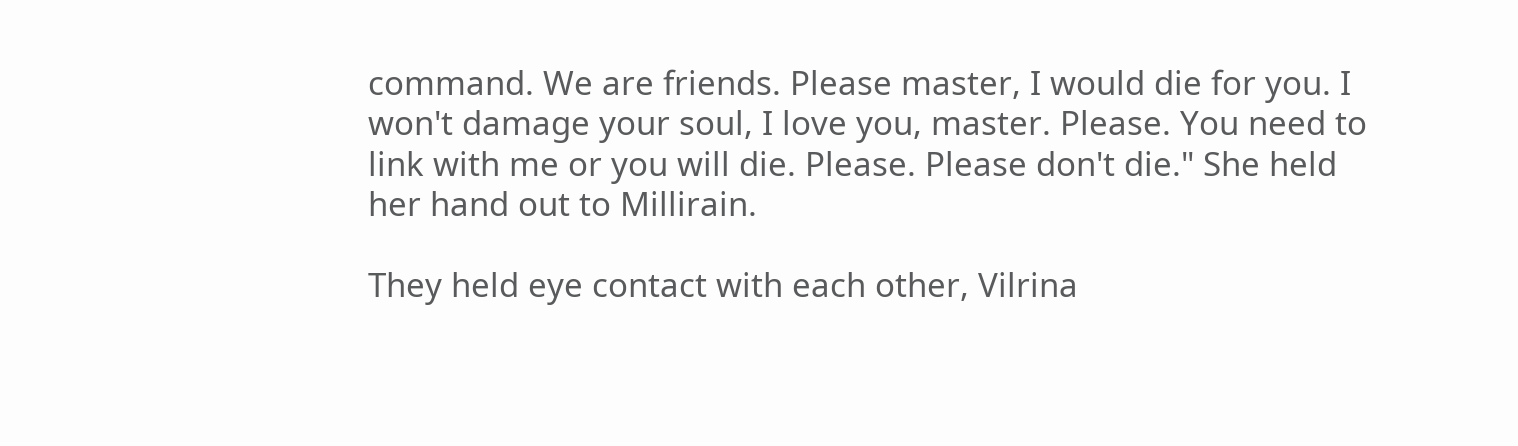command. We are friends. Please master, I would die for you. I won't damage your soul, I love you, master. Please. You need to link with me or you will die. Please. Please don't die." She held her hand out to Millirain.

They held eye contact with each other, Vilrina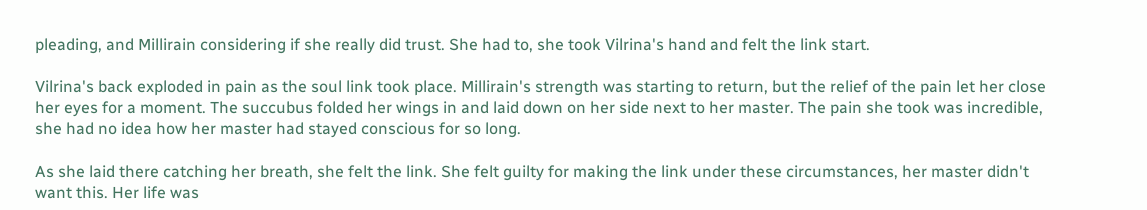pleading, and Millirain considering if she really did trust. She had to, she took Vilrina's hand and felt the link start.

Vilrina's back exploded in pain as the soul link took place. Millirain's strength was starting to return, but the relief of the pain let her close her eyes for a moment. The succubus folded her wings in and laid down on her side next to her master. The pain she took was incredible, she had no idea how her master had stayed conscious for so long.

As she laid there catching her breath, she felt the link. She felt guilty for making the link under these circumstances, her master didn't want this. Her life was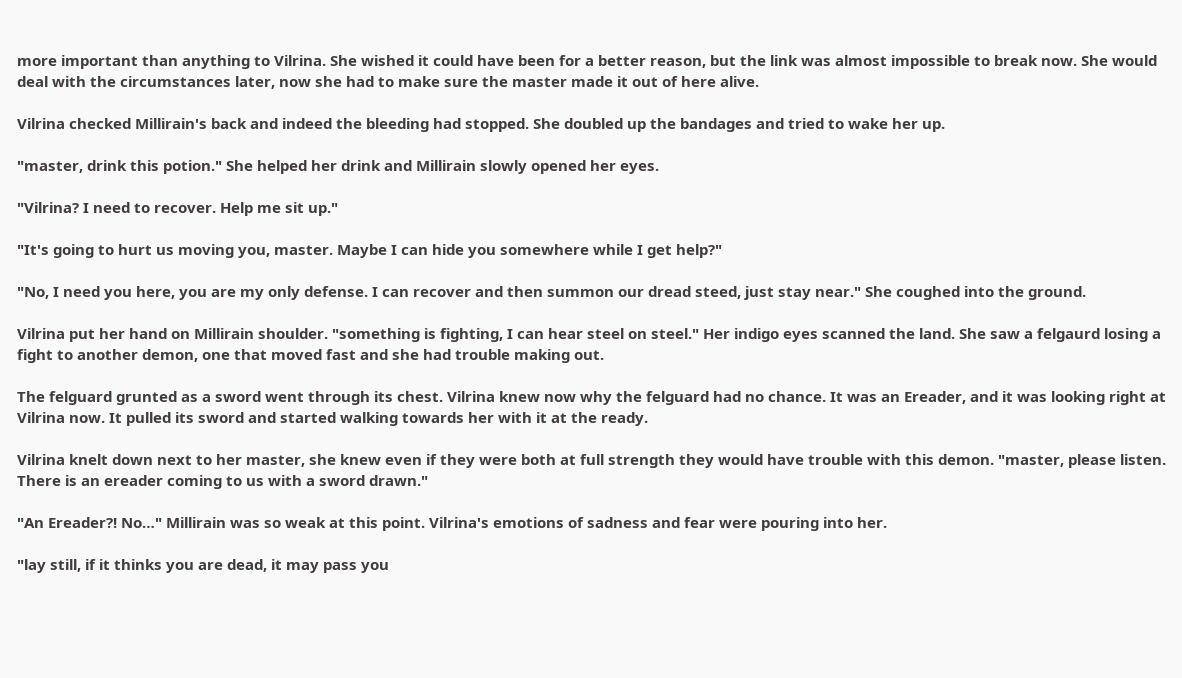more important than anything to Vilrina. She wished it could have been for a better reason, but the link was almost impossible to break now. She would deal with the circumstances later, now she had to make sure the master made it out of here alive.

Vilrina checked Millirain's back and indeed the bleeding had stopped. She doubled up the bandages and tried to wake her up.

"master, drink this potion." She helped her drink and Millirain slowly opened her eyes.

"Vilrina? I need to recover. Help me sit up."

"It's going to hurt us moving you, master. Maybe I can hide you somewhere while I get help?"

"No, I need you here, you are my only defense. I can recover and then summon our dread steed, just stay near." She coughed into the ground.

Vilrina put her hand on Millirain shoulder. "something is fighting, I can hear steel on steel." Her indigo eyes scanned the land. She saw a felgaurd losing a fight to another demon, one that moved fast and she had trouble making out.

The felguard grunted as a sword went through its chest. Vilrina knew now why the felguard had no chance. It was an Ereader, and it was looking right at Vilrina now. It pulled its sword and started walking towards her with it at the ready.

Vilrina knelt down next to her master, she knew even if they were both at full strength they would have trouble with this demon. "master, please listen. There is an ereader coming to us with a sword drawn."

"An Ereader?! No…" Millirain was so weak at this point. Vilrina's emotions of sadness and fear were pouring into her.

"lay still, if it thinks you are dead, it may pass you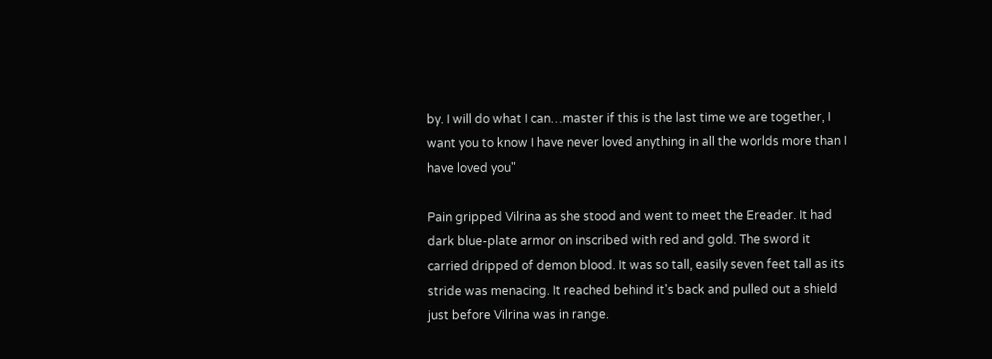by. I will do what I can…master if this is the last time we are together, I want you to know I have never loved anything in all the worlds more than I have loved you"

Pain gripped Vilrina as she stood and went to meet the Ereader. It had dark blue-plate armor on inscribed with red and gold. The sword it carried dripped of demon blood. It was so tall, easily seven feet tall as its stride was menacing. It reached behind it's back and pulled out a shield just before Vilrina was in range.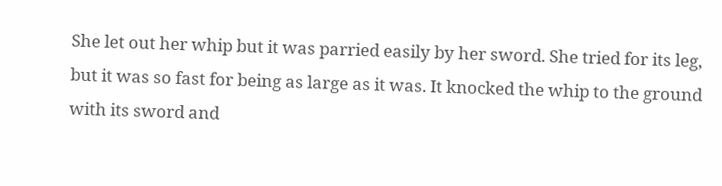She let out her whip but it was parried easily by her sword. She tried for its leg, but it was so fast for being as large as it was. It knocked the whip to the ground with its sword and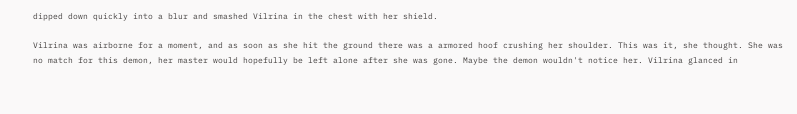dipped down quickly into a blur and smashed Vilrina in the chest with her shield.

Vilrina was airborne for a moment, and as soon as she hit the ground there was a armored hoof crushing her shoulder. This was it, she thought. She was no match for this demon, her master would hopefully be left alone after she was gone. Maybe the demon wouldn't notice her. Vilrina glanced in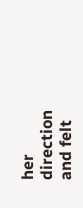her direction and felt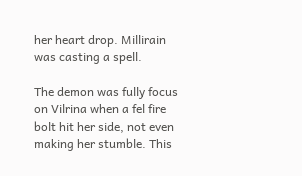her heart drop. Millirain was casting a spell.

The demon was fully focus on Vilrina when a fel fire bolt hit her side, not even making her stumble. This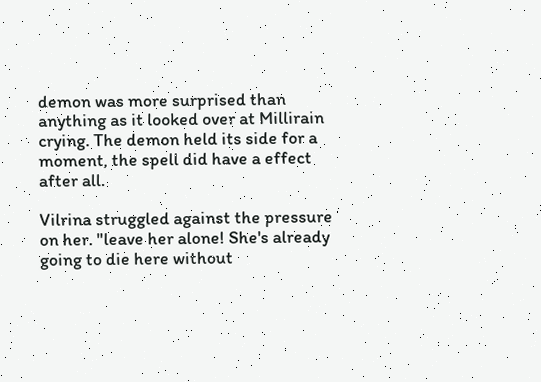demon was more surprised than anything as it looked over at Millirain crying. The demon held its side for a moment, the spell did have a effect after all.

Vilrina struggled against the pressure on her. "leave her alone! She's already going to die here without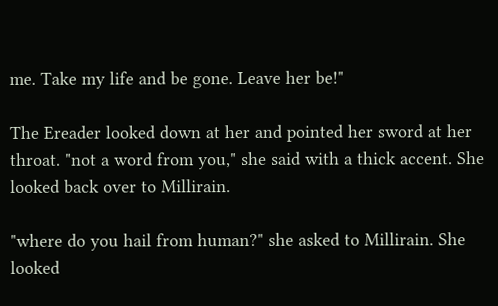me. Take my life and be gone. Leave her be!"

The Ereader looked down at her and pointed her sword at her throat. "not a word from you," she said with a thick accent. She looked back over to Millirain.

"where do you hail from human?" she asked to Millirain. She looked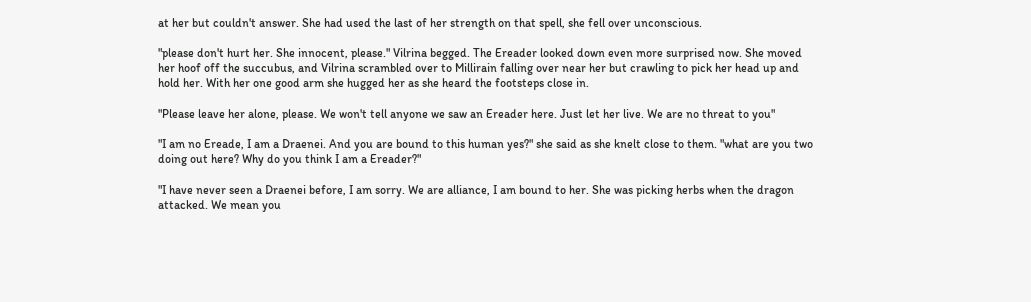at her but couldn't answer. She had used the last of her strength on that spell, she fell over unconscious.

"please don't hurt her. She innocent, please." Vilrina begged. The Ereader looked down even more surprised now. She moved her hoof off the succubus, and Vilrina scrambled over to Millirain falling over near her but crawling to pick her head up and hold her. With her one good arm she hugged her as she heard the footsteps close in.

"Please leave her alone, please. We won't tell anyone we saw an Ereader here. Just let her live. We are no threat to you"

"I am no Ereade, I am a Draenei. And you are bound to this human yes?" she said as she knelt close to them. "what are you two doing out here? Why do you think I am a Ereader?"

"I have never seen a Draenei before, I am sorry. We are alliance, I am bound to her. She was picking herbs when the dragon attacked. We mean you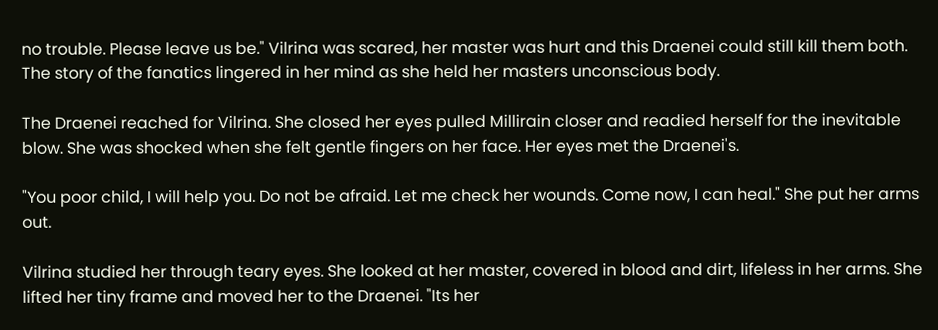no trouble. Please leave us be." Vilrina was scared, her master was hurt and this Draenei could still kill them both. The story of the fanatics lingered in her mind as she held her masters unconscious body.

The Draenei reached for Vilrina. She closed her eyes pulled Millirain closer and readied herself for the inevitable blow. She was shocked when she felt gentle fingers on her face. Her eyes met the Draenei's.

"You poor child, I will help you. Do not be afraid. Let me check her wounds. Come now, I can heal." She put her arms out.

Vilrina studied her through teary eyes. She looked at her master, covered in blood and dirt, lifeless in her arms. She lifted her tiny frame and moved her to the Draenei. "Its her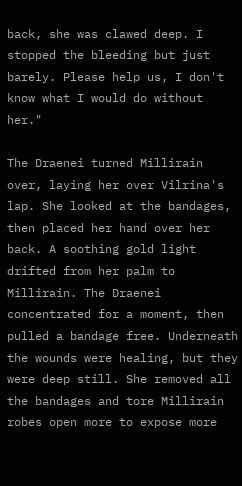back, she was clawed deep. I stopped the bleeding but just barely. Please help us, I don't know what I would do without her."

The Draenei turned Millirain over, laying her over Vilrina's lap. She looked at the bandages, then placed her hand over her back. A soothing gold light drifted from her palm to Millirain. The Draenei concentrated for a moment, then pulled a bandage free. Underneath the wounds were healing, but they were deep still. She removed all the bandages and tore Millirain robes open more to expose more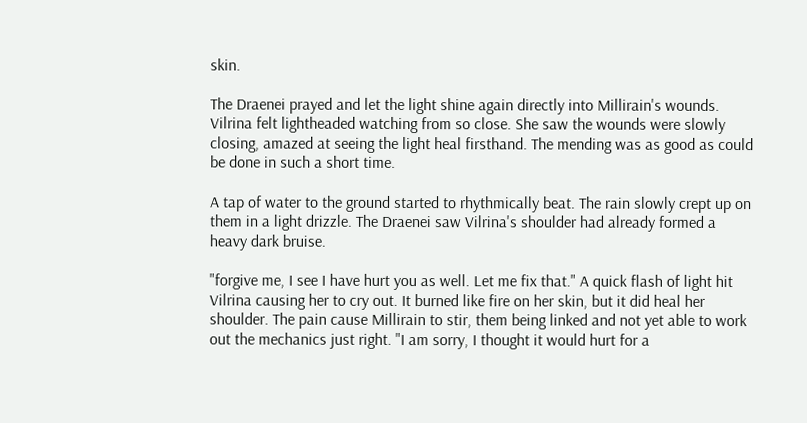skin.

The Draenei prayed and let the light shine again directly into Millirain's wounds. Vilrina felt lightheaded watching from so close. She saw the wounds were slowly closing, amazed at seeing the light heal firsthand. The mending was as good as could be done in such a short time.

A tap of water to the ground started to rhythmically beat. The rain slowly crept up on them in a light drizzle. The Draenei saw Vilrina's shoulder had already formed a heavy dark bruise.

"forgive me, I see I have hurt you as well. Let me fix that." A quick flash of light hit Vilrina causing her to cry out. It burned like fire on her skin, but it did heal her shoulder. The pain cause Millirain to stir, them being linked and not yet able to work out the mechanics just right. "I am sorry, I thought it would hurt for a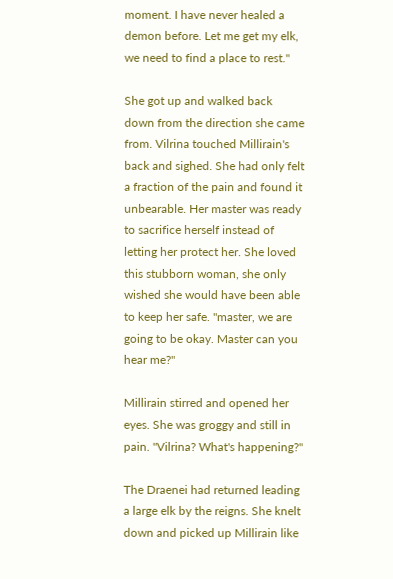moment. I have never healed a demon before. Let me get my elk, we need to find a place to rest."

She got up and walked back down from the direction she came from. Vilrina touched Millirain's back and sighed. She had only felt a fraction of the pain and found it unbearable. Her master was ready to sacrifice herself instead of letting her protect her. She loved this stubborn woman, she only wished she would have been able to keep her safe. "master, we are going to be okay. Master can you hear me?"

Millirain stirred and opened her eyes. She was groggy and still in pain. "Vilrina? What's happening?"

The Draenei had returned leading a large elk by the reigns. She knelt down and picked up Millirain like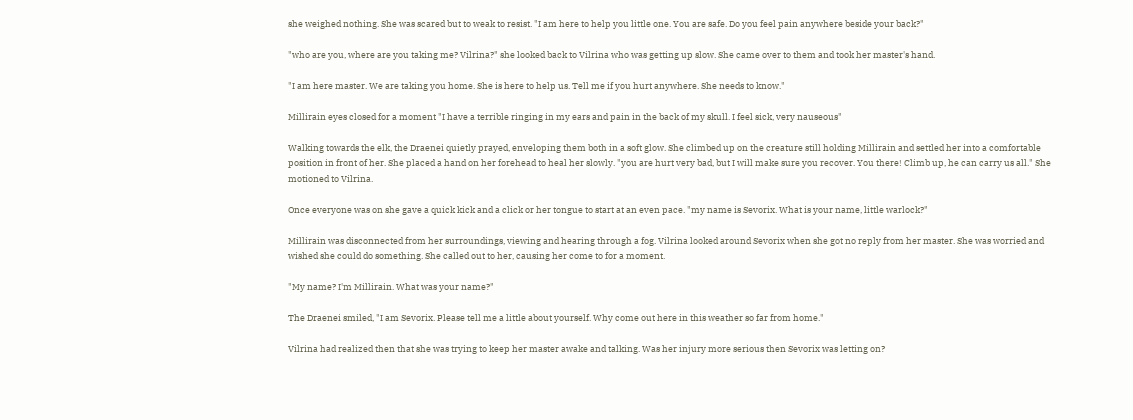she weighed nothing. She was scared but to weak to resist. "I am here to help you little one. You are safe. Do you feel pain anywhere beside your back?"

"who are you, where are you taking me? Vilrina?" she looked back to Vilrina who was getting up slow. She came over to them and took her master's hand.

"I am here master. We are taking you home. She is here to help us. Tell me if you hurt anywhere. She needs to know."

Millirain eyes closed for a moment "I have a terrible ringing in my ears and pain in the back of my skull. I feel sick, very nauseous"

Walking towards the elk, the Draenei quietly prayed, enveloping them both in a soft glow. She climbed up on the creature still holding Millirain and settled her into a comfortable position in front of her. She placed a hand on her forehead to heal her slowly. "you are hurt very bad, but I will make sure you recover. You there! Climb up, he can carry us all." She motioned to Vilrina.

Once everyone was on she gave a quick kick and a click or her tongue to start at an even pace. "my name is Sevorix. What is your name, little warlock?"

Millirain was disconnected from her surroundings, viewing and hearing through a fog. Vilrina looked around Sevorix when she got no reply from her master. She was worried and wished she could do something. She called out to her, causing her come to for a moment.

"My name? I'm Millirain. What was your name?"

The Draenei smiled, "I am Sevorix. Please tell me a little about yourself. Why come out here in this weather so far from home."

Vilrina had realized then that she was trying to keep her master awake and talking. Was her injury more serious then Sevorix was letting on?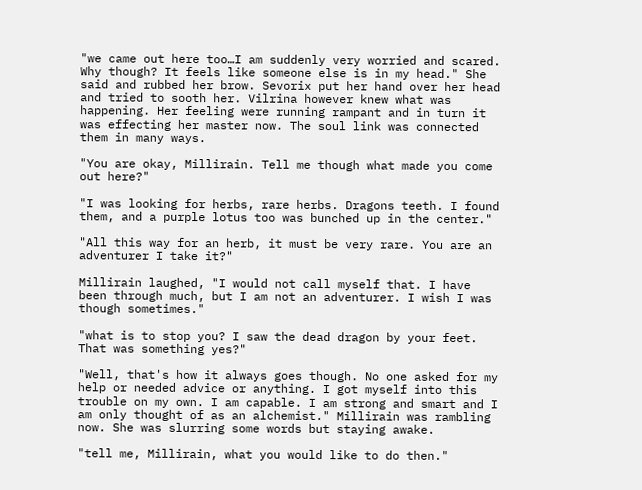"we came out here too…I am suddenly very worried and scared. Why though? It feels like someone else is in my head." She said and rubbed her brow. Sevorix put her hand over her head and tried to sooth her. Vilrina however knew what was happening. Her feeling were running rampant and in turn it was effecting her master now. The soul link was connected them in many ways.

"You are okay, Millirain. Tell me though what made you come out here?"

"I was looking for herbs, rare herbs. Dragons teeth. I found them, and a purple lotus too was bunched up in the center."

"All this way for an herb, it must be very rare. You are an adventurer I take it?"

Millirain laughed, "I would not call myself that. I have been through much, but I am not an adventurer. I wish I was though sometimes."

"what is to stop you? I saw the dead dragon by your feet. That was something yes?"

"Well, that's how it always goes though. No one asked for my help or needed advice or anything. I got myself into this trouble on my own. I am capable. I am strong and smart and I am only thought of as an alchemist." Millirain was rambling now. She was slurring some words but staying awake.

"tell me, Millirain, what you would like to do then."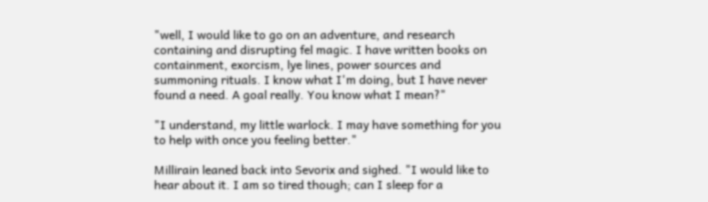"well, I would like to go on an adventure, and research containing and disrupting fel magic. I have written books on containment, exorcism, lye lines, power sources and summoning rituals. I know what I'm doing, but I have never found a need. A goal really. You know what I mean?"

"I understand, my little warlock. I may have something for you to help with once you feeling better."

Millirain leaned back into Sevorix and sighed. "I would like to hear about it. I am so tired though; can I sleep for a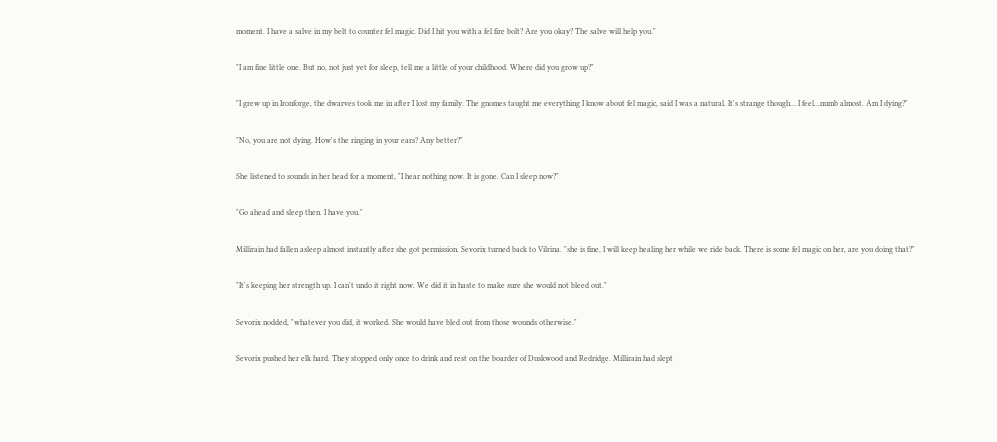moment. I have a salve in my belt to counter fel magic. Did I hit you with a fel fire bolt? Are you okay? The salve will help you."

"I am fine little one. But no, not just yet for sleep, tell me a little of your childhood. Where did you grow up?"

"I grew up in Ironforge, the dwarves took me in after I lost my family. The gnomes taught me everything I know about fel magic, said I was a natural. It's strange though… I feel…numb almost. Am I dying?"

"No, you are not dying. How's the ringing in your ears? Any better?"

She listened to sounds in her head for a moment, "I hear nothing now. It is gone. Can I sleep now?"

"Go ahead and sleep then. I have you."

Millirain had fallen asleep almost instantly after she got permission. Sevorix turned back to Vilrina. "she is fine, I will keep healing her while we ride back. There is some fel magic on her, are you doing that?"

"It's keeping her strength up. I can't undo it right now. We did it in haste to make sure she would not bleed out."

Sevorix nodded, "whatever you did, it worked. She would have bled out from those wounds otherwise."

Sevorix pushed her elk hard. They stopped only once to drink and rest on the boarder of Duskwood and Redridge. Millirain had slept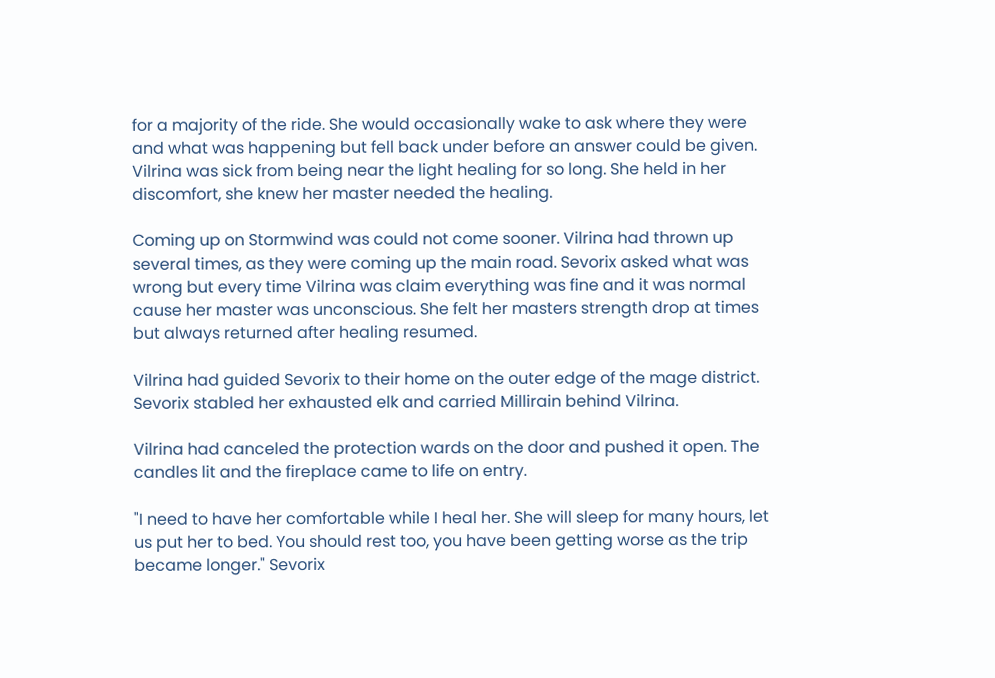for a majority of the ride. She would occasionally wake to ask where they were and what was happening but fell back under before an answer could be given. Vilrina was sick from being near the light healing for so long. She held in her discomfort, she knew her master needed the healing.

Coming up on Stormwind was could not come sooner. Vilrina had thrown up several times, as they were coming up the main road. Sevorix asked what was wrong but every time Vilrina was claim everything was fine and it was normal cause her master was unconscious. She felt her masters strength drop at times but always returned after healing resumed.

Vilrina had guided Sevorix to their home on the outer edge of the mage district. Sevorix stabled her exhausted elk and carried Millirain behind Vilrina.

Vilrina had canceled the protection wards on the door and pushed it open. The candles lit and the fireplace came to life on entry.

"I need to have her comfortable while I heal her. She will sleep for many hours, let us put her to bed. You should rest too, you have been getting worse as the trip became longer." Sevorix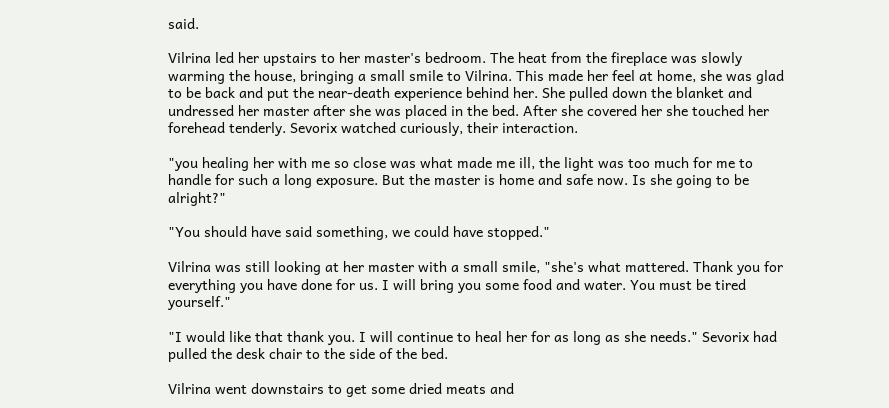said.

Vilrina led her upstairs to her master's bedroom. The heat from the fireplace was slowly warming the house, bringing a small smile to Vilrina. This made her feel at home, she was glad to be back and put the near-death experience behind her. She pulled down the blanket and undressed her master after she was placed in the bed. After she covered her she touched her forehead tenderly. Sevorix watched curiously, their interaction.

"you healing her with me so close was what made me ill, the light was too much for me to handle for such a long exposure. But the master is home and safe now. Is she going to be alright?"

"You should have said something, we could have stopped."

Vilrina was still looking at her master with a small smile, "she's what mattered. Thank you for everything you have done for us. I will bring you some food and water. You must be tired yourself."

"I would like that thank you. I will continue to heal her for as long as she needs." Sevorix had pulled the desk chair to the side of the bed.

Vilrina went downstairs to get some dried meats and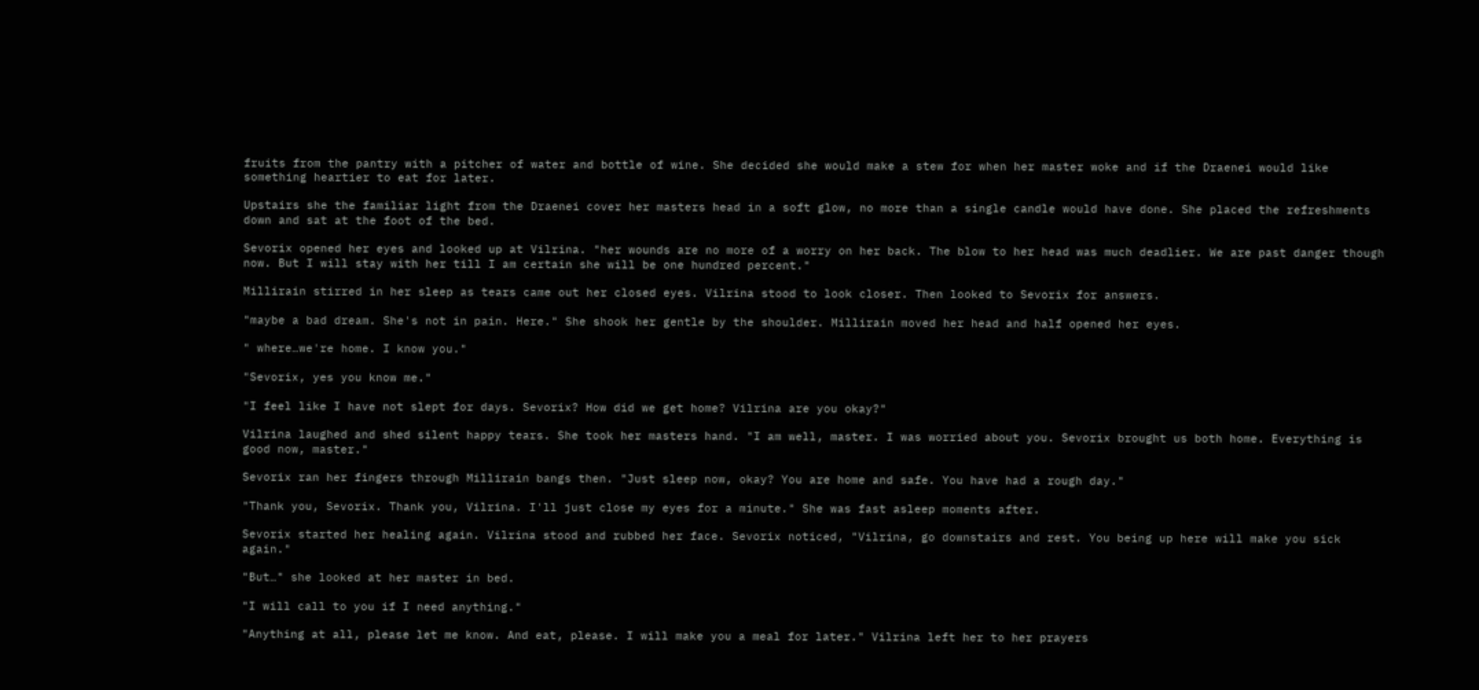fruits from the pantry with a pitcher of water and bottle of wine. She decided she would make a stew for when her master woke and if the Draenei would like something heartier to eat for later.

Upstairs she the familiar light from the Draenei cover her masters head in a soft glow, no more than a single candle would have done. She placed the refreshments down and sat at the foot of the bed.

Sevorix opened her eyes and looked up at Vilrina. "her wounds are no more of a worry on her back. The blow to her head was much deadlier. We are past danger though now. But I will stay with her till I am certain she will be one hundred percent."

Millirain stirred in her sleep as tears came out her closed eyes. Vilrina stood to look closer. Then looked to Sevorix for answers.

"maybe a bad dream. She's not in pain. Here." She shook her gentle by the shoulder. Millirain moved her head and half opened her eyes.

" where…we're home. I know you."

"Sevorix, yes you know me."

"I feel like I have not slept for days. Sevorix? How did we get home? Vilrina are you okay?"

Vilrina laughed and shed silent happy tears. She took her masters hand. "I am well, master. I was worried about you. Sevorix brought us both home. Everything is good now, master."

Sevorix ran her fingers through Millirain bangs then. "Just sleep now, okay? You are home and safe. You have had a rough day."

"Thank you, Sevorix. Thank you, Vilrina. I'll just close my eyes for a minute." She was fast asleep moments after.

Sevorix started her healing again. Vilrina stood and rubbed her face. Sevorix noticed, "Vilrina, go downstairs and rest. You being up here will make you sick again."

"But…" she looked at her master in bed.

"I will call to you if I need anything."

"Anything at all, please let me know. And eat, please. I will make you a meal for later." Vilrina left her to her prayers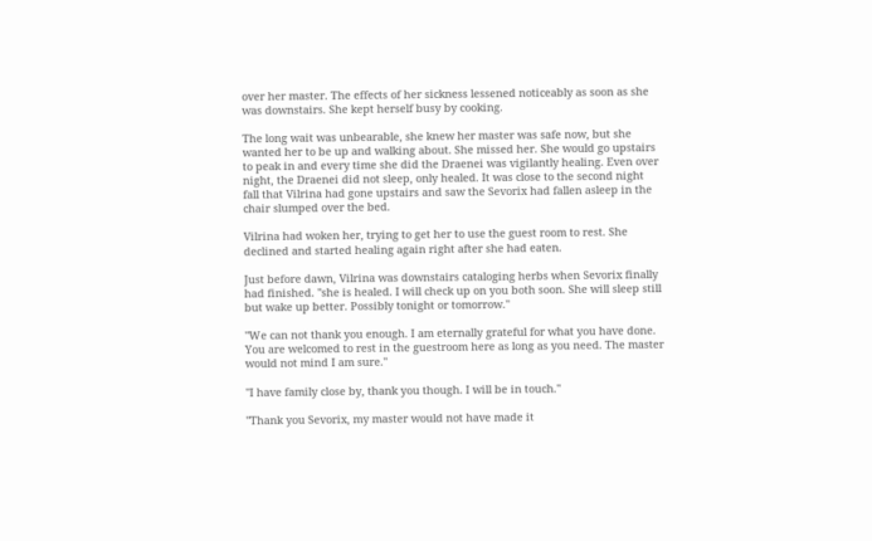over her master. The effects of her sickness lessened noticeably as soon as she was downstairs. She kept herself busy by cooking.

The long wait was unbearable, she knew her master was safe now, but she wanted her to be up and walking about. She missed her. She would go upstairs to peak in and every time she did the Draenei was vigilantly healing. Even over night, the Draenei did not sleep, only healed. It was close to the second night fall that Vilrina had gone upstairs and saw the Sevorix had fallen asleep in the chair slumped over the bed.

Vilrina had woken her, trying to get her to use the guest room to rest. She declined and started healing again right after she had eaten.

Just before dawn, Vilrina was downstairs cataloging herbs when Sevorix finally had finished. "she is healed. I will check up on you both soon. She will sleep still but wake up better. Possibly tonight or tomorrow."

"We can not thank you enough. I am eternally grateful for what you have done. You are welcomed to rest in the guestroom here as long as you need. The master would not mind I am sure."

"I have family close by, thank you though. I will be in touch."

"Thank you Sevorix, my master would not have made it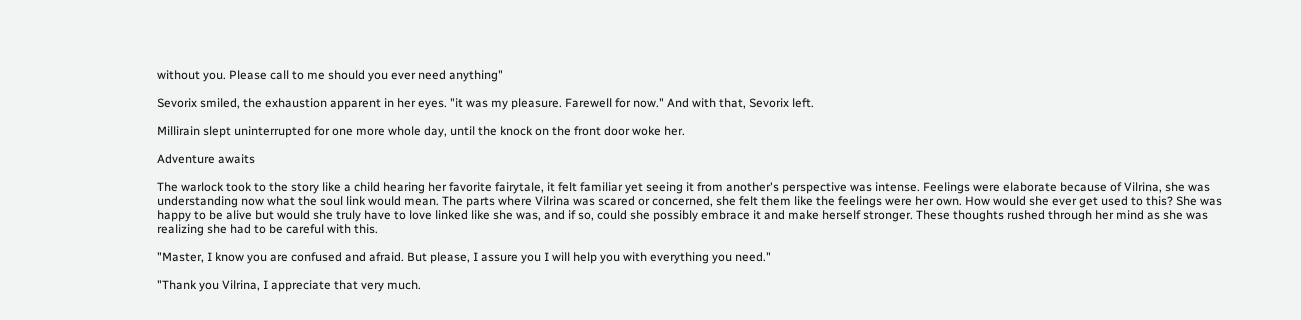without you. Please call to me should you ever need anything"

Sevorix smiled, the exhaustion apparent in her eyes. "it was my pleasure. Farewell for now." And with that, Sevorix left.

Millirain slept uninterrupted for one more whole day, until the knock on the front door woke her.

Adventure awaits

The warlock took to the story like a child hearing her favorite fairytale, it felt familiar yet seeing it from another's perspective was intense. Feelings were elaborate because of Vilrina, she was understanding now what the soul link would mean. The parts where Vilrina was scared or concerned, she felt them like the feelings were her own. How would she ever get used to this? She was happy to be alive but would she truly have to love linked like she was, and if so, could she possibly embrace it and make herself stronger. These thoughts rushed through her mind as she was realizing she had to be careful with this.

"Master, I know you are confused and afraid. But please, I assure you I will help you with everything you need."

"Thank you Vilrina, I appreciate that very much.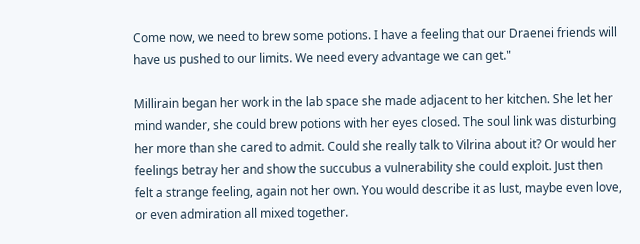Come now, we need to brew some potions. I have a feeling that our Draenei friends will have us pushed to our limits. We need every advantage we can get."

Millirain began her work in the lab space she made adjacent to her kitchen. She let her mind wander, she could brew potions with her eyes closed. The soul link was disturbing her more than she cared to admit. Could she really talk to Vilrina about it? Or would her feelings betray her and show the succubus a vulnerability she could exploit. Just then felt a strange feeling, again not her own. You would describe it as lust, maybe even love, or even admiration all mixed together.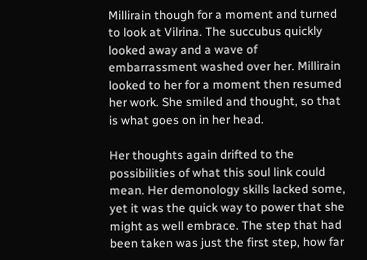Millirain though for a moment and turned to look at Vilrina. The succubus quickly looked away and a wave of embarrassment washed over her. Millirain looked to her for a moment then resumed her work. She smiled and thought, so that is what goes on in her head.

Her thoughts again drifted to the possibilities of what this soul link could mean. Her demonology skills lacked some, yet it was the quick way to power that she might as well embrace. The step that had been taken was just the first step, how far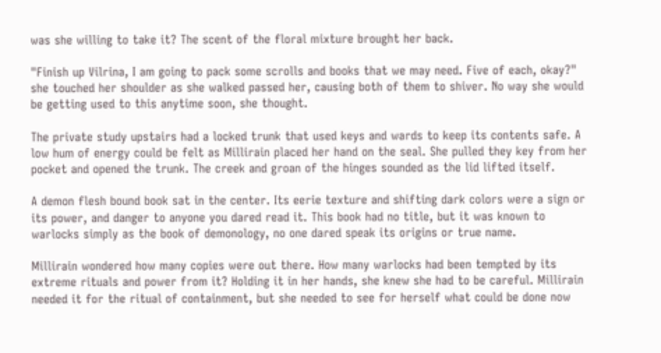was she willing to take it? The scent of the floral mixture brought her back.

"Finish up Vilrina, I am going to pack some scrolls and books that we may need. Five of each, okay?" she touched her shoulder as she walked passed her, causing both of them to shiver. No way she would be getting used to this anytime soon, she thought.

The private study upstairs had a locked trunk that used keys and wards to keep its contents safe. A low hum of energy could be felt as Millirain placed her hand on the seal. She pulled they key from her pocket and opened the trunk. The creek and groan of the hinges sounded as the lid lifted itself.

A demon flesh bound book sat in the center. Its eerie texture and shifting dark colors were a sign or its power, and danger to anyone you dared read it. This book had no title, but it was known to warlocks simply as the book of demonology, no one dared speak its origins or true name.

Millirain wondered how many copies were out there. How many warlocks had been tempted by its extreme rituals and power from it? Holding it in her hands, she knew she had to be careful. Millirain needed it for the ritual of containment, but she needed to see for herself what could be done now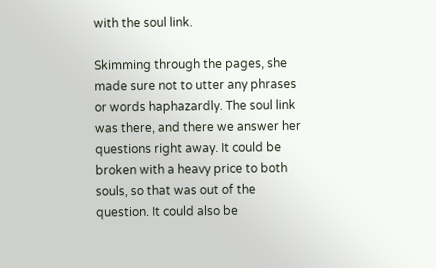with the soul link.

Skimming through the pages, she made sure not to utter any phrases or words haphazardly. The soul link was there, and there we answer her questions right away. It could be broken with a heavy price to both souls, so that was out of the question. It could also be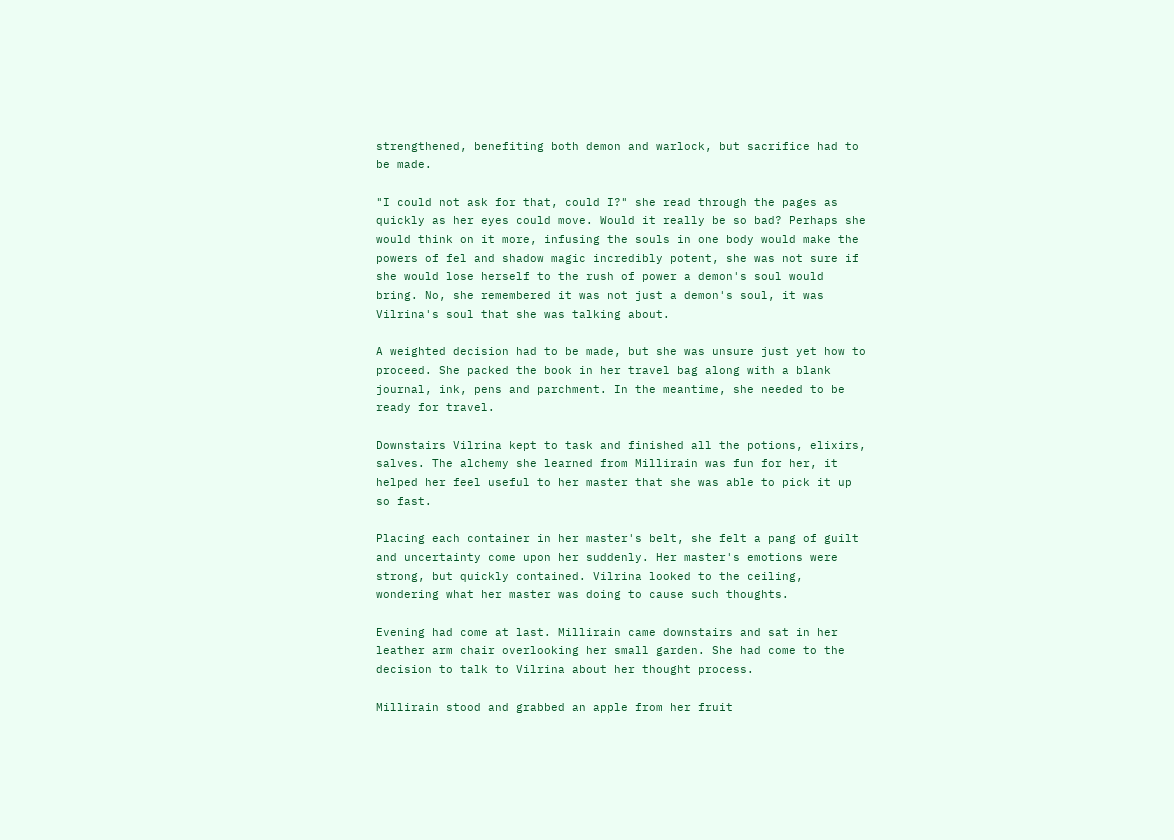strengthened, benefiting both demon and warlock, but sacrifice had to be made.

"I could not ask for that, could I?" she read through the pages as quickly as her eyes could move. Would it really be so bad? Perhaps she would think on it more, infusing the souls in one body would make the powers of fel and shadow magic incredibly potent, she was not sure if she would lose herself to the rush of power a demon's soul would bring. No, she remembered it was not just a demon's soul, it was Vilrina's soul that she was talking about.

A weighted decision had to be made, but she was unsure just yet how to proceed. She packed the book in her travel bag along with a blank journal, ink, pens and parchment. In the meantime, she needed to be ready for travel.

Downstairs Vilrina kept to task and finished all the potions, elixirs, salves. The alchemy she learned from Millirain was fun for her, it helped her feel useful to her master that she was able to pick it up so fast.

Placing each container in her master's belt, she felt a pang of guilt and uncertainty come upon her suddenly. Her master's emotions were strong, but quickly contained. Vilrina looked to the ceiling, wondering what her master was doing to cause such thoughts.

Evening had come at last. Millirain came downstairs and sat in her leather arm chair overlooking her small garden. She had come to the decision to talk to Vilrina about her thought process.

Millirain stood and grabbed an apple from her fruit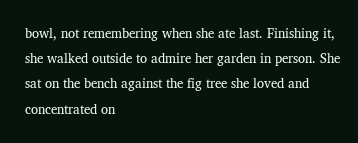bowl, not remembering when she ate last. Finishing it, she walked outside to admire her garden in person. She sat on the bench against the fig tree she loved and concentrated on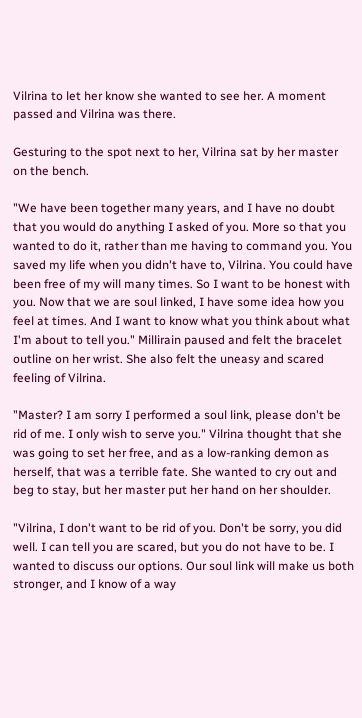Vilrina to let her know she wanted to see her. A moment passed and Vilrina was there.

Gesturing to the spot next to her, Vilrina sat by her master on the bench.

"We have been together many years, and I have no doubt that you would do anything I asked of you. More so that you wanted to do it, rather than me having to command you. You saved my life when you didn't have to, Vilrina. You could have been free of my will many times. So I want to be honest with you. Now that we are soul linked, I have some idea how you feel at times. And I want to know what you think about what I'm about to tell you." Millirain paused and felt the bracelet outline on her wrist. She also felt the uneasy and scared feeling of Vilrina.

"Master? I am sorry I performed a soul link, please don't be rid of me. I only wish to serve you." Vilrina thought that she was going to set her free, and as a low-ranking demon as herself, that was a terrible fate. She wanted to cry out and beg to stay, but her master put her hand on her shoulder.

"Vilrina, I don't want to be rid of you. Don't be sorry, you did well. I can tell you are scared, but you do not have to be. I wanted to discuss our options. Our soul link will make us both stronger, and I know of a way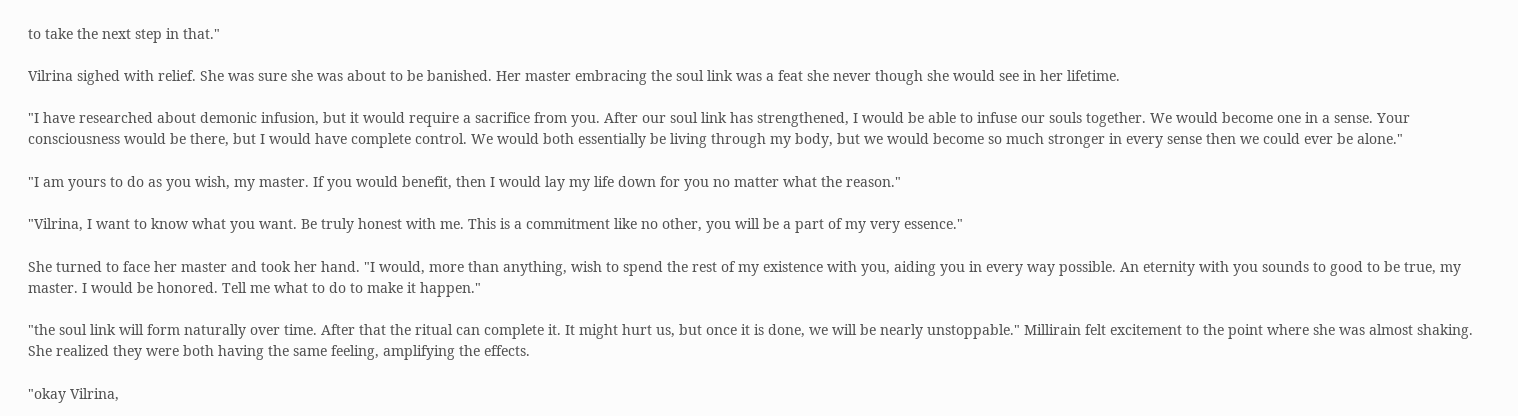to take the next step in that."

Vilrina sighed with relief. She was sure she was about to be banished. Her master embracing the soul link was a feat she never though she would see in her lifetime.

"I have researched about demonic infusion, but it would require a sacrifice from you. After our soul link has strengthened, I would be able to infuse our souls together. We would become one in a sense. Your consciousness would be there, but I would have complete control. We would both essentially be living through my body, but we would become so much stronger in every sense then we could ever be alone."

"I am yours to do as you wish, my master. If you would benefit, then I would lay my life down for you no matter what the reason."

"Vilrina, I want to know what you want. Be truly honest with me. This is a commitment like no other, you will be a part of my very essence."

She turned to face her master and took her hand. "I would, more than anything, wish to spend the rest of my existence with you, aiding you in every way possible. An eternity with you sounds to good to be true, my master. I would be honored. Tell me what to do to make it happen."

"the soul link will form naturally over time. After that the ritual can complete it. It might hurt us, but once it is done, we will be nearly unstoppable." Millirain felt excitement to the point where she was almost shaking. She realized they were both having the same feeling, amplifying the effects.

"okay Vilrina,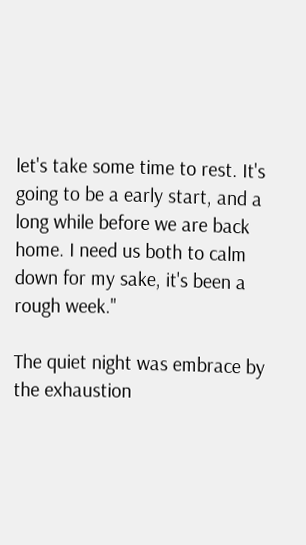let's take some time to rest. It's going to be a early start, and a long while before we are back home. I need us both to calm down for my sake, it's been a rough week."

The quiet night was embrace by the exhaustion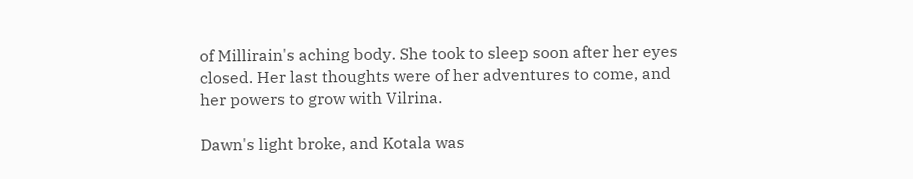of Millirain's aching body. She took to sleep soon after her eyes closed. Her last thoughts were of her adventures to come, and her powers to grow with Vilrina.

Dawn's light broke, and Kotala was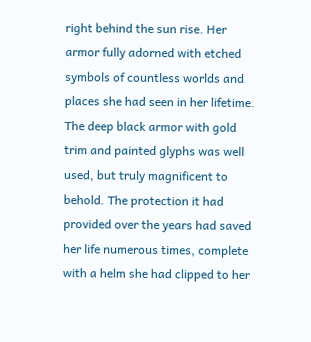right behind the sun rise. Her armor fully adorned with etched symbols of countless worlds and places she had seen in her lifetime. The deep black armor with gold trim and painted glyphs was well used, but truly magnificent to behold. The protection it had provided over the years had saved her life numerous times, complete with a helm she had clipped to her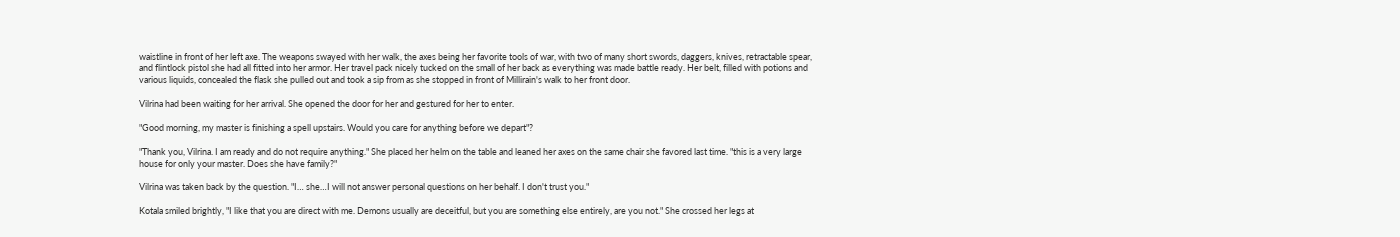waistline in front of her left axe. The weapons swayed with her walk, the axes being her favorite tools of war, with two of many short swords, daggers, knives, retractable spear, and flintlock pistol she had all fitted into her armor. Her travel pack nicely tucked on the small of her back as everything was made battle ready. Her belt, filled with potions and various liquids, concealed the flask she pulled out and took a sip from as she stopped in front of Millirain's walk to her front door.

Vilrina had been waiting for her arrival. She opened the door for her and gestured for her to enter.

"Good morning, my master is finishing a spell upstairs. Would you care for anything before we depart"?

"Thank you, Vilrina. I am ready and do not require anything." She placed her helm on the table and leaned her axes on the same chair she favored last time. "this is a very large house for only your master. Does she have family?"

Vilrina was taken back by the question. "I… she…I will not answer personal questions on her behalf. I don't trust you."

Kotala smiled brightly, "I like that you are direct with me. Demons usually are deceitful, but you are something else entirely, are you not." She crossed her legs at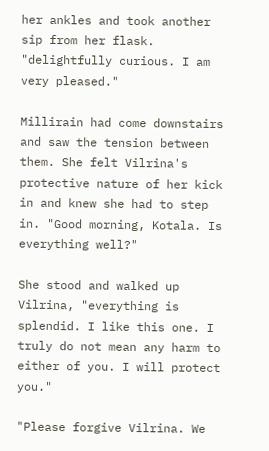her ankles and took another sip from her flask. "delightfully curious. I am very pleased."

Millirain had come downstairs and saw the tension between them. She felt Vilrina's protective nature of her kick in and knew she had to step in. "Good morning, Kotala. Is everything well?"

She stood and walked up Vilrina, "everything is splendid. I like this one. I truly do not mean any harm to either of you. I will protect you."

"Please forgive Vilrina. We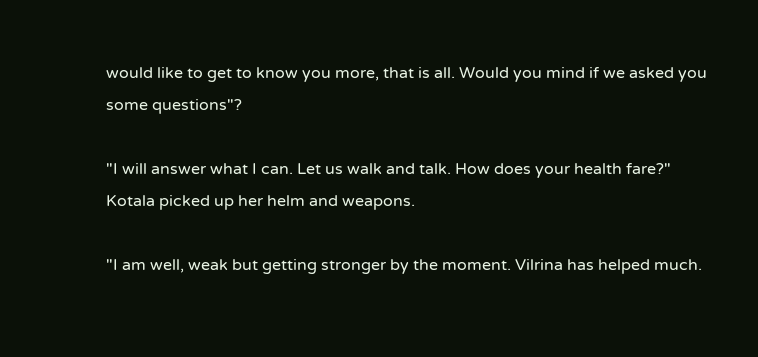would like to get to know you more, that is all. Would you mind if we asked you some questions"?

"I will answer what I can. Let us walk and talk. How does your health fare?" Kotala picked up her helm and weapons.

"I am well, weak but getting stronger by the moment. Vilrina has helped much.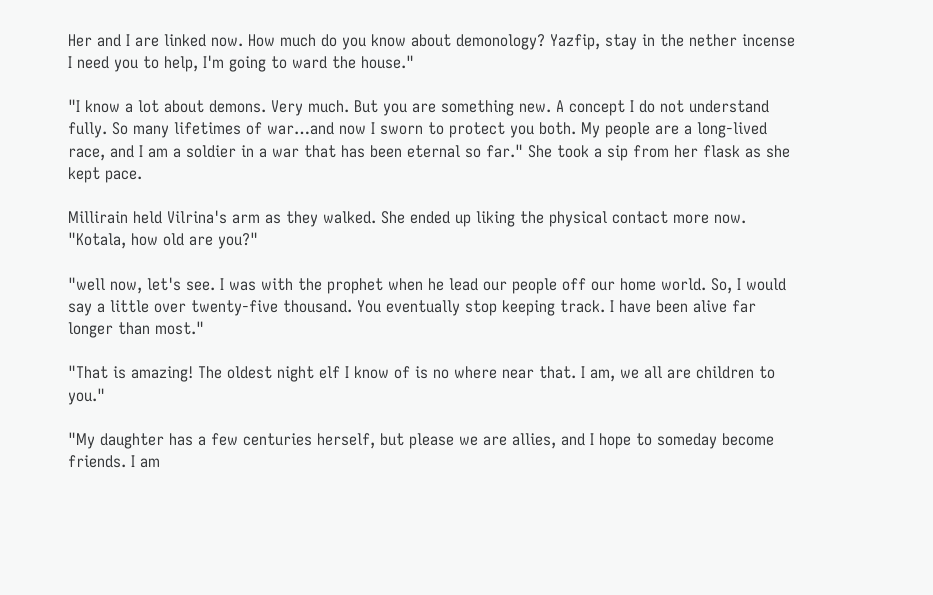Her and I are linked now. How much do you know about demonology? Yazfip, stay in the nether incense I need you to help, I'm going to ward the house."

"I know a lot about demons. Very much. But you are something new. A concept I do not understand fully. So many lifetimes of war…and now I sworn to protect you both. My people are a long-lived race, and I am a soldier in a war that has been eternal so far." She took a sip from her flask as she kept pace.

Millirain held Vilrina's arm as they walked. She ended up liking the physical contact more now. "Kotala, how old are you?"

"well now, let's see. I was with the prophet when he lead our people off our home world. So, I would say a little over twenty-five thousand. You eventually stop keeping track. I have been alive far longer than most."

"That is amazing! The oldest night elf I know of is no where near that. I am, we all are children to you."

"My daughter has a few centuries herself, but please we are allies, and I hope to someday become friends. I am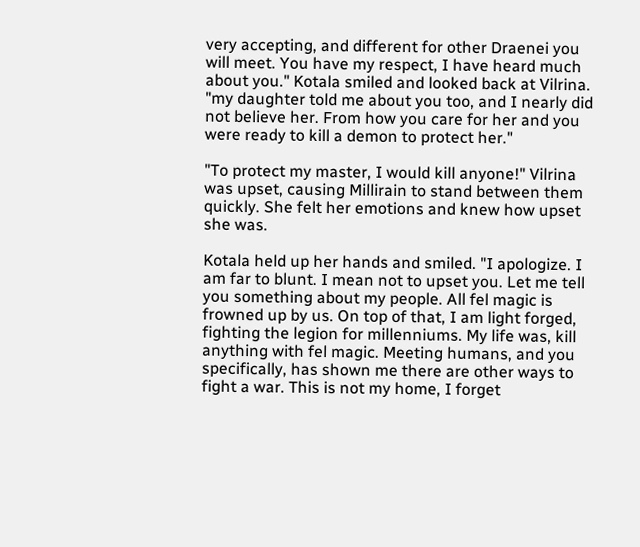very accepting, and different for other Draenei you will meet. You have my respect, I have heard much about you." Kotala smiled and looked back at Vilrina. "my daughter told me about you too, and I nearly did not believe her. From how you care for her and you were ready to kill a demon to protect her."

"To protect my master, I would kill anyone!" Vilrina was upset, causing Millirain to stand between them quickly. She felt her emotions and knew how upset she was.

Kotala held up her hands and smiled. "I apologize. I am far to blunt. I mean not to upset you. Let me tell you something about my people. All fel magic is frowned up by us. On top of that, I am light forged, fighting the legion for millenniums. My life was, kill anything with fel magic. Meeting humans, and you specifically, has shown me there are other ways to fight a war. This is not my home, I forget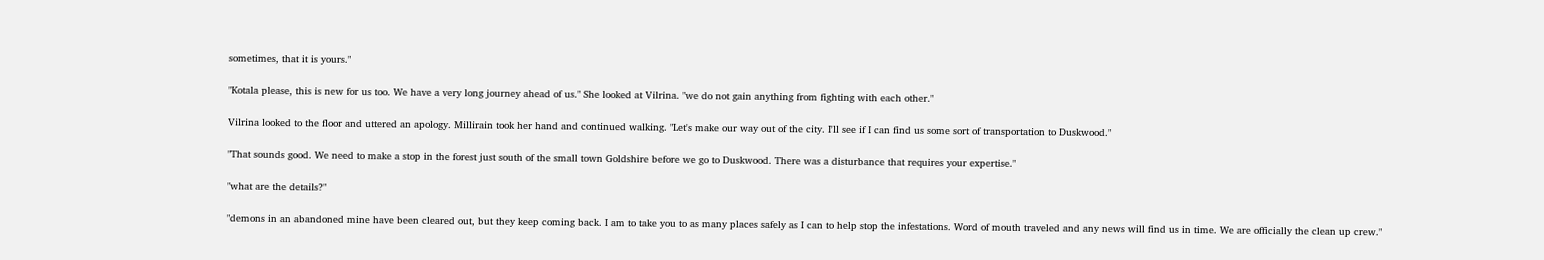sometimes, that it is yours."

"Kotala please, this is new for us too. We have a very long journey ahead of us." She looked at Vilrina. "we do not gain anything from fighting with each other."

Vilrina looked to the floor and uttered an apology. Millirain took her hand and continued walking. "Let's make our way out of the city. I'll see if I can find us some sort of transportation to Duskwood."

"That sounds good. We need to make a stop in the forest just south of the small town Goldshire before we go to Duskwood. There was a disturbance that requires your expertise."

"what are the details?"

"demons in an abandoned mine have been cleared out, but they keep coming back. I am to take you to as many places safely as I can to help stop the infestations. Word of mouth traveled and any news will find us in time. We are officially the clean up crew."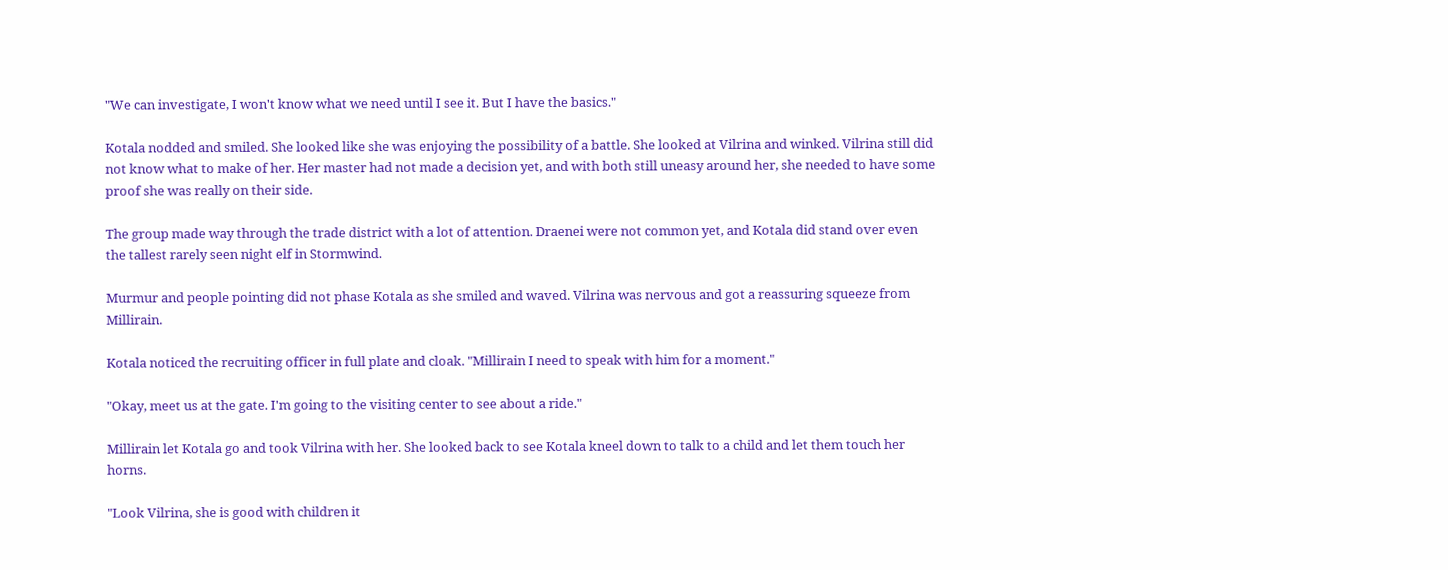"We can investigate, I won't know what we need until I see it. But I have the basics."

Kotala nodded and smiled. She looked like she was enjoying the possibility of a battle. She looked at Vilrina and winked. Vilrina still did not know what to make of her. Her master had not made a decision yet, and with both still uneasy around her, she needed to have some proof she was really on their side.

The group made way through the trade district with a lot of attention. Draenei were not common yet, and Kotala did stand over even the tallest rarely seen night elf in Stormwind.

Murmur and people pointing did not phase Kotala as she smiled and waved. Vilrina was nervous and got a reassuring squeeze from Millirain.

Kotala noticed the recruiting officer in full plate and cloak. "Millirain I need to speak with him for a moment."

"Okay, meet us at the gate. I'm going to the visiting center to see about a ride."

Millirain let Kotala go and took Vilrina with her. She looked back to see Kotala kneel down to talk to a child and let them touch her horns.

"Look Vilrina, she is good with children it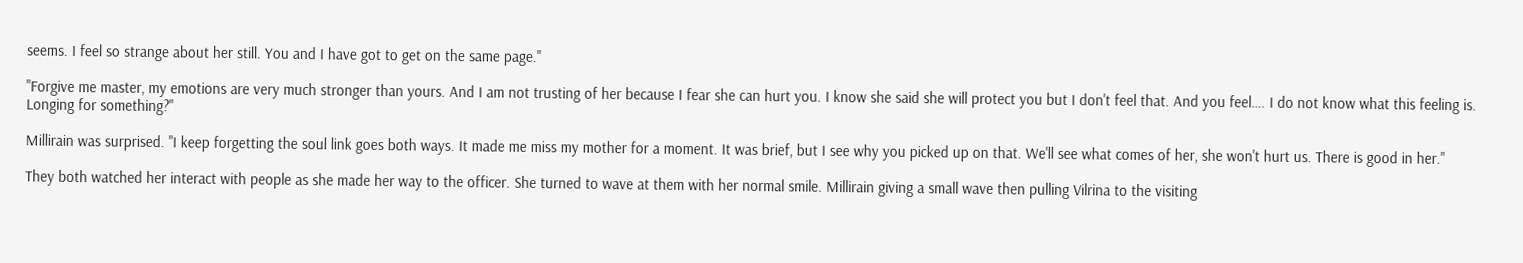seems. I feel so strange about her still. You and I have got to get on the same page."

"Forgive me master, my emotions are very much stronger than yours. And I am not trusting of her because I fear she can hurt you. I know she said she will protect you but I don't feel that. And you feel…. I do not know what this feeling is. Longing for something?"

Millirain was surprised. "I keep forgetting the soul link goes both ways. It made me miss my mother for a moment. It was brief, but I see why you picked up on that. We'll see what comes of her, she won't hurt us. There is good in her."

They both watched her interact with people as she made her way to the officer. She turned to wave at them with her normal smile. Millirain giving a small wave then pulling Vilrina to the visiting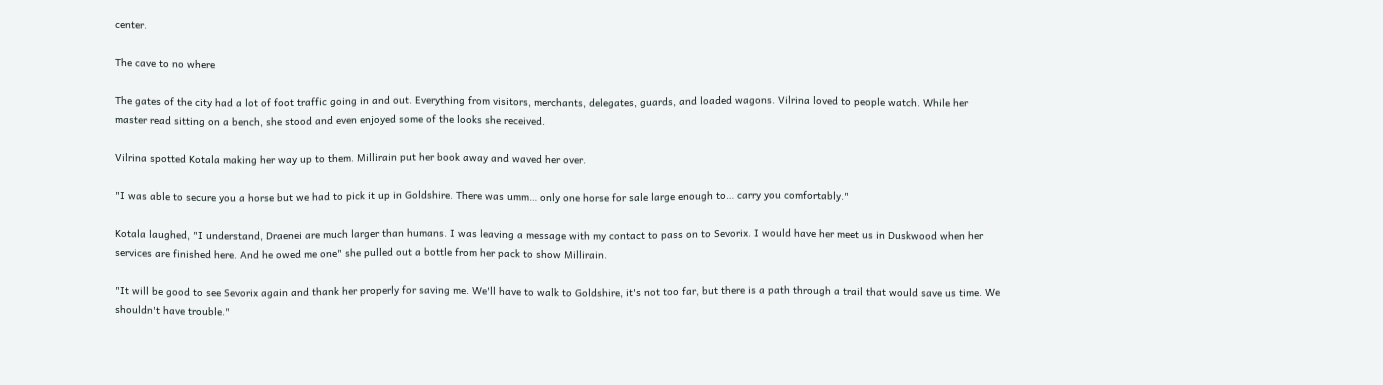center.

The cave to no where

The gates of the city had a lot of foot traffic going in and out. Everything from visitors, merchants, delegates, guards, and loaded wagons. Vilrina loved to people watch. While her master read sitting on a bench, she stood and even enjoyed some of the looks she received.

Vilrina spotted Kotala making her way up to them. Millirain put her book away and waved her over.

"I was able to secure you a horse but we had to pick it up in Goldshire. There was umm… only one horse for sale large enough to… carry you comfortably."

Kotala laughed, "I understand, Draenei are much larger than humans. I was leaving a message with my contact to pass on to Sevorix. I would have her meet us in Duskwood when her services are finished here. And he owed me one" she pulled out a bottle from her pack to show Millirain.

"It will be good to see Sevorix again and thank her properly for saving me. We'll have to walk to Goldshire, it's not too far, but there is a path through a trail that would save us time. We shouldn't have trouble."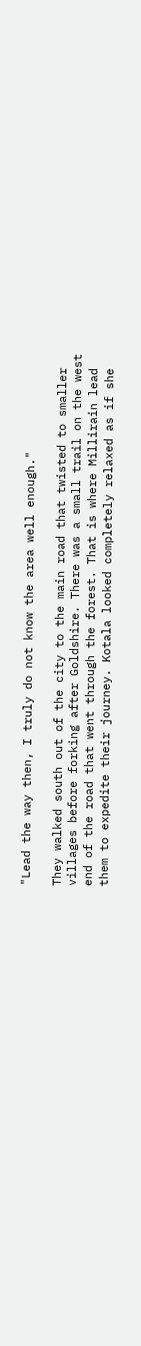"Lead the way then, I truly do not know the area well enough."

They walked south out of the city to the main road that twisted to smaller villages before forking after Goldshire. There was a small trail on the west end of the road that went through the forest. That is where Millirain lead them to expedite their journey. Kotala looked completely relaxed as if she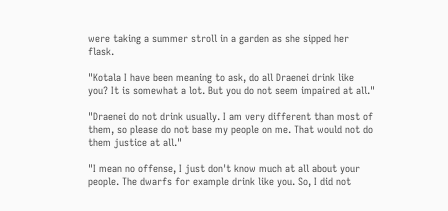were taking a summer stroll in a garden as she sipped her flask.

"Kotala I have been meaning to ask, do all Draenei drink like you? It is somewhat a lot. But you do not seem impaired at all."

"Draenei do not drink usually. I am very different than most of them, so please do not base my people on me. That would not do them justice at all."

"I mean no offense, I just don't know much at all about your people. The dwarfs for example drink like you. So, I did not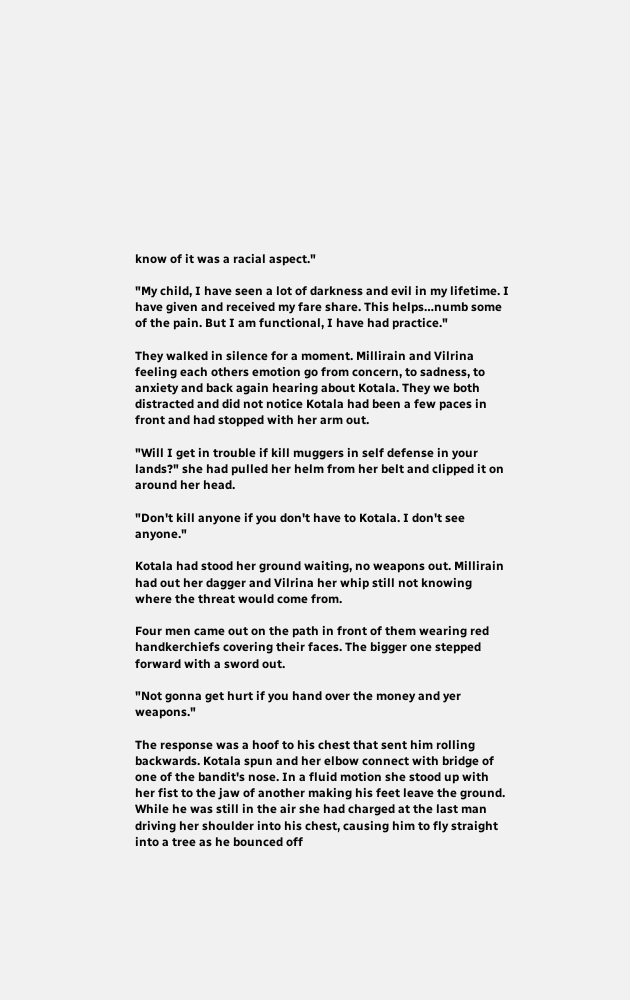know of it was a racial aspect."

"My child, I have seen a lot of darkness and evil in my lifetime. I have given and received my fare share. This helps…numb some of the pain. But I am functional, I have had practice."

They walked in silence for a moment. Millirain and Vilrina feeling each others emotion go from concern, to sadness, to anxiety and back again hearing about Kotala. They we both distracted and did not notice Kotala had been a few paces in front and had stopped with her arm out.

"Will I get in trouble if kill muggers in self defense in your lands?" she had pulled her helm from her belt and clipped it on around her head.

"Don't kill anyone if you don't have to Kotala. I don't see anyone."

Kotala had stood her ground waiting, no weapons out. Millirain had out her dagger and Vilrina her whip still not knowing where the threat would come from.

Four men came out on the path in front of them wearing red handkerchiefs covering their faces. The bigger one stepped forward with a sword out.

"Not gonna get hurt if you hand over the money and yer weapons."

The response was a hoof to his chest that sent him rolling backwards. Kotala spun and her elbow connect with bridge of one of the bandit's nose. In a fluid motion she stood up with her fist to the jaw of another making his feet leave the ground. While he was still in the air she had charged at the last man driving her shoulder into his chest, causing him to fly straight into a tree as he bounced off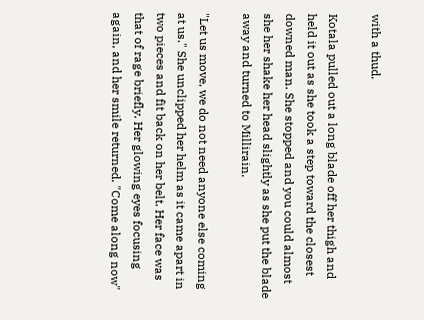with a thud.

Kotala pulled out a long blade off her thigh and held it out as she took a step toward the closest downed man. She stopped and you could almost she her shake her head slightly as she put the blade away and turned to Millirain.

"Let us move, we do not need anyone else coming at us." She unclipped her helm as it came apart in two pieces and fit back on her belt. Her face was that of rage briefly. Her glowing eyes focusing again, and her smile returned. "Come along now"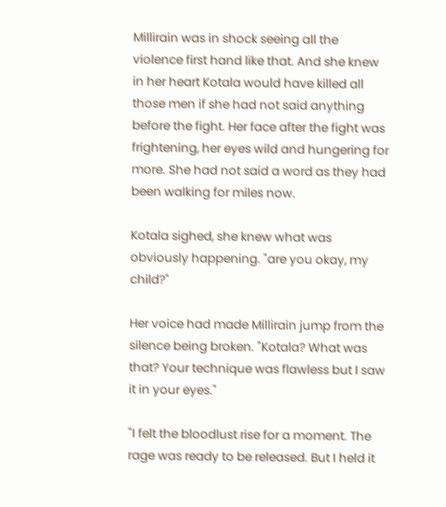Millirain was in shock seeing all the violence first hand like that. And she knew in her heart Kotala would have killed all those men if she had not said anything before the fight. Her face after the fight was frightening, her eyes wild and hungering for more. She had not said a word as they had been walking for miles now.

Kotala sighed, she knew what was obviously happening. "are you okay, my child?"

Her voice had made Millirain jump from the silence being broken. "Kotala? What was that? Your technique was flawless but I saw it in your eyes."

"I felt the bloodlust rise for a moment. The rage was ready to be released. But I held it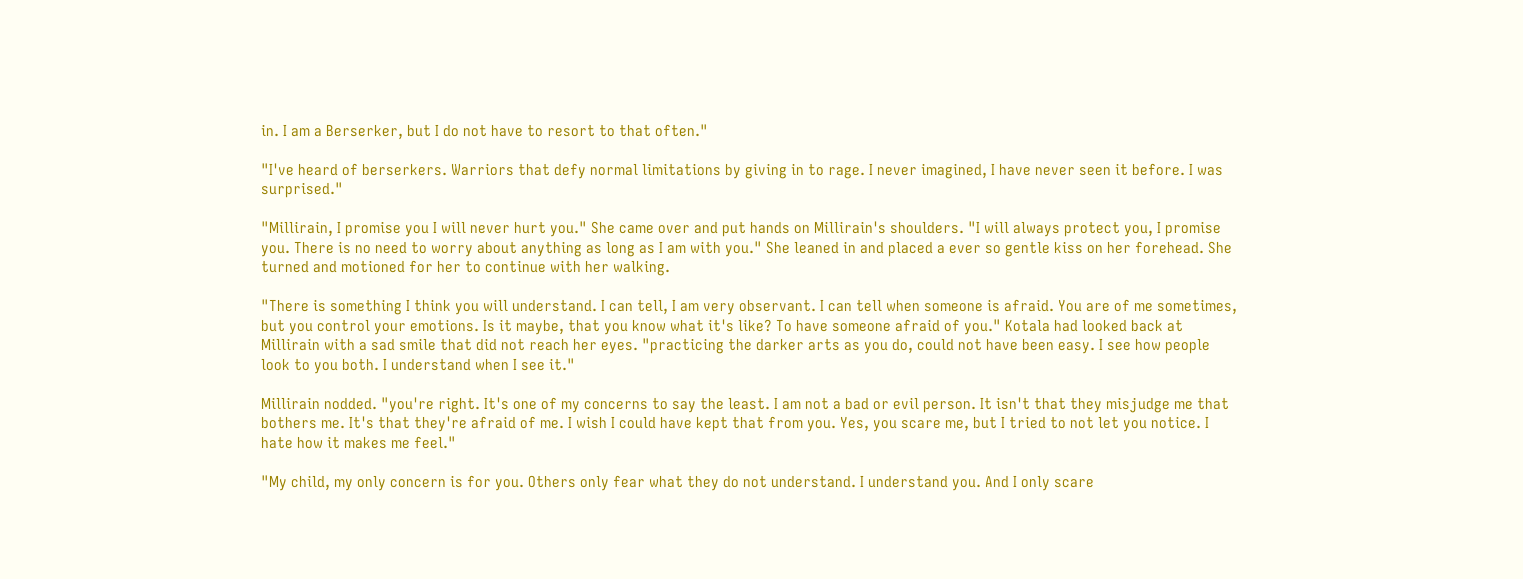in. I am a Berserker, but I do not have to resort to that often."

"I've heard of berserkers. Warriors that defy normal limitations by giving in to rage. I never imagined, I have never seen it before. I was surprised."

"Millirain, I promise you I will never hurt you." She came over and put hands on Millirain's shoulders. "I will always protect you, I promise you. There is no need to worry about anything as long as I am with you." She leaned in and placed a ever so gentle kiss on her forehead. She turned and motioned for her to continue with her walking.

"There is something I think you will understand. I can tell, I am very observant. I can tell when someone is afraid. You are of me sometimes, but you control your emotions. Is it maybe, that you know what it's like? To have someone afraid of you." Kotala had looked back at Millirain with a sad smile that did not reach her eyes. "practicing the darker arts as you do, could not have been easy. I see how people look to you both. I understand when I see it."

Millirain nodded. "you're right. It's one of my concerns to say the least. I am not a bad or evil person. It isn't that they misjudge me that bothers me. It's that they're afraid of me. I wish I could have kept that from you. Yes, you scare me, but I tried to not let you notice. I hate how it makes me feel."

"My child, my only concern is for you. Others only fear what they do not understand. I understand you. And I only scare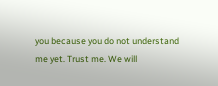you because you do not understand me yet. Trust me. We will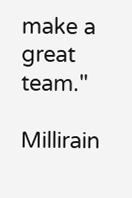make a great team."

Millirain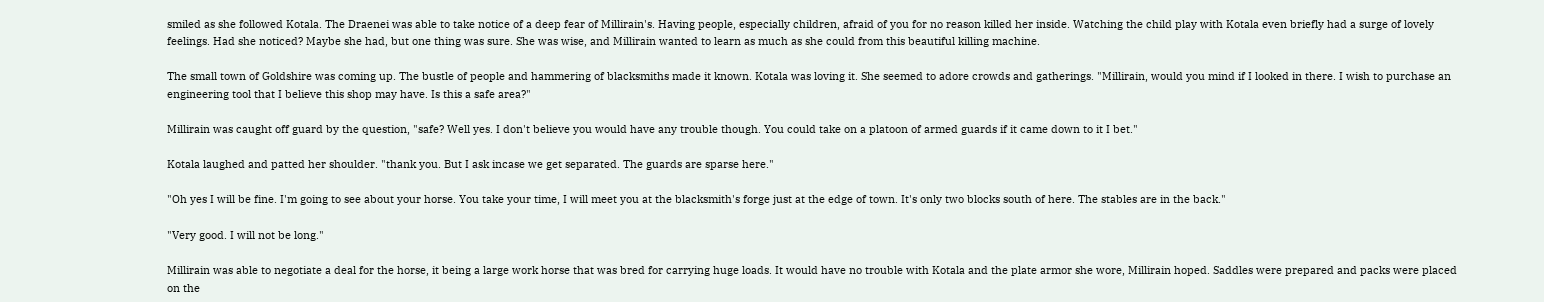smiled as she followed Kotala. The Draenei was able to take notice of a deep fear of Millirain's. Having people, especially children, afraid of you for no reason killed her inside. Watching the child play with Kotala even briefly had a surge of lovely feelings. Had she noticed? Maybe she had, but one thing was sure. She was wise, and Millirain wanted to learn as much as she could from this beautiful killing machine.

The small town of Goldshire was coming up. The bustle of people and hammering of blacksmiths made it known. Kotala was loving it. She seemed to adore crowds and gatherings. "Millirain, would you mind if I looked in there. I wish to purchase an engineering tool that I believe this shop may have. Is this a safe area?"

Millirain was caught off guard by the question, "safe? Well yes. I don't believe you would have any trouble though. You could take on a platoon of armed guards if it came down to it I bet."

Kotala laughed and patted her shoulder. "thank you. But I ask incase we get separated. The guards are sparse here."

"Oh yes I will be fine. I'm going to see about your horse. You take your time, I will meet you at the blacksmith's forge just at the edge of town. It's only two blocks south of here. The stables are in the back."

"Very good. I will not be long."

Millirain was able to negotiate a deal for the horse, it being a large work horse that was bred for carrying huge loads. It would have no trouble with Kotala and the plate armor she wore, Millirain hoped. Saddles were prepared and packs were placed on the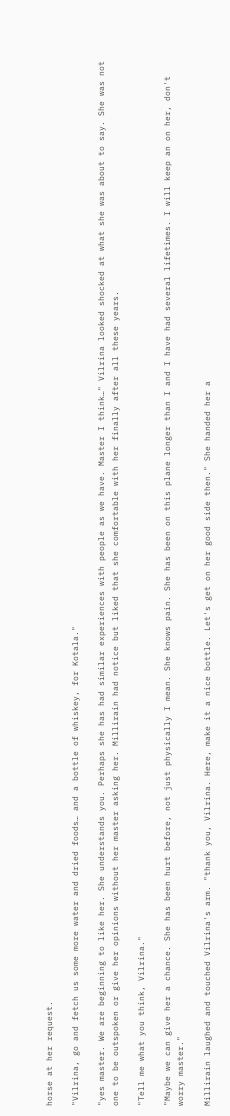horse at her request.

"Vilrina, go and fetch us some more water and dried foods… and a bottle of whiskey, for Kotala."

"yes master. We are beginning to like her. She understands you. Perhaps she has had similar experiences with people as we have. Master I think…" Vilrina looked shocked at what she was about to say. She was not one to be outspoken or give her opinions without her master asking her. Millirain had notice but liked that she comfortable with her finally after all these years.

"Tell me what you think, Vilrina."

"Maybe we can give her a chance. She has been hurt before, not just physically I mean. She knows pain. She has been on this plane longer than I and I have had several lifetimes. I will keep an on her, don't worry master."

Millirain laughed and touched Vilrina's arm. "thank you, Vilrina. Here, make it a nice bottle. Let's get on her good side then." She handed her a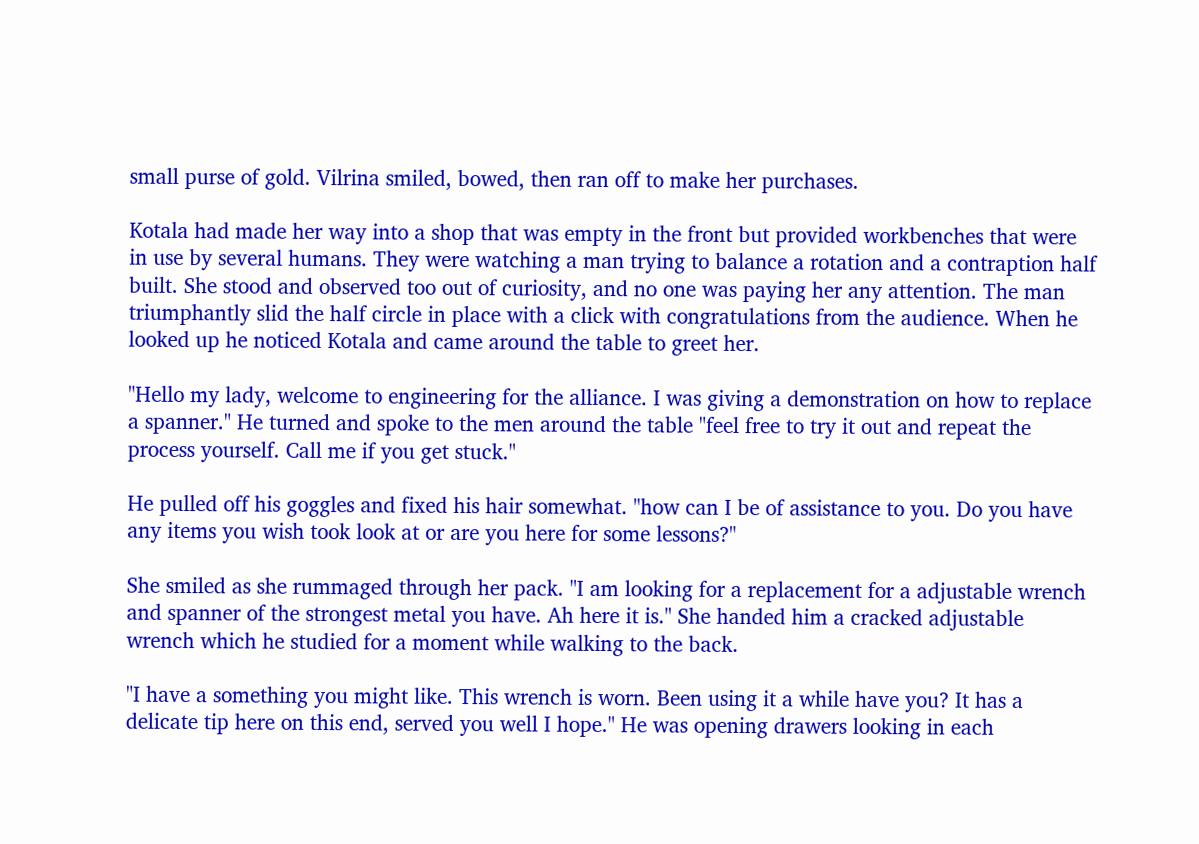small purse of gold. Vilrina smiled, bowed, then ran off to make her purchases.

Kotala had made her way into a shop that was empty in the front but provided workbenches that were in use by several humans. They were watching a man trying to balance a rotation and a contraption half built. She stood and observed too out of curiosity, and no one was paying her any attention. The man triumphantly slid the half circle in place with a click with congratulations from the audience. When he looked up he noticed Kotala and came around the table to greet her.

"Hello my lady, welcome to engineering for the alliance. I was giving a demonstration on how to replace a spanner." He turned and spoke to the men around the table "feel free to try it out and repeat the process yourself. Call me if you get stuck."

He pulled off his goggles and fixed his hair somewhat. "how can I be of assistance to you. Do you have any items you wish took look at or are you here for some lessons?"

She smiled as she rummaged through her pack. "I am looking for a replacement for a adjustable wrench and spanner of the strongest metal you have. Ah here it is." She handed him a cracked adjustable wrench which he studied for a moment while walking to the back.

"I have a something you might like. This wrench is worn. Been using it a while have you? It has a delicate tip here on this end, served you well I hope." He was opening drawers looking in each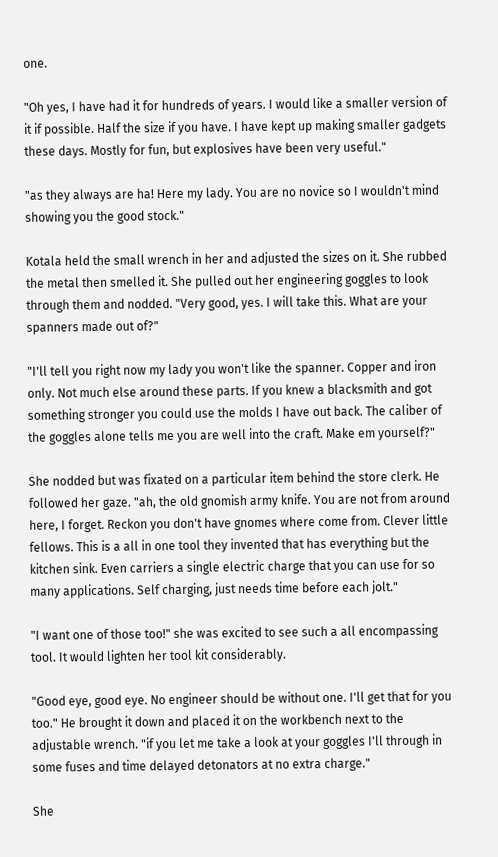one.

"Oh yes, I have had it for hundreds of years. I would like a smaller version of it if possible. Half the size if you have. I have kept up making smaller gadgets these days. Mostly for fun, but explosives have been very useful."

"as they always are ha! Here my lady. You are no novice so I wouldn't mind showing you the good stock."

Kotala held the small wrench in her and adjusted the sizes on it. She rubbed the metal then smelled it. She pulled out her engineering goggles to look through them and nodded. "Very good, yes. I will take this. What are your spanners made out of?"

"I'll tell you right now my lady you won't like the spanner. Copper and iron only. Not much else around these parts. If you knew a blacksmith and got something stronger you could use the molds I have out back. The caliber of the goggles alone tells me you are well into the craft. Make em yourself?"

She nodded but was fixated on a particular item behind the store clerk. He followed her gaze. "ah, the old gnomish army knife. You are not from around here, I forget. Reckon you don't have gnomes where come from. Clever little fellows. This is a all in one tool they invented that has everything but the kitchen sink. Even carriers a single electric charge that you can use for so many applications. Self charging, just needs time before each jolt."

"I want one of those too!" she was excited to see such a all encompassing tool. It would lighten her tool kit considerably.

"Good eye, good eye. No engineer should be without one. I'll get that for you too." He brought it down and placed it on the workbench next to the adjustable wrench. "if you let me take a look at your goggles I'll through in some fuses and time delayed detonators at no extra charge."

She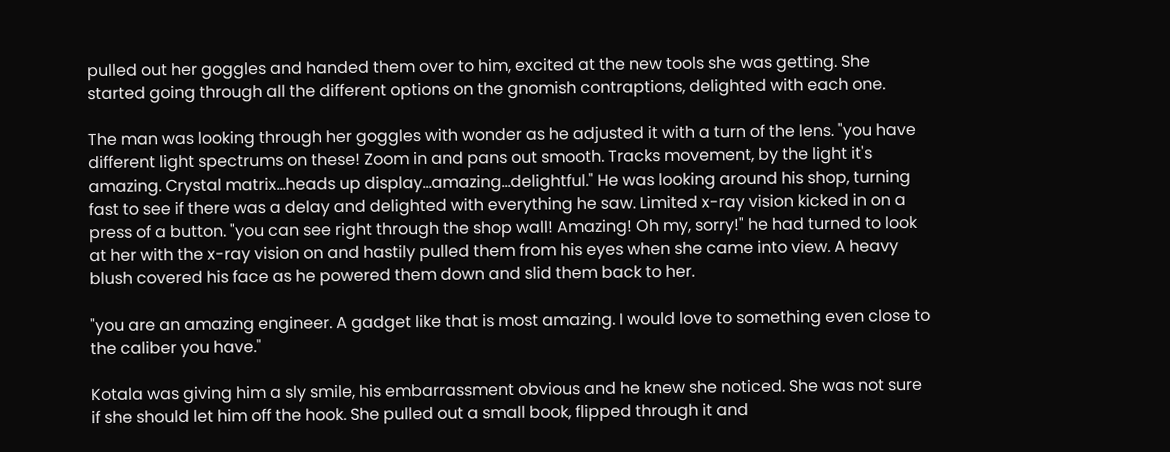pulled out her goggles and handed them over to him, excited at the new tools she was getting. She started going through all the different options on the gnomish contraptions, delighted with each one.

The man was looking through her goggles with wonder as he adjusted it with a turn of the lens. "you have different light spectrums on these! Zoom in and pans out smooth. Tracks movement, by the light it's amazing. Crystal matrix…heads up display…amazing…delightful." He was looking around his shop, turning fast to see if there was a delay and delighted with everything he saw. Limited x-ray vision kicked in on a press of a button. "you can see right through the shop wall! Amazing! Oh my, sorry!" he had turned to look at her with the x-ray vision on and hastily pulled them from his eyes when she came into view. A heavy blush covered his face as he powered them down and slid them back to her.

"you are an amazing engineer. A gadget like that is most amazing. I would love to something even close to the caliber you have."

Kotala was giving him a sly smile, his embarrassment obvious and he knew she noticed. She was not sure if she should let him off the hook. She pulled out a small book, flipped through it and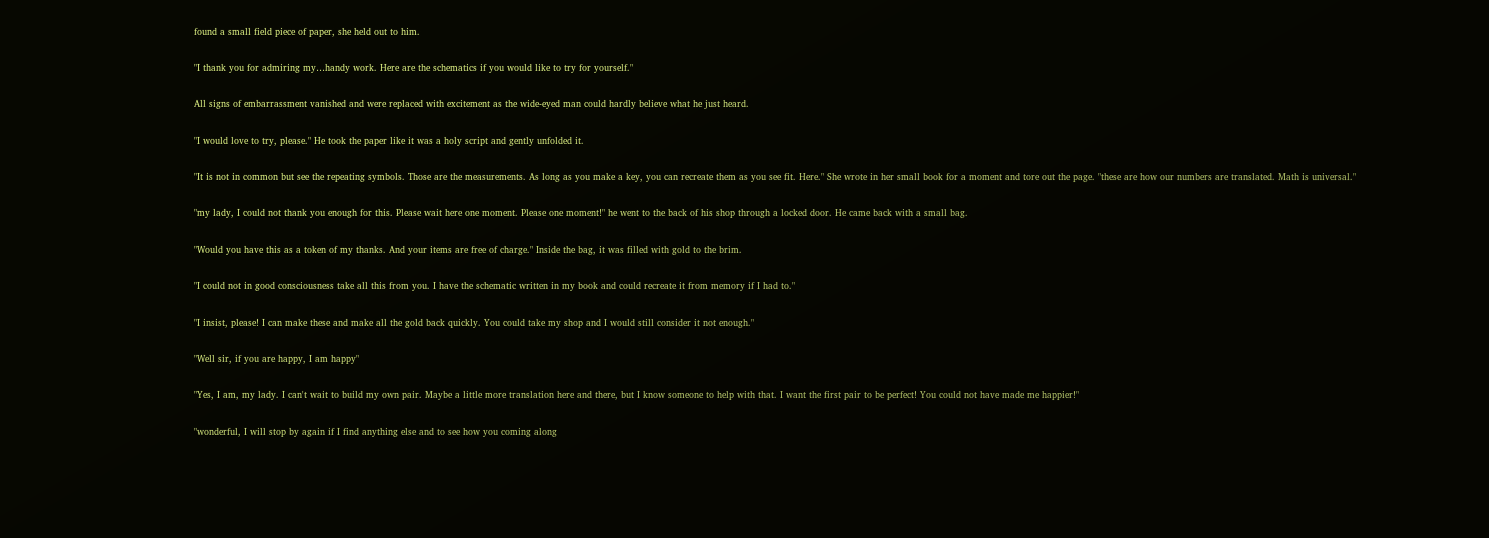found a small field piece of paper, she held out to him.

"I thank you for admiring my…handy work. Here are the schematics if you would like to try for yourself."

All signs of embarrassment vanished and were replaced with excitement as the wide-eyed man could hardly believe what he just heard.

"I would love to try, please." He took the paper like it was a holy script and gently unfolded it.

"It is not in common but see the repeating symbols. Those are the measurements. As long as you make a key, you can recreate them as you see fit. Here." She wrote in her small book for a moment and tore out the page. "these are how our numbers are translated. Math is universal."

"my lady, I could not thank you enough for this. Please wait here one moment. Please one moment!" he went to the back of his shop through a locked door. He came back with a small bag.

"Would you have this as a token of my thanks. And your items are free of charge." Inside the bag, it was filled with gold to the brim.

"I could not in good consciousness take all this from you. I have the schematic written in my book and could recreate it from memory if I had to."

"I insist, please! I can make these and make all the gold back quickly. You could take my shop and I would still consider it not enough."

"Well sir, if you are happy, I am happy"

"Yes, I am, my lady. I can't wait to build my own pair. Maybe a little more translation here and there, but I know someone to help with that. I want the first pair to be perfect! You could not have made me happier!"

"wonderful, I will stop by again if I find anything else and to see how you coming along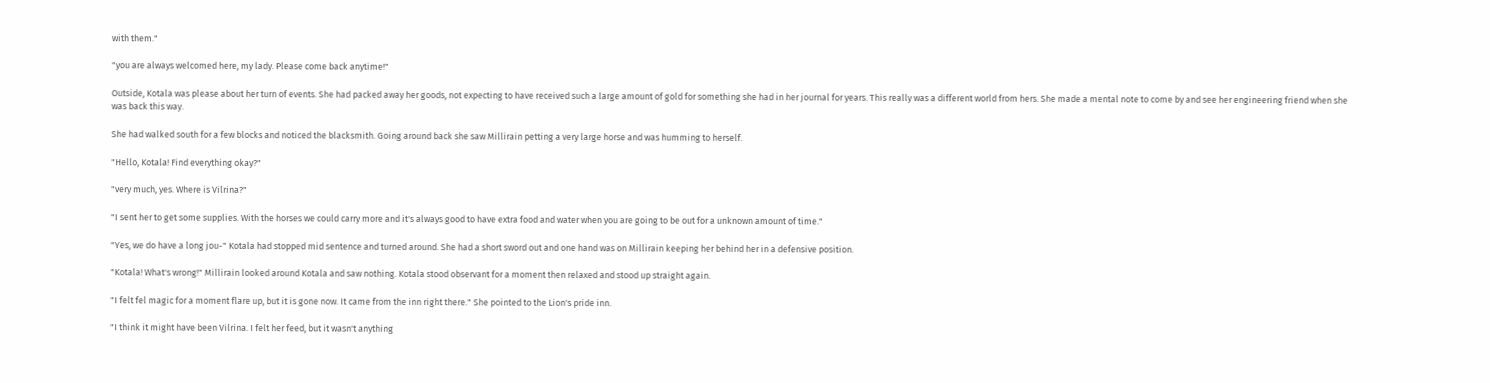with them."

"you are always welcomed here, my lady. Please come back anytime!"

Outside, Kotala was please about her turn of events. She had packed away her goods, not expecting to have received such a large amount of gold for something she had in her journal for years. This really was a different world from hers. She made a mental note to come by and see her engineering friend when she was back this way.

She had walked south for a few blocks and noticed the blacksmith. Going around back she saw Millirain petting a very large horse and was humming to herself.

"Hello, Kotala! Find everything okay?"

"very much, yes. Where is Vilrina?"

"I sent her to get some supplies. With the horses we could carry more and it's always good to have extra food and water when you are going to be out for a unknown amount of time."

"Yes, we do have a long jou-" Kotala had stopped mid sentence and turned around. She had a short sword out and one hand was on Millirain keeping her behind her in a defensive position.

"Kotala! What's wrong!" Millirain looked around Kotala and saw nothing. Kotala stood observant for a moment then relaxed and stood up straight again.

"I felt fel magic for a moment flare up, but it is gone now. It came from the inn right there." She pointed to the Lion's pride inn.

"I think it might have been Vilrina. I felt her feed, but it wasn't anything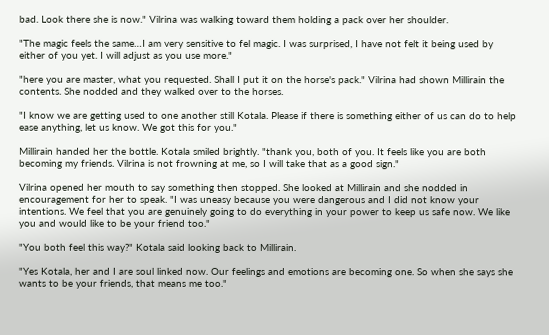bad. Look there she is now." Vilrina was walking toward them holding a pack over her shoulder.

"The magic feels the same…I am very sensitive to fel magic. I was surprised, I have not felt it being used by either of you yet. I will adjust as you use more."

"here you are master, what you requested. Shall I put it on the horse's pack." Vilrina had shown Millirain the contents. She nodded and they walked over to the horses.

"I know we are getting used to one another still Kotala. Please if there is something either of us can do to help ease anything, let us know. We got this for you."

Millirain handed her the bottle. Kotala smiled brightly. "thank you, both of you. It feels like you are both becoming my friends. Vilrina is not frowning at me, so I will take that as a good sign."

Vilrina opened her mouth to say something then stopped. She looked at Millirain and she nodded in encouragement for her to speak. "I was uneasy because you were dangerous and I did not know your intentions. We feel that you are genuinely going to do everything in your power to keep us safe now. We like you and would like to be your friend too."

"You both feel this way?" Kotala said looking back to Millirain.

"Yes Kotala, her and I are soul linked now. Our feelings and emotions are becoming one. So when she says she wants to be your friends, that means me too."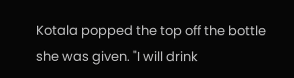Kotala popped the top off the bottle she was given. "I will drink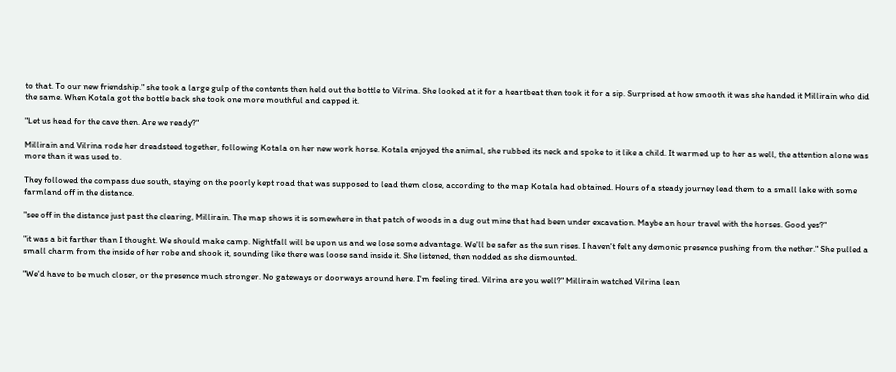to that. To our new friendship." she took a large gulp of the contents then held out the bottle to Vilrina. She looked at it for a heartbeat then took it for a sip. Surprised at how smooth it was she handed it Millirain who did the same. When Kotala got the bottle back she took one more mouthful and capped it.

"Let us head for the cave then. Are we ready?"

Millirain and Vilrina rode her dreadsteed together, following Kotala on her new work horse. Kotala enjoyed the animal, she rubbed its neck and spoke to it like a child. It warmed up to her as well, the attention alone was more than it was used to.

They followed the compass due south, staying on the poorly kept road that was supposed to lead them close, according to the map Kotala had obtained. Hours of a steady journey lead them to a small lake with some farmland off in the distance.

"see off in the distance just past the clearing, Millirain. The map shows it is somewhere in that patch of woods in a dug out mine that had been under excavation. Maybe an hour travel with the horses. Good yes?"

"it was a bit farther than I thought. We should make camp. Nightfall will be upon us and we lose some advantage. We'll be safer as the sun rises. I haven't felt any demonic presence pushing from the nether." She pulled a small charm from the inside of her robe and shook it, sounding like there was loose sand inside it. She listened, then nodded as she dismounted.

"We'd have to be much closer, or the presence much stronger. No gateways or doorways around here. I'm feeling tired. Vilrina are you well?" Millirain watched Vilrina lean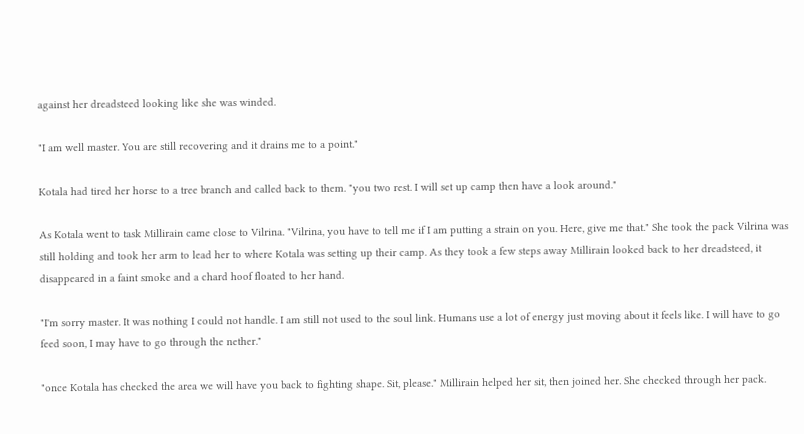against her dreadsteed looking like she was winded.

"I am well master. You are still recovering and it drains me to a point."

Kotala had tired her horse to a tree branch and called back to them. "you two rest. I will set up camp then have a look around."

As Kotala went to task Millirain came close to Vilrina. "Vilrina, you have to tell me if I am putting a strain on you. Here, give me that." She took the pack Vilrina was still holding and took her arm to lead her to where Kotala was setting up their camp. As they took a few steps away Millirain looked back to her dreadsteed, it disappeared in a faint smoke and a chard hoof floated to her hand.

"I'm sorry master. It was nothing I could not handle. I am still not used to the soul link. Humans use a lot of energy just moving about it feels like. I will have to go feed soon, I may have to go through the nether."

"once Kotala has checked the area we will have you back to fighting shape. Sit, please." Millirain helped her sit, then joined her. She checked through her pack.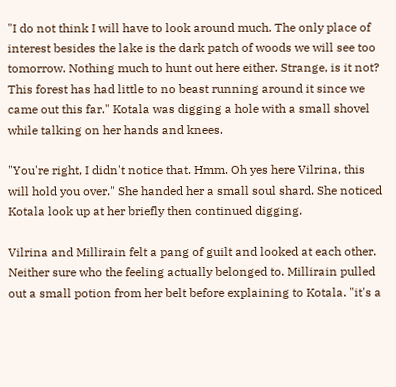"I do not think I will have to look around much. The only place of interest besides the lake is the dark patch of woods we will see too tomorrow. Nothing much to hunt out here either. Strange, is it not? This forest has had little to no beast running around it since we came out this far." Kotala was digging a hole with a small shovel while talking on her hands and knees.

"You're right, I didn't notice that. Hmm. Oh yes here Vilrina, this will hold you over." She handed her a small soul shard. She noticed Kotala look up at her briefly then continued digging.

Vilrina and Millirain felt a pang of guilt and looked at each other. Neither sure who the feeling actually belonged to. Millirain pulled out a small potion from her belt before explaining to Kotala. "it's a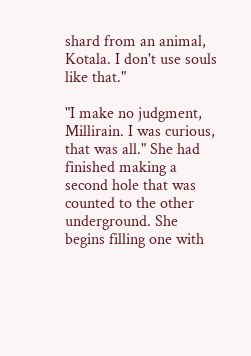shard from an animal, Kotala. I don't use souls like that."

"I make no judgment, Millirain. I was curious, that was all." She had finished making a second hole that was counted to the other underground. She begins filling one with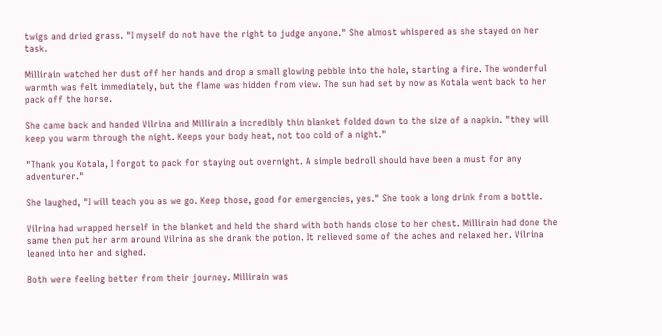twigs and dried grass. "I myself do not have the right to judge anyone." She almost whispered as she stayed on her task.

Millirain watched her dust off her hands and drop a small glowing pebble into the hole, starting a fire. The wonderful warmth was felt immediately, but the flame was hidden from view. The sun had set by now as Kotala went back to her pack off the horse.

She came back and handed Vilrina and Millirain a incredibly thin blanket folded down to the size of a napkin. "they will keep you warm through the night. Keeps your body heat, not too cold of a night."

"Thank you Kotala, I forgot to pack for staying out overnight. A simple bedroll should have been a must for any adventurer."

She laughed, "I will teach you as we go. Keep those, good for emergencies, yes." She took a long drink from a bottle.

Vilrina had wrapped herself in the blanket and held the shard with both hands close to her chest. Millirain had done the same then put her arm around Vilrina as she drank the potion. It relieved some of the aches and relaxed her. Vilrina leaned into her and sighed.

Both were feeling better from their journey. Millirain was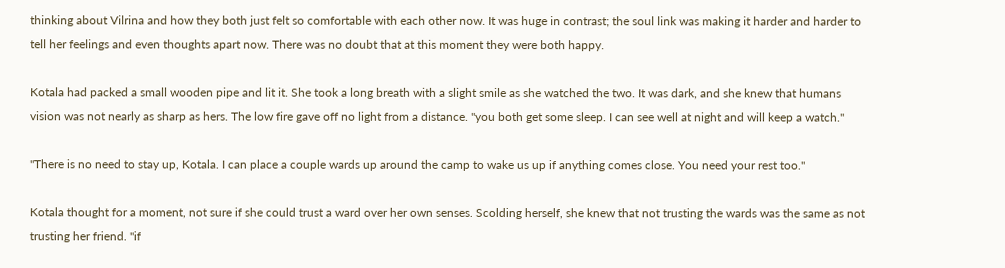thinking about Vilrina and how they both just felt so comfortable with each other now. It was huge in contrast; the soul link was making it harder and harder to tell her feelings and even thoughts apart now. There was no doubt that at this moment they were both happy.

Kotala had packed a small wooden pipe and lit it. She took a long breath with a slight smile as she watched the two. It was dark, and she knew that humans vision was not nearly as sharp as hers. The low fire gave off no light from a distance. "you both get some sleep. I can see well at night and will keep a watch."

"There is no need to stay up, Kotala. I can place a couple wards up around the camp to wake us up if anything comes close. You need your rest too."

Kotala thought for a moment, not sure if she could trust a ward over her own senses. Scolding herself, she knew that not trusting the wards was the same as not trusting her friend. "if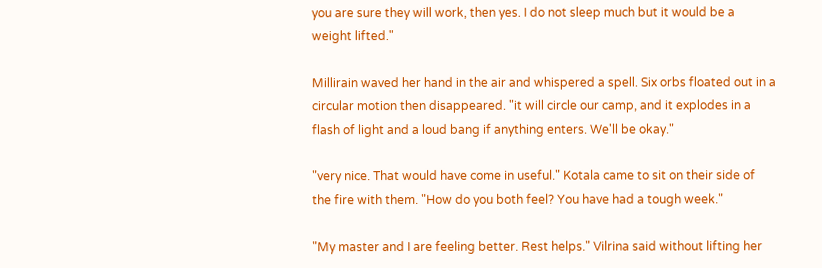you are sure they will work, then yes. I do not sleep much but it would be a weight lifted."

Millirain waved her hand in the air and whispered a spell. Six orbs floated out in a circular motion then disappeared. "it will circle our camp, and it explodes in a flash of light and a loud bang if anything enters. We'll be okay."

"very nice. That would have come in useful." Kotala came to sit on their side of the fire with them. "How do you both feel? You have had a tough week."

"My master and I are feeling better. Rest helps." Vilrina said without lifting her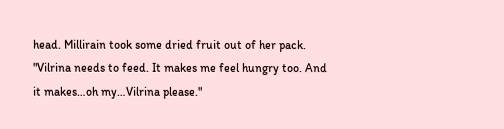head. Millirain took some dried fruit out of her pack. "Vilrina needs to feed. It makes me feel hungry too. And it makes…oh my…Vilrina please."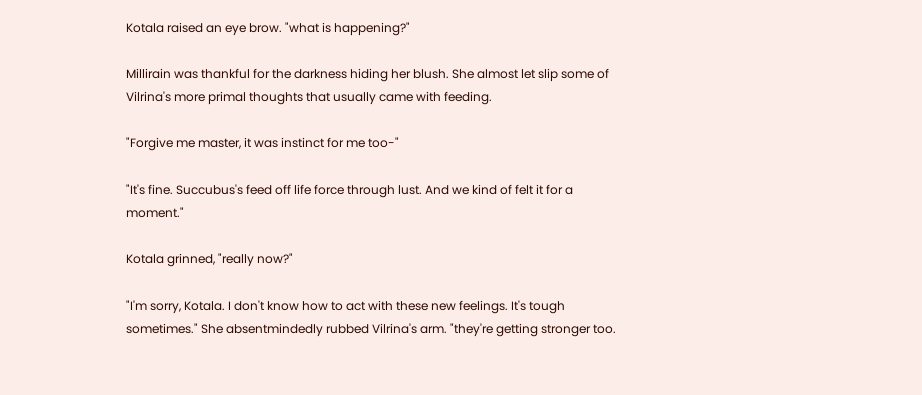Kotala raised an eye brow. "what is happening?"

Millirain was thankful for the darkness hiding her blush. She almost let slip some of Vilrina's more primal thoughts that usually came with feeding.

"Forgive me master, it was instinct for me too-"

"It's fine. Succubus's feed off life force through lust. And we kind of felt it for a moment."

Kotala grinned, "really now?"

"I'm sorry, Kotala. I don't know how to act with these new feelings. It's tough sometimes." She absentmindedly rubbed Vilrina's arm. "they're getting stronger too.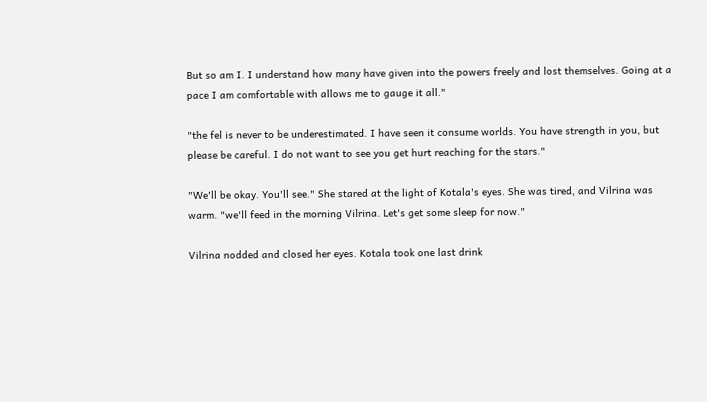But so am I. I understand how many have given into the powers freely and lost themselves. Going at a pace I am comfortable with allows me to gauge it all."

"the fel is never to be underestimated. I have seen it consume worlds. You have strength in you, but please be careful. I do not want to see you get hurt reaching for the stars."

"We'll be okay. You'll see." She stared at the light of Kotala's eyes. She was tired, and Vilrina was warm. "we'll feed in the morning Vilrina. Let's get some sleep for now."

Vilrina nodded and closed her eyes. Kotala took one last drink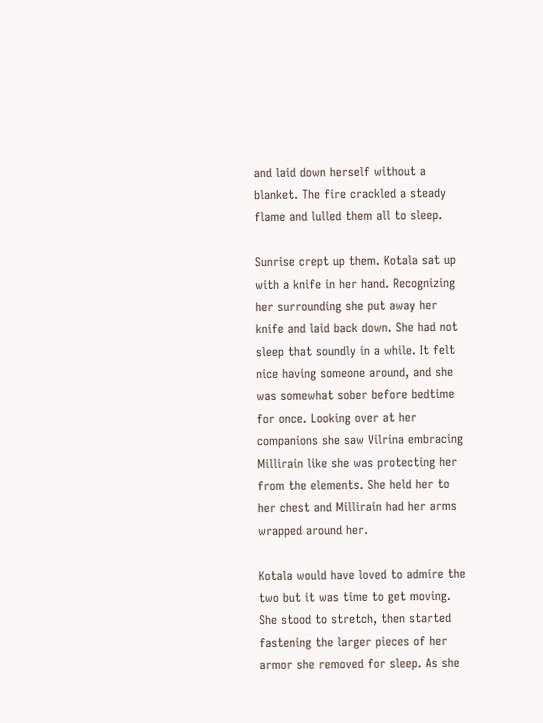and laid down herself without a blanket. The fire crackled a steady flame and lulled them all to sleep.

Sunrise crept up them. Kotala sat up with a knife in her hand. Recognizing her surrounding she put away her knife and laid back down. She had not sleep that soundly in a while. It felt nice having someone around, and she was somewhat sober before bedtime for once. Looking over at her companions she saw Vilrina embracing Millirain like she was protecting her from the elements. She held her to her chest and Millirain had her arms wrapped around her.

Kotala would have loved to admire the two but it was time to get moving. She stood to stretch, then started fastening the larger pieces of her armor she removed for sleep. As she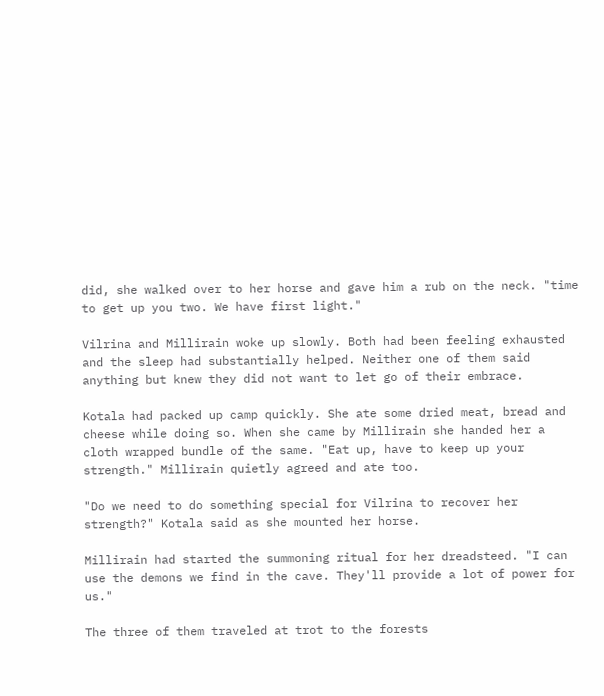did, she walked over to her horse and gave him a rub on the neck. "time to get up you two. We have first light."

Vilrina and Millirain woke up slowly. Both had been feeling exhausted and the sleep had substantially helped. Neither one of them said anything but knew they did not want to let go of their embrace.

Kotala had packed up camp quickly. She ate some dried meat, bread and cheese while doing so. When she came by Millirain she handed her a cloth wrapped bundle of the same. "Eat up, have to keep up your strength." Millirain quietly agreed and ate too.

"Do we need to do something special for Vilrina to recover her strength?" Kotala said as she mounted her horse.

Millirain had started the summoning ritual for her dreadsteed. "I can use the demons we find in the cave. They'll provide a lot of power for us."

The three of them traveled at trot to the forests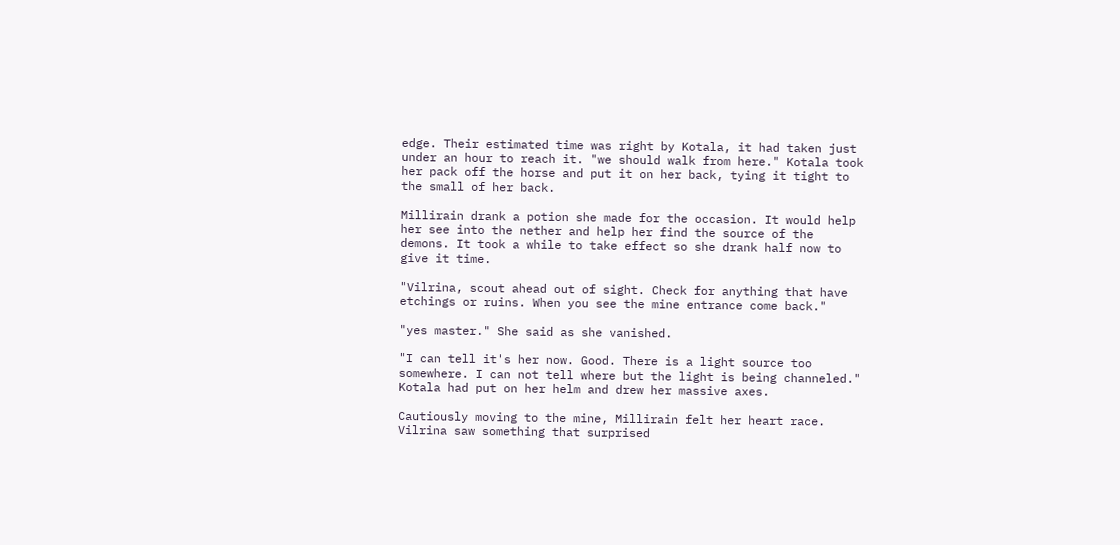edge. Their estimated time was right by Kotala, it had taken just under an hour to reach it. "we should walk from here." Kotala took her pack off the horse and put it on her back, tying it tight to the small of her back.

Millirain drank a potion she made for the occasion. It would help her see into the nether and help her find the source of the demons. It took a while to take effect so she drank half now to give it time.

"Vilrina, scout ahead out of sight. Check for anything that have etchings or ruins. When you see the mine entrance come back."

"yes master." She said as she vanished.

"I can tell it's her now. Good. There is a light source too somewhere. I can not tell where but the light is being channeled." Kotala had put on her helm and drew her massive axes.

Cautiously moving to the mine, Millirain felt her heart race. Vilrina saw something that surprised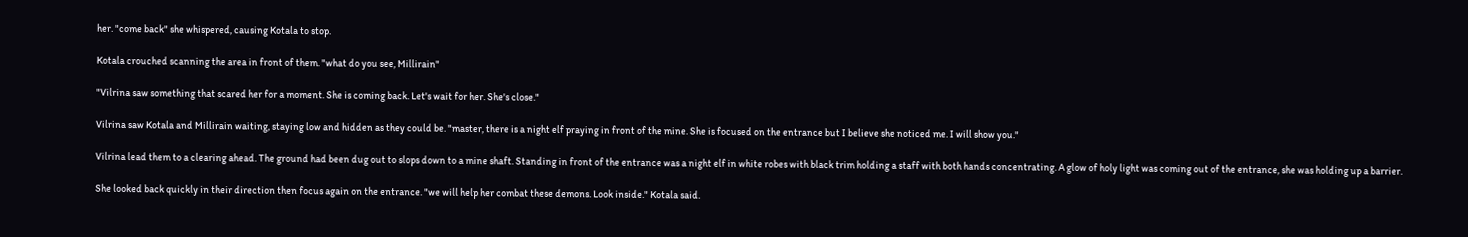her. "come back" she whispered, causing Kotala to stop.

Kotala crouched scanning the area in front of them. "what do you see, Millirain"

"Vilrina saw something that scared her for a moment. She is coming back. Let's wait for her. She's close."

Vilrina saw Kotala and Millirain waiting, staying low and hidden as they could be. "master, there is a night elf praying in front of the mine. She is focused on the entrance but I believe she noticed me. I will show you."

Vilrina lead them to a clearing ahead. The ground had been dug out to slops down to a mine shaft. Standing in front of the entrance was a night elf in white robes with black trim holding a staff with both hands concentrating. A glow of holy light was coming out of the entrance, she was holding up a barrier.

She looked back quickly in their direction then focus again on the entrance. "we will help her combat these demons. Look inside." Kotala said.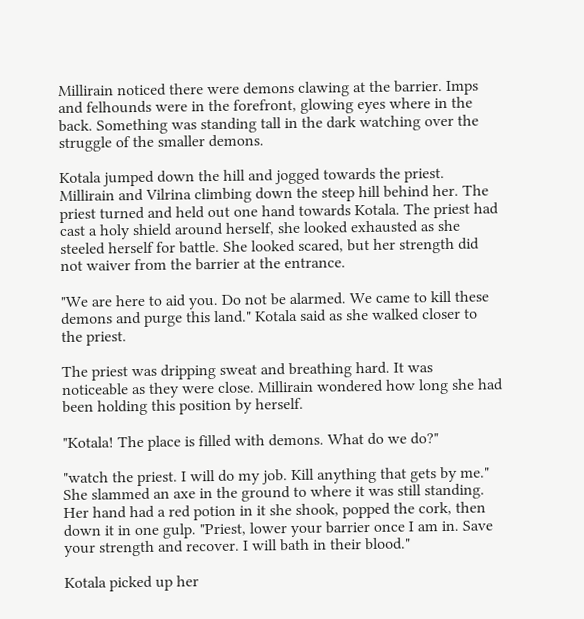Millirain noticed there were demons clawing at the barrier. Imps and felhounds were in the forefront, glowing eyes where in the back. Something was standing tall in the dark watching over the struggle of the smaller demons.

Kotala jumped down the hill and jogged towards the priest. Millirain and Vilrina climbing down the steep hill behind her. The priest turned and held out one hand towards Kotala. The priest had cast a holy shield around herself, she looked exhausted as she steeled herself for battle. She looked scared, but her strength did not waiver from the barrier at the entrance.

"We are here to aid you. Do not be alarmed. We came to kill these demons and purge this land." Kotala said as she walked closer to the priest.

The priest was dripping sweat and breathing hard. It was noticeable as they were close. Millirain wondered how long she had been holding this position by herself.

"Kotala! The place is filled with demons. What do we do?"

"watch the priest. I will do my job. Kill anything that gets by me." She slammed an axe in the ground to where it was still standing. Her hand had a red potion in it she shook, popped the cork, then down it in one gulp. "Priest, lower your barrier once I am in. Save your strength and recover. I will bath in their blood."

Kotala picked up her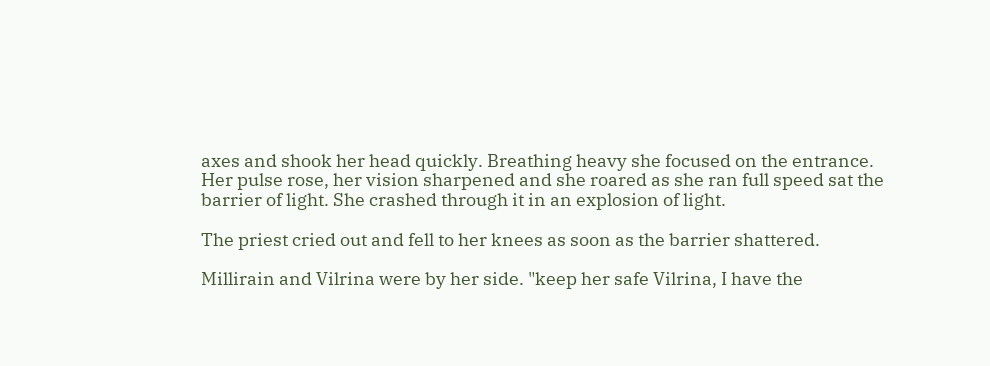axes and shook her head quickly. Breathing heavy she focused on the entrance. Her pulse rose, her vision sharpened and she roared as she ran full speed sat the barrier of light. She crashed through it in an explosion of light.

The priest cried out and fell to her knees as soon as the barrier shattered.

Millirain and Vilrina were by her side. "keep her safe Vilrina, I have the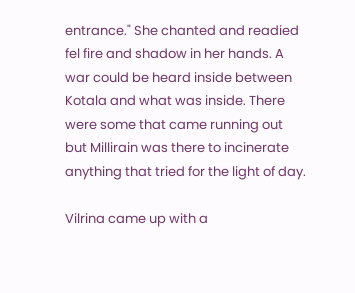entrance." She chanted and readied fel fire and shadow in her hands. A war could be heard inside between Kotala and what was inside. There were some that came running out but Millirain was there to incinerate anything that tried for the light of day.

Vilrina came up with a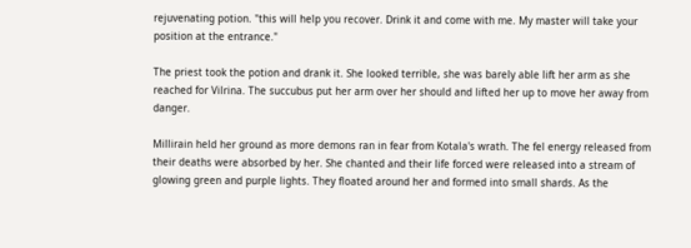rejuvenating potion. "this will help you recover. Drink it and come with me. My master will take your position at the entrance."

The priest took the potion and drank it. She looked terrible, she was barely able lift her arm as she reached for Vilrina. The succubus put her arm over her should and lifted her up to move her away from danger.

Millirain held her ground as more demons ran in fear from Kotala's wrath. The fel energy released from their deaths were absorbed by her. She chanted and their life forced were released into a stream of glowing green and purple lights. They floated around her and formed into small shards. As the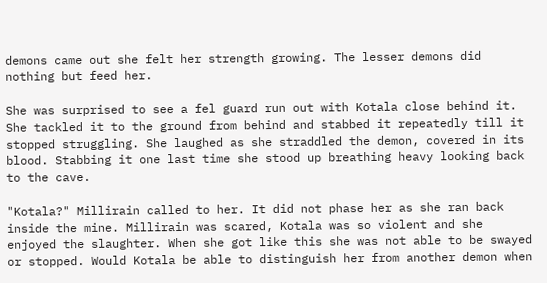demons came out she felt her strength growing. The lesser demons did nothing but feed her.

She was surprised to see a fel guard run out with Kotala close behind it. She tackled it to the ground from behind and stabbed it repeatedly till it stopped struggling. She laughed as she straddled the demon, covered in its blood. Stabbing it one last time she stood up breathing heavy looking back to the cave.

"Kotala?" Millirain called to her. It did not phase her as she ran back inside the mine. Millirain was scared, Kotala was so violent and she enjoyed the slaughter. When she got like this she was not able to be swayed or stopped. Would Kotala be able to distinguish her from another demon when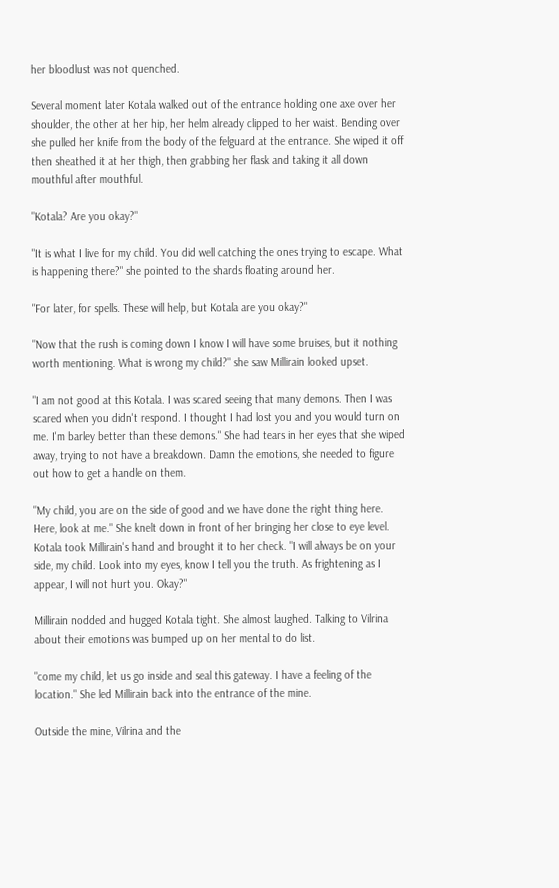her bloodlust was not quenched.

Several moment later Kotala walked out of the entrance holding one axe over her shoulder, the other at her hip, her helm already clipped to her waist. Bending over she pulled her knife from the body of the felguard at the entrance. She wiped it off then sheathed it at her thigh, then grabbing her flask and taking it all down mouthful after mouthful.

"Kotala? Are you okay?"

"It is what I live for my child. You did well catching the ones trying to escape. What is happening there?" she pointed to the shards floating around her.

"For later, for spells. These will help, but Kotala are you okay?"

"Now that the rush is coming down I know I will have some bruises, but it nothing worth mentioning. What is wrong my child?" she saw Millirain looked upset.

"I am not good at this Kotala. I was scared seeing that many demons. Then I was scared when you didn't respond. I thought I had lost you and you would turn on me. I'm barley better than these demons." She had tears in her eyes that she wiped away, trying to not have a breakdown. Damn the emotions, she needed to figure out how to get a handle on them.

"My child, you are on the side of good and we have done the right thing here. Here, look at me." She knelt down in front of her bringing her close to eye level. Kotala took Millirain's hand and brought it to her check. "I will always be on your side, my child. Look into my eyes, know I tell you the truth. As frightening as I appear, I will not hurt you. Okay?"

Millirain nodded and hugged Kotala tight. She almost laughed. Talking to Vilrina about their emotions was bumped up on her mental to do list.

"come my child, let us go inside and seal this gateway. I have a feeling of the location." She led Millirain back into the entrance of the mine.

Outside the mine, Vilrina and the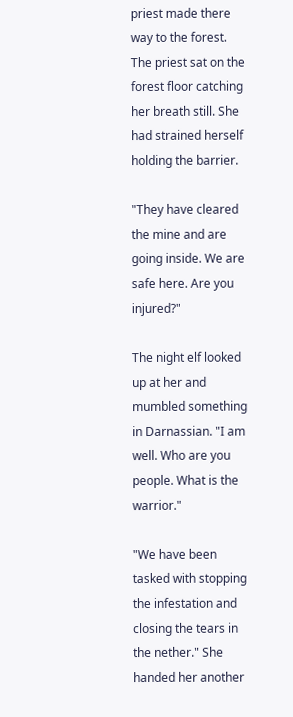priest made there way to the forest. The priest sat on the forest floor catching her breath still. She had strained herself holding the barrier.

"They have cleared the mine and are going inside. We are safe here. Are you injured?"

The night elf looked up at her and mumbled something in Darnassian. "I am well. Who are you people. What is the warrior."

"We have been tasked with stopping the infestation and closing the tears in the nether." She handed her another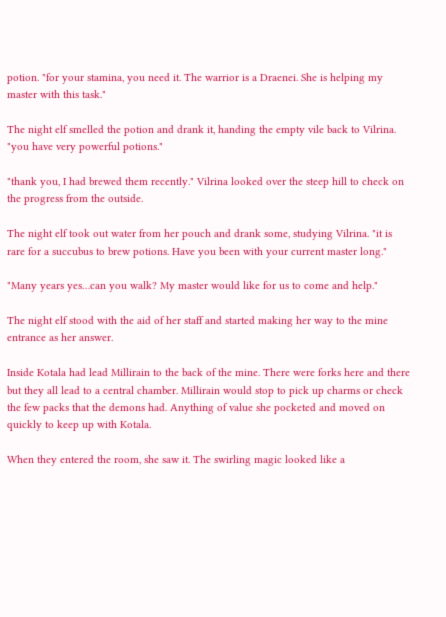potion. "for your stamina, you need it. The warrior is a Draenei. She is helping my master with this task."

The night elf smelled the potion and drank it, handing the empty vile back to Vilrina. "you have very powerful potions."

"thank you, I had brewed them recently." Vilrina looked over the steep hill to check on the progress from the outside.

The night elf took out water from her pouch and drank some, studying Vilrina. "it is rare for a succubus to brew potions. Have you been with your current master long."

"Many years yes…can you walk? My master would like for us to come and help."

The night elf stood with the aid of her staff and started making her way to the mine entrance as her answer.

Inside Kotala had lead Millirain to the back of the mine. There were forks here and there but they all lead to a central chamber. Millirain would stop to pick up charms or check the few packs that the demons had. Anything of value she pocketed and moved on quickly to keep up with Kotala.

When they entered the room, she saw it. The swirling magic looked like a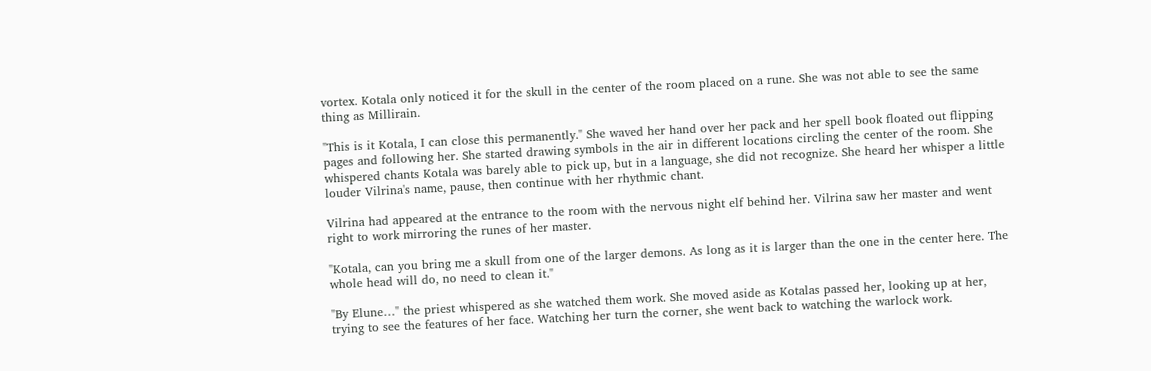vortex. Kotala only noticed it for the skull in the center of the room placed on a rune. She was not able to see the same thing as Millirain.

"This is it Kotala, I can close this permanently." She waved her hand over her pack and her spell book floated out flipping pages and following her. She started drawing symbols in the air in different locations circling the center of the room. She whispered chants Kotala was barely able to pick up, but in a language, she did not recognize. She heard her whisper a little louder Vilrina's name, pause, then continue with her rhythmic chant.

Vilrina had appeared at the entrance to the room with the nervous night elf behind her. Vilrina saw her master and went right to work mirroring the runes of her master.

"Kotala, can you bring me a skull from one of the larger demons. As long as it is larger than the one in the center here. The whole head will do, no need to clean it."

"By Elune…" the priest whispered as she watched them work. She moved aside as Kotalas passed her, looking up at her, trying to see the features of her face. Watching her turn the corner, she went back to watching the warlock work.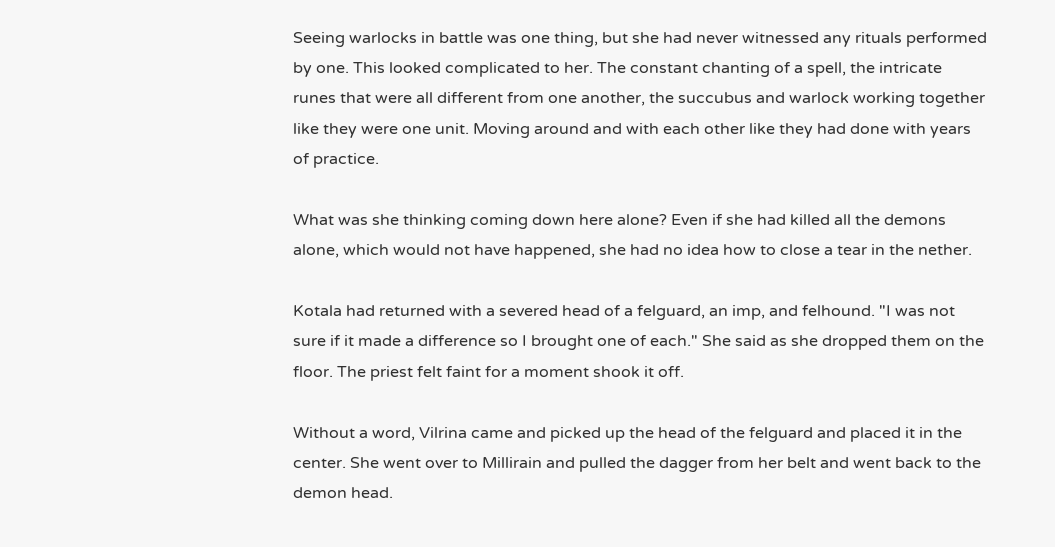Seeing warlocks in battle was one thing, but she had never witnessed any rituals performed by one. This looked complicated to her. The constant chanting of a spell, the intricate runes that were all different from one another, the succubus and warlock working together like they were one unit. Moving around and with each other like they had done with years of practice.

What was she thinking coming down here alone? Even if she had killed all the demons alone, which would not have happened, she had no idea how to close a tear in the nether.

Kotala had returned with a severed head of a felguard, an imp, and felhound. "I was not sure if it made a difference so I brought one of each." She said as she dropped them on the floor. The priest felt faint for a moment shook it off.

Without a word, Vilrina came and picked up the head of the felguard and placed it in the center. She went over to Millirain and pulled the dagger from her belt and went back to the demon head.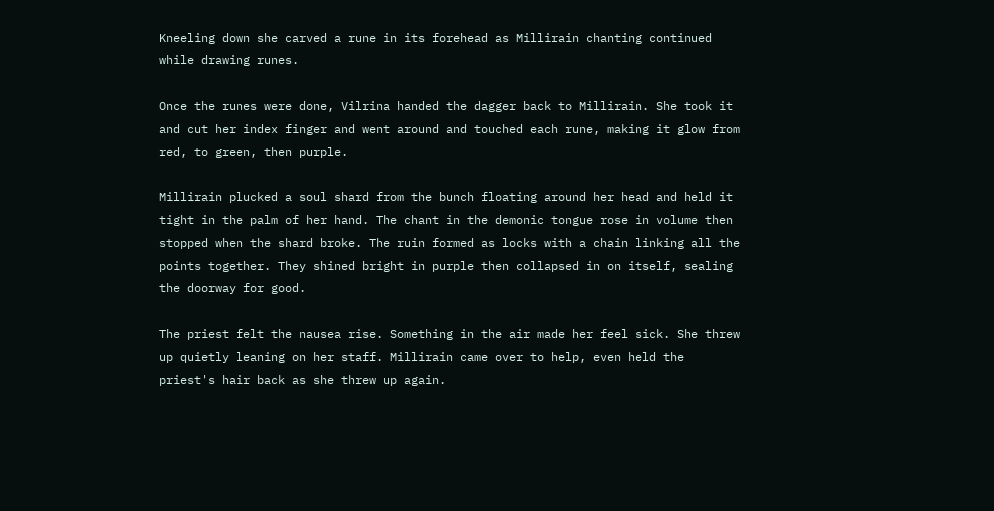Kneeling down she carved a rune in its forehead as Millirain chanting continued while drawing runes.

Once the runes were done, Vilrina handed the dagger back to Millirain. She took it and cut her index finger and went around and touched each rune, making it glow from red, to green, then purple.

Millirain plucked a soul shard from the bunch floating around her head and held it tight in the palm of her hand. The chant in the demonic tongue rose in volume then stopped when the shard broke. The ruin formed as locks with a chain linking all the points together. They shined bright in purple then collapsed in on itself, sealing the doorway for good.

The priest felt the nausea rise. Something in the air made her feel sick. She threw up quietly leaning on her staff. Millirain came over to help, even held the priest's hair back as she threw up again.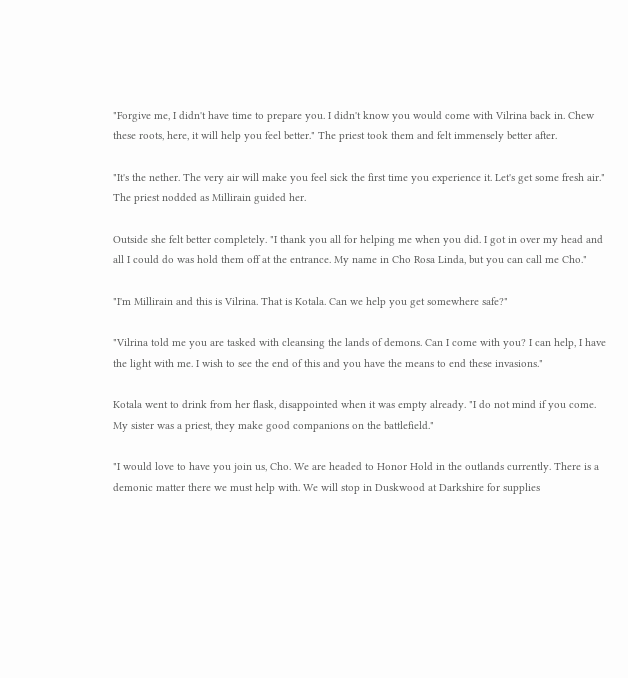"Forgive me, I didn't have time to prepare you. I didn't know you would come with Vilrina back in. Chew these roots, here, it will help you feel better." The priest took them and felt immensely better after.

"It's the nether. The very air will make you feel sick the first time you experience it. Let's get some fresh air." The priest nodded as Millirain guided her.

Outside she felt better completely. "I thank you all for helping me when you did. I got in over my head and all I could do was hold them off at the entrance. My name in Cho Rosa Linda, but you can call me Cho."

"I'm Millirain and this is Vilrina. That is Kotala. Can we help you get somewhere safe?"

"Vilrina told me you are tasked with cleansing the lands of demons. Can I come with you? I can help, I have the light with me. I wish to see the end of this and you have the means to end these invasions."

Kotala went to drink from her flask, disappointed when it was empty already. "I do not mind if you come. My sister was a priest, they make good companions on the battlefield."

"I would love to have you join us, Cho. We are headed to Honor Hold in the outlands currently. There is a demonic matter there we must help with. We will stop in Duskwood at Darkshire for supplies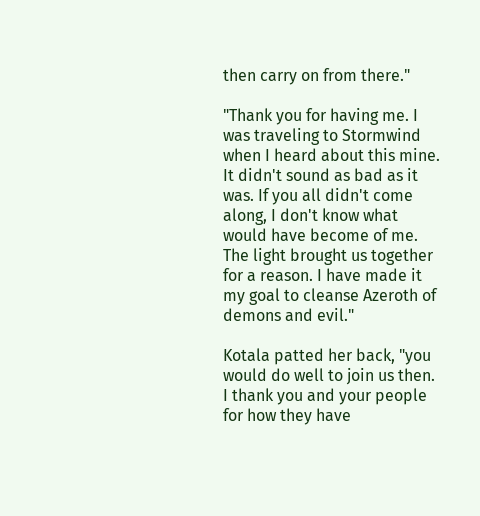then carry on from there."

"Thank you for having me. I was traveling to Stormwind when I heard about this mine. It didn't sound as bad as it was. If you all didn't come along, I don't know what would have become of me. The light brought us together for a reason. I have made it my goal to cleanse Azeroth of demons and evil."

Kotala patted her back, "you would do well to join us then. I thank you and your people for how they have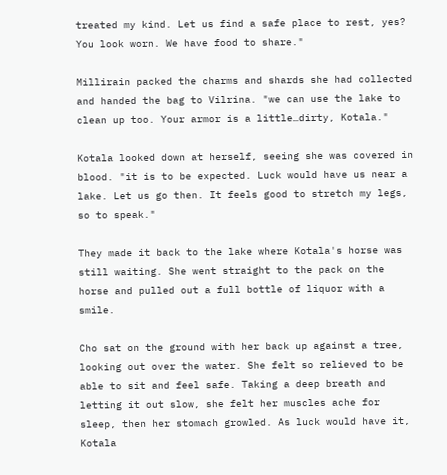treated my kind. Let us find a safe place to rest, yes? You look worn. We have food to share."

Millirain packed the charms and shards she had collected and handed the bag to Vilrina. "we can use the lake to clean up too. Your armor is a little…dirty, Kotala."

Kotala looked down at herself, seeing she was covered in blood. "it is to be expected. Luck would have us near a lake. Let us go then. It feels good to stretch my legs, so to speak."

They made it back to the lake where Kotala's horse was still waiting. She went straight to the pack on the horse and pulled out a full bottle of liquor with a smile.

Cho sat on the ground with her back up against a tree, looking out over the water. She felt so relieved to be able to sit and feel safe. Taking a deep breath and letting it out slow, she felt her muscles ache for sleep, then her stomach growled. As luck would have it, Kotala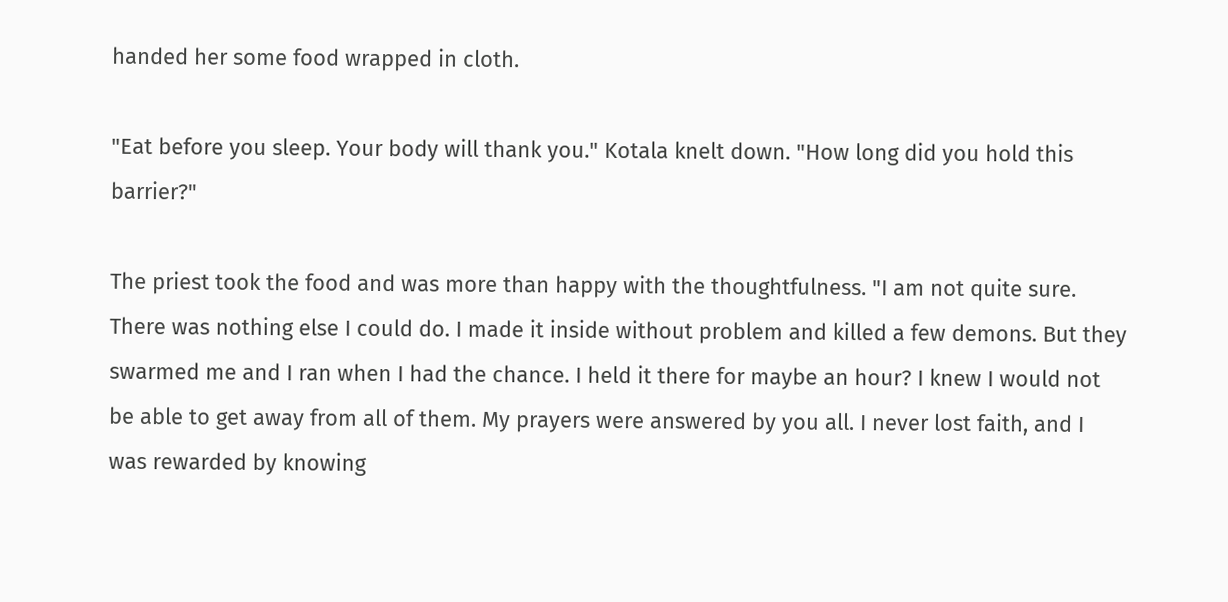handed her some food wrapped in cloth.

"Eat before you sleep. Your body will thank you." Kotala knelt down. "How long did you hold this barrier?"

The priest took the food and was more than happy with the thoughtfulness. "I am not quite sure. There was nothing else I could do. I made it inside without problem and killed a few demons. But they swarmed me and I ran when I had the chance. I held it there for maybe an hour? I knew I would not be able to get away from all of them. My prayers were answered by you all. I never lost faith, and I was rewarded by knowing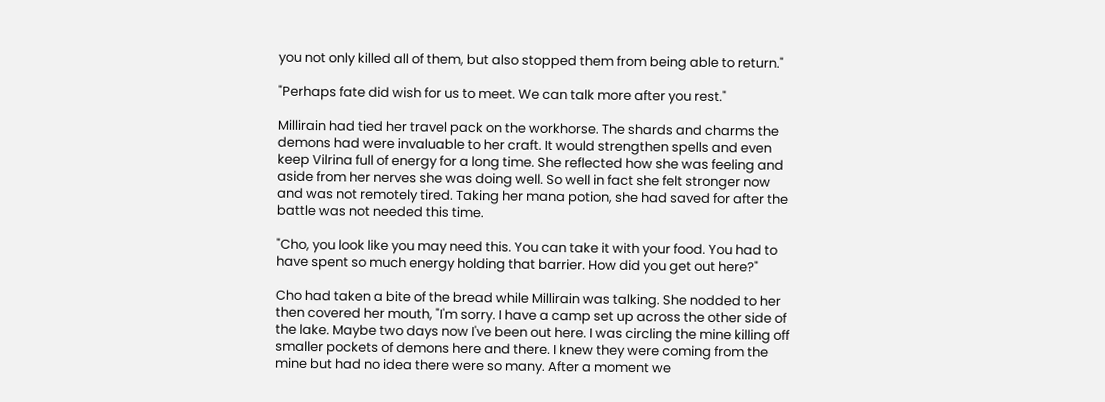you not only killed all of them, but also stopped them from being able to return."

"Perhaps fate did wish for us to meet. We can talk more after you rest."

Millirain had tied her travel pack on the workhorse. The shards and charms the demons had were invaluable to her craft. It would strengthen spells and even keep Vilrina full of energy for a long time. She reflected how she was feeling and aside from her nerves she was doing well. So well in fact she felt stronger now and was not remotely tired. Taking her mana potion, she had saved for after the battle was not needed this time.

"Cho, you look like you may need this. You can take it with your food. You had to have spent so much energy holding that barrier. How did you get out here?"

Cho had taken a bite of the bread while Millirain was talking. She nodded to her then covered her mouth, "I'm sorry. I have a camp set up across the other side of the lake. Maybe two days now I've been out here. I was circling the mine killing off smaller pockets of demons here and there. I knew they were coming from the mine but had no idea there were so many. After a moment we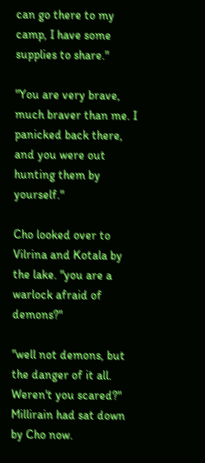can go there to my camp, I have some supplies to share."

"You are very brave, much braver than me. I panicked back there, and you were out hunting them by yourself."

Cho looked over to Vilrina and Kotala by the lake. "you are a warlock afraid of demons?"

"well not demons, but the danger of it all. Weren't you scared?" Millirain had sat down by Cho now.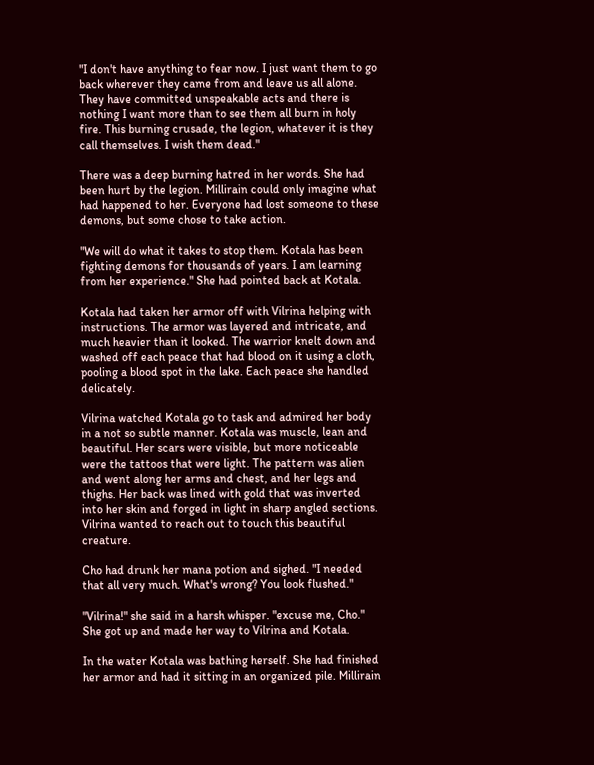"I don't have anything to fear now. I just want them to go back wherever they came from and leave us all alone. They have committed unspeakable acts and there is nothing I want more than to see them all burn in holy fire. This burning crusade, the legion, whatever it is they call themselves. I wish them dead."

There was a deep burning hatred in her words. She had been hurt by the legion. Millirain could only imagine what had happened to her. Everyone had lost someone to these demons, but some chose to take action.

"We will do what it takes to stop them. Kotala has been fighting demons for thousands of years. I am learning from her experience." She had pointed back at Kotala.

Kotala had taken her armor off with Vilrina helping with instructions. The armor was layered and intricate, and much heavier than it looked. The warrior knelt down and washed off each peace that had blood on it using a cloth, pooling a blood spot in the lake. Each peace she handled delicately.

Vilrina watched Kotala go to task and admired her body in a not so subtle manner. Kotala was muscle, lean and beautiful. Her scars were visible, but more noticeable were the tattoos that were light. The pattern was alien and went along her arms and chest, and her legs and thighs. Her back was lined with gold that was inverted into her skin and forged in light in sharp angled sections. Vilrina wanted to reach out to touch this beautiful creature.

Cho had drunk her mana potion and sighed. "I needed that all very much. What's wrong? You look flushed."

"Vilrina!" she said in a harsh whisper. "excuse me, Cho." She got up and made her way to Vilrina and Kotala.

In the water Kotala was bathing herself. She had finished her armor and had it sitting in an organized pile. Millirain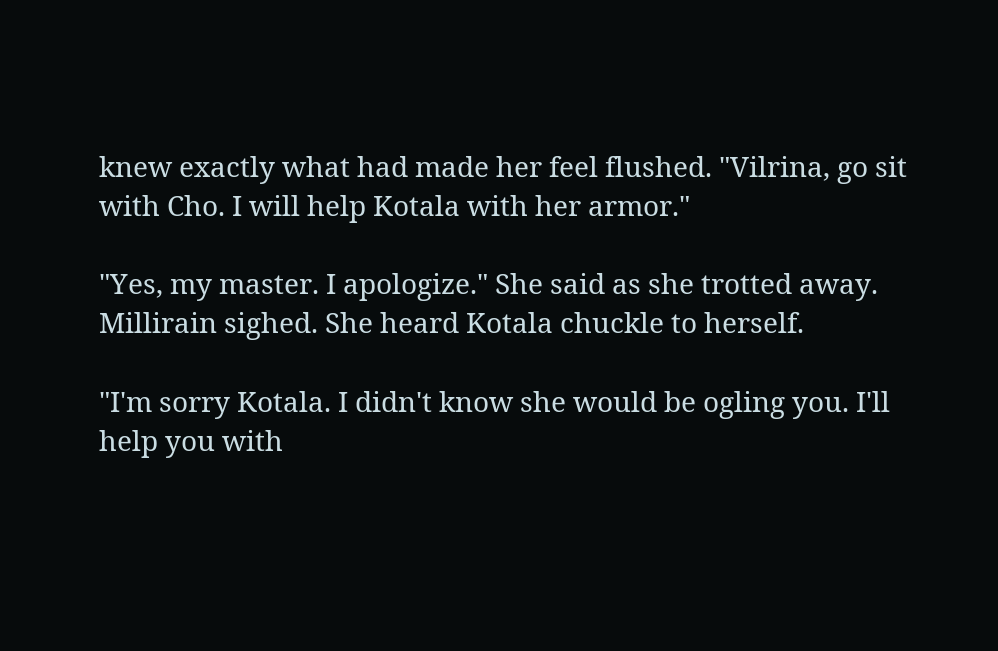knew exactly what had made her feel flushed. "Vilrina, go sit with Cho. I will help Kotala with her armor."

"Yes, my master. I apologize." She said as she trotted away. Millirain sighed. She heard Kotala chuckle to herself.

"I'm sorry Kotala. I didn't know she would be ogling you. I'll help you with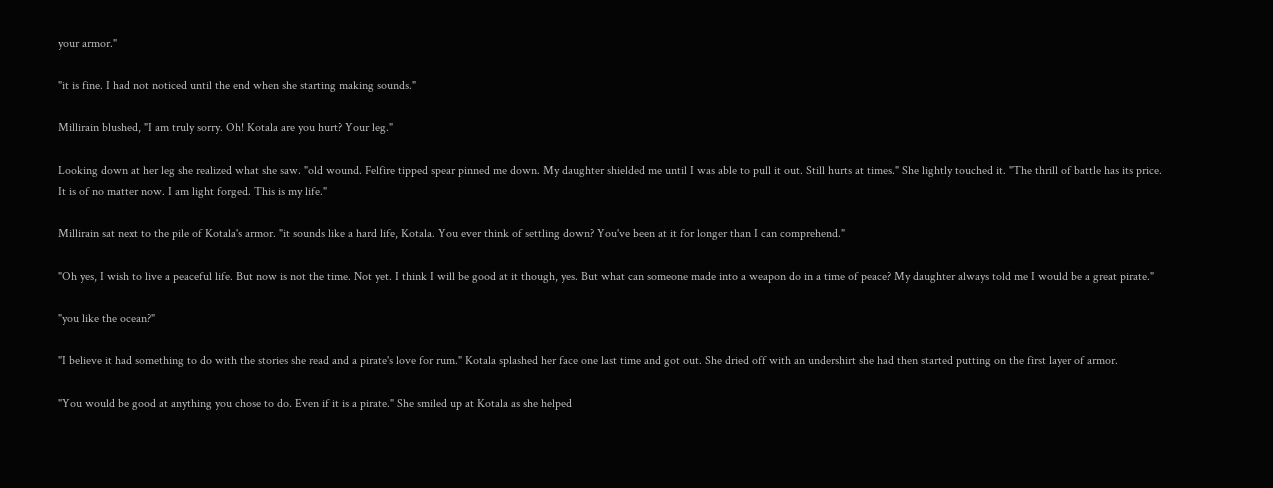your armor."

"it is fine. I had not noticed until the end when she starting making sounds."

Millirain blushed, "I am truly sorry. Oh! Kotala are you hurt? Your leg."

Looking down at her leg she realized what she saw. "old wound. Felfire tipped spear pinned me down. My daughter shielded me until I was able to pull it out. Still hurts at times." She lightly touched it. "The thrill of battle has its price. It is of no matter now. I am light forged. This is my life."

Millirain sat next to the pile of Kotala's armor. "it sounds like a hard life, Kotala. You ever think of settling down? You've been at it for longer than I can comprehend."

"Oh yes, I wish to live a peaceful life. But now is not the time. Not yet. I think I will be good at it though, yes. But what can someone made into a weapon do in a time of peace? My daughter always told me I would be a great pirate."

"you like the ocean?"

"I believe it had something to do with the stories she read and a pirate's love for rum." Kotala splashed her face one last time and got out. She dried off with an undershirt she had then started putting on the first layer of armor.

"You would be good at anything you chose to do. Even if it is a pirate." She smiled up at Kotala as she helped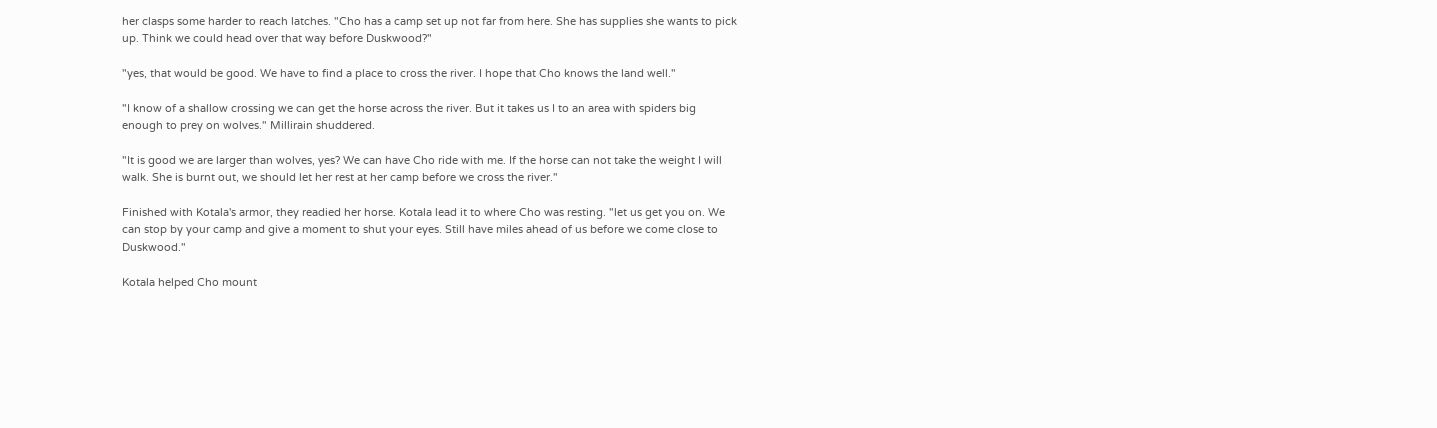her clasps some harder to reach latches. "Cho has a camp set up not far from here. She has supplies she wants to pick up. Think we could head over that way before Duskwood?"

"yes, that would be good. We have to find a place to cross the river. I hope that Cho knows the land well."

"I know of a shallow crossing we can get the horse across the river. But it takes us I to an area with spiders big enough to prey on wolves." Millirain shuddered.

"It is good we are larger than wolves, yes? We can have Cho ride with me. If the horse can not take the weight I will walk. She is burnt out, we should let her rest at her camp before we cross the river."

Finished with Kotala's armor, they readied her horse. Kotala lead it to where Cho was resting. "let us get you on. We can stop by your camp and give a moment to shut your eyes. Still have miles ahead of us before we come close to Duskwood."

Kotala helped Cho mount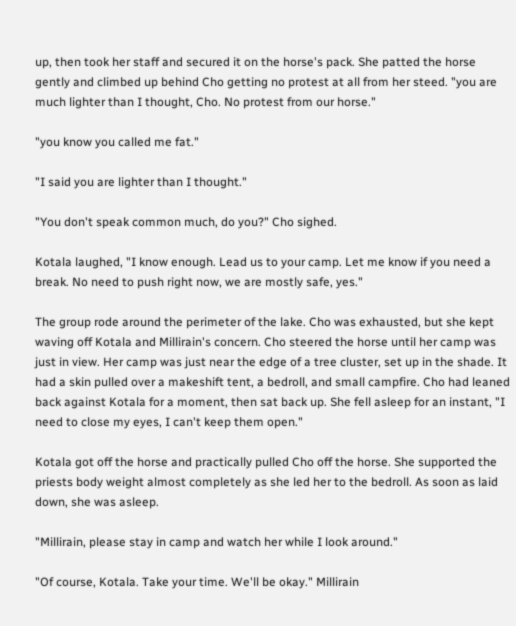up, then took her staff and secured it on the horse's pack. She patted the horse gently and climbed up behind Cho getting no protest at all from her steed. "you are much lighter than I thought, Cho. No protest from our horse."

"you know you called me fat."

"I said you are lighter than I thought."

"You don't speak common much, do you?" Cho sighed.

Kotala laughed, "I know enough. Lead us to your camp. Let me know if you need a break. No need to push right now, we are mostly safe, yes."

The group rode around the perimeter of the lake. Cho was exhausted, but she kept waving off Kotala and Millirain's concern. Cho steered the horse until her camp was just in view. Her camp was just near the edge of a tree cluster, set up in the shade. It had a skin pulled over a makeshift tent, a bedroll, and small campfire. Cho had leaned back against Kotala for a moment, then sat back up. She fell asleep for an instant, "I need to close my eyes, I can't keep them open."

Kotala got off the horse and practically pulled Cho off the horse. She supported the priests body weight almost completely as she led her to the bedroll. As soon as laid down, she was asleep.

"Millirain, please stay in camp and watch her while I look around."

"Of course, Kotala. Take your time. We'll be okay." Millirain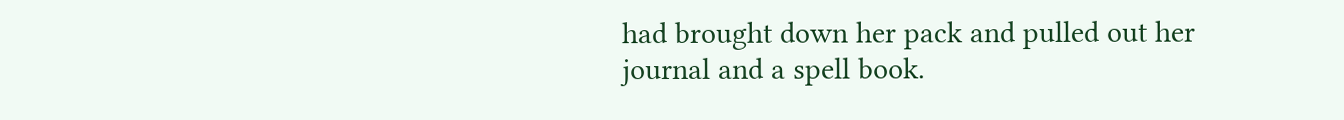had brought down her pack and pulled out her journal and a spell book.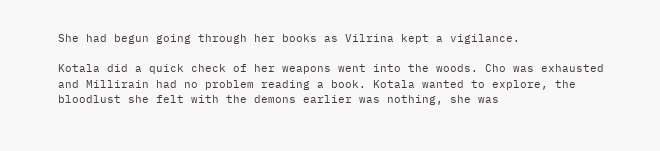She had begun going through her books as Vilrina kept a vigilance.

Kotala did a quick check of her weapons went into the woods. Cho was exhausted and Millirain had no problem reading a book. Kotala wanted to explore, the bloodlust she felt with the demons earlier was nothing, she was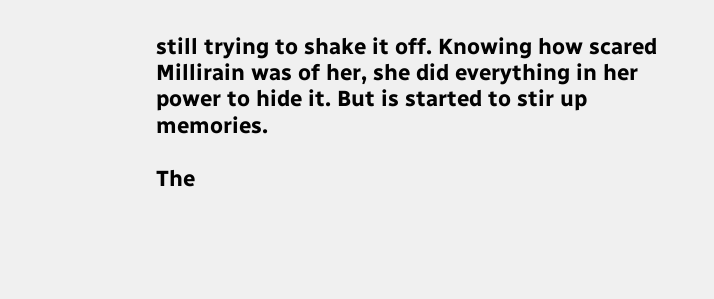still trying to shake it off. Knowing how scared Millirain was of her, she did everything in her power to hide it. But is started to stir up memories.

The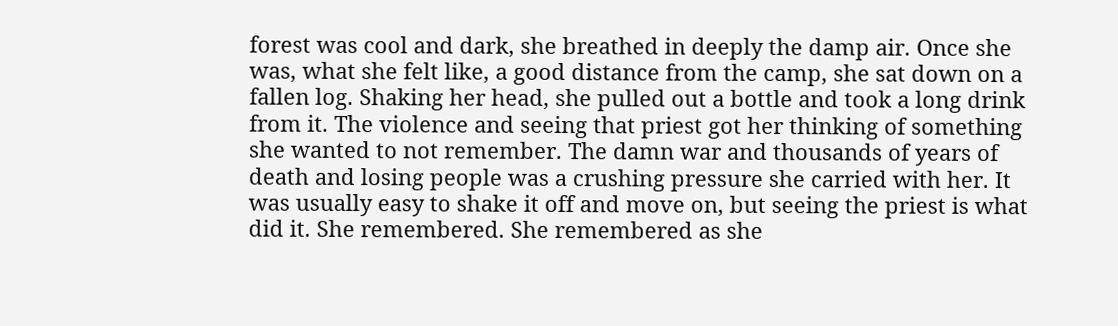forest was cool and dark, she breathed in deeply the damp air. Once she was, what she felt like, a good distance from the camp, she sat down on a fallen log. Shaking her head, she pulled out a bottle and took a long drink from it. The violence and seeing that priest got her thinking of something she wanted to not remember. The damn war and thousands of years of death and losing people was a crushing pressure she carried with her. It was usually easy to shake it off and move on, but seeing the priest is what did it. She remembered. She remembered as she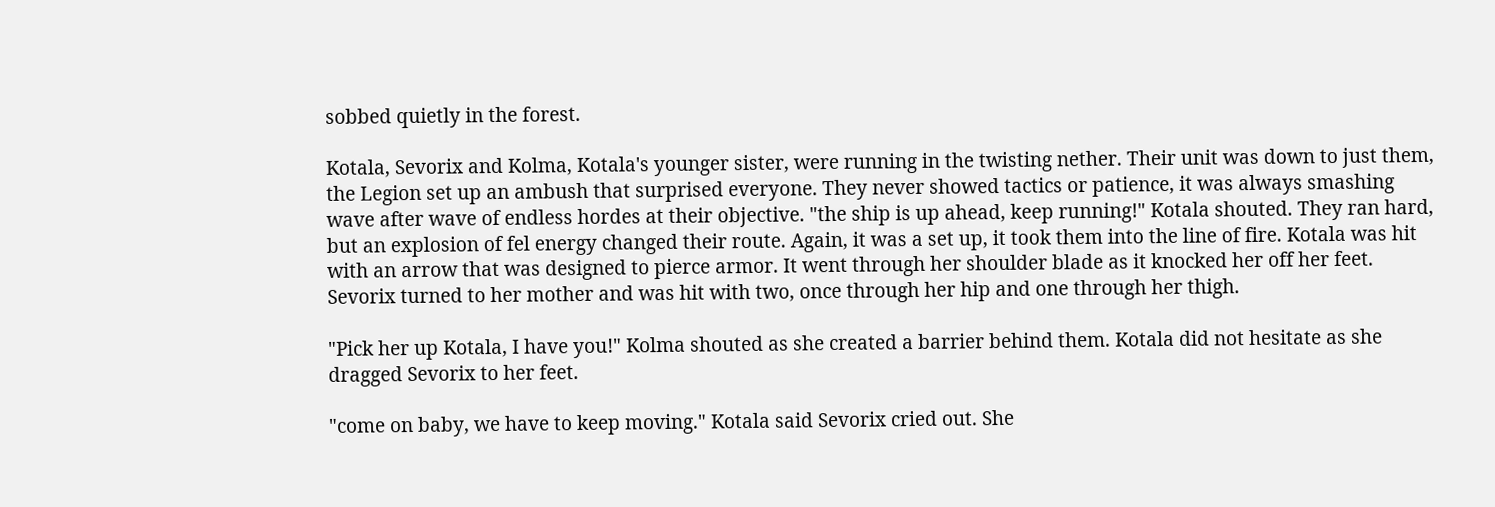sobbed quietly in the forest.

Kotala, Sevorix and Kolma, Kotala's younger sister, were running in the twisting nether. Their unit was down to just them, the Legion set up an ambush that surprised everyone. They never showed tactics or patience, it was always smashing wave after wave of endless hordes at their objective. "the ship is up ahead, keep running!" Kotala shouted. They ran hard, but an explosion of fel energy changed their route. Again, it was a set up, it took them into the line of fire. Kotala was hit with an arrow that was designed to pierce armor. It went through her shoulder blade as it knocked her off her feet. Sevorix turned to her mother and was hit with two, once through her hip and one through her thigh.

"Pick her up Kotala, I have you!" Kolma shouted as she created a barrier behind them. Kotala did not hesitate as she dragged Sevorix to her feet.

"come on baby, we have to keep moving." Kotala said Sevorix cried out. She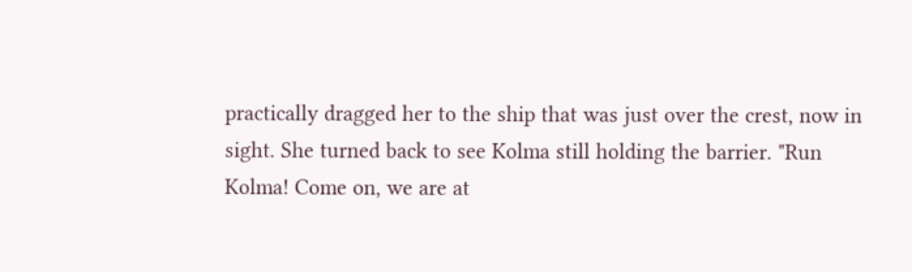practically dragged her to the ship that was just over the crest, now in sight. She turned back to see Kolma still holding the barrier. "Run Kolma! Come on, we are at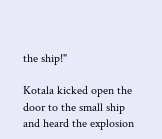the ship!"

Kotala kicked open the door to the small ship and heard the explosion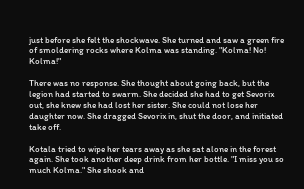just before she felt the shockwave. She turned and saw a green fire of smoldering rocks where Kolma was standing. "Kolma! No! Kolma!"

There was no response. She thought about going back, but the legion had started to swarm. She decided she had to get Sevorix out, she knew she had lost her sister. She could not lose her daughter now. She dragged Sevorix in, shut the door, and initiated take off.

Kotala tried to wipe her tears away as she sat alone in the forest again. She took another deep drink from her bottle. "I miss you so much Kolma." She shook and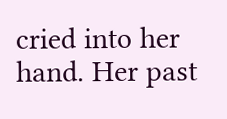cried into her hand. Her past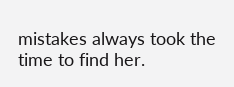mistakes always took the time to find her.